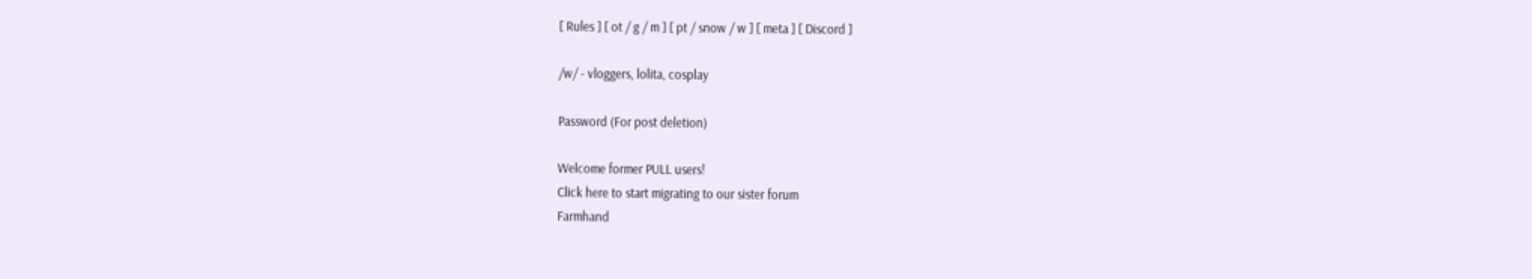[ Rules ] [ ot / g / m ] [ pt / snow / w ] [ meta ] [ Discord ]

/w/ - vloggers, lolita, cosplay

Password (For post deletion)

Welcome former PULL users!
Click here to start migrating to our sister forum
Farmhand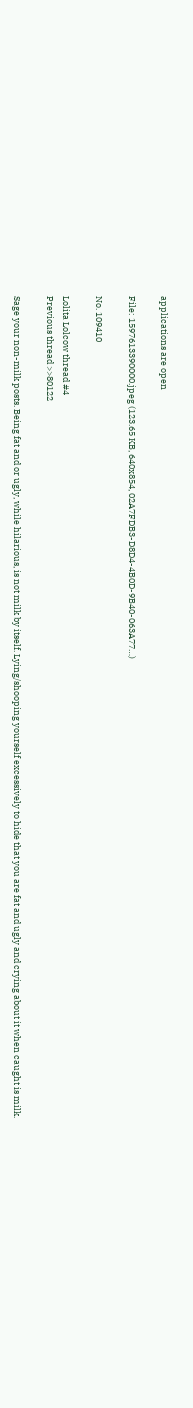applications are open

File: 1597613390000.jpeg (123.65 KB, 640x854, 02A7FDB3-D8D4-4B0D-9B40-063A77…)

No. 109410

Lolita Lolcow thread #4
Previous thread >>80122

Sage your non-milk posts. Being fat and or ugly, while hilarious, is not milk by itself. Lying/shooping yourself excessively to hide that you are fat and ugly and crying about it when caught is milk.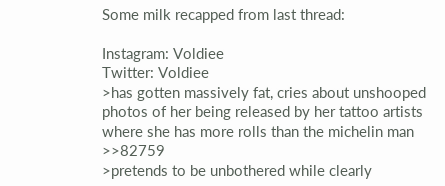Some milk recapped from last thread:

Instagram: Voldiee
Twitter: Voldiee
>has gotten massively fat, cries about unshooped photos of her being released by her tattoo artists where she has more rolls than the michelin man >>82759
>pretends to be unbothered while clearly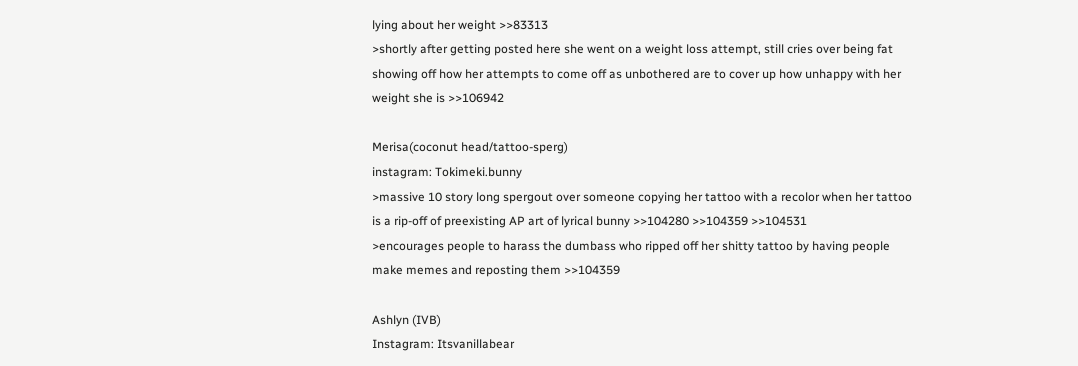lying about her weight >>83313
>shortly after getting posted here she went on a weight loss attempt, still cries over being fat showing off how her attempts to come off as unbothered are to cover up how unhappy with her weight she is >>106942

Merisa(coconut head/tattoo-sperg)
instagram: Tokimeki.bunny
>massive 10 story long spergout over someone copying her tattoo with a recolor when her tattoo is a rip-off of preexisting AP art of lyrical bunny >>104280 >>104359 >>104531
>encourages people to harass the dumbass who ripped off her shitty tattoo by having people make memes and reposting them >>104359

Ashlyn (IVB)
Instagram: Itsvanillabear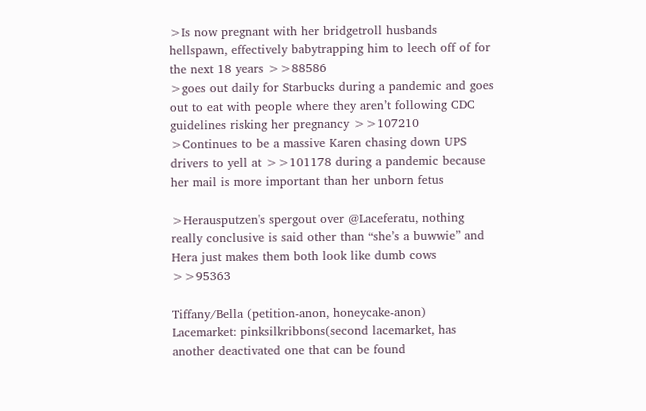>Is now pregnant with her bridgetroll husbands hellspawn, effectively babytrapping him to leech off of for the next 18 years >>88586
>goes out daily for Starbucks during a pandemic and goes out to eat with people where they aren’t following CDC guidelines risking her pregnancy >>107210
>Continues to be a massive Karen chasing down UPS drivers to yell at >>101178 during a pandemic because her mail is more important than her unborn fetus

>Herausputzen's spergout over @Laceferatu, nothing really conclusive is said other than “she’s a buwwie” and Hera just makes them both look like dumb cows >>95363

Tiffany/Bella (petition-anon, honeycake-anon)
Lacemarket: pinksilkribbons(second lacemarket, has another deactivated one that can be found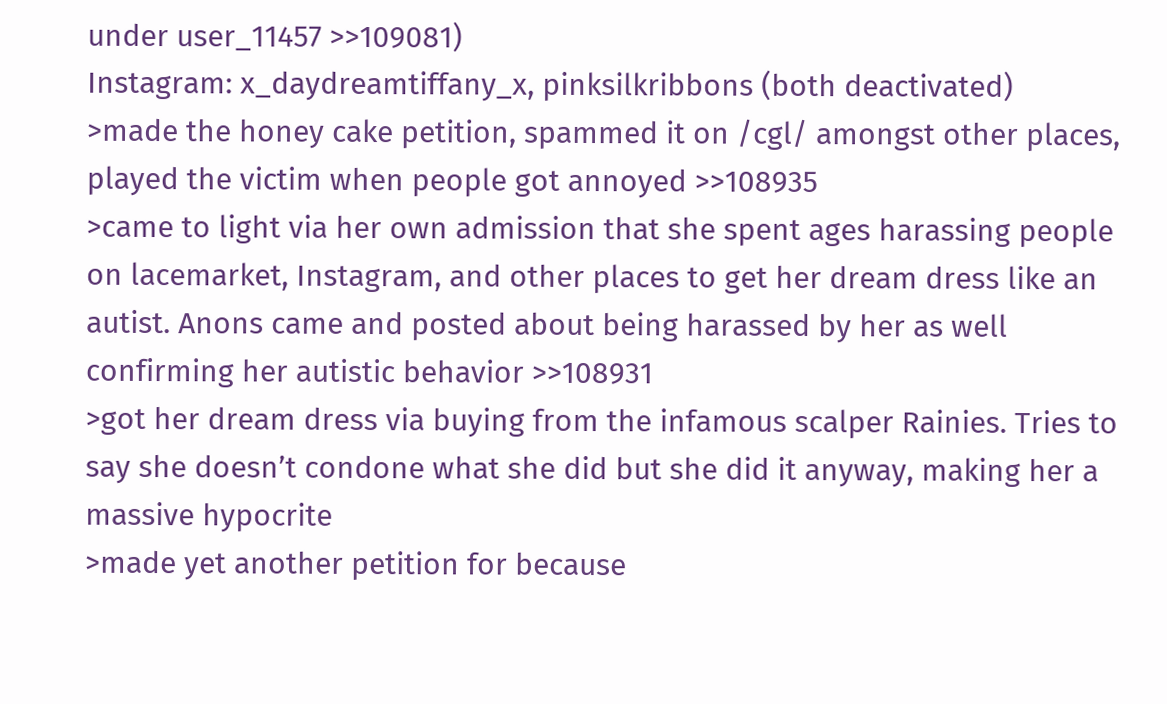under user_11457 >>109081)
Instagram: x_daydreamtiffany_x, pinksilkribbons (both deactivated)
>made the honey cake petition, spammed it on /cgl/ amongst other places, played the victim when people got annoyed >>108935
>came to light via her own admission that she spent ages harassing people on lacemarket, Instagram, and other places to get her dream dress like an autist. Anons came and posted about being harassed by her as well confirming her autistic behavior >>108931
>got her dream dress via buying from the infamous scalper Rainies. Tries to say she doesn’t condone what she did but she did it anyway, making her a massive hypocrite
>made yet another petition for because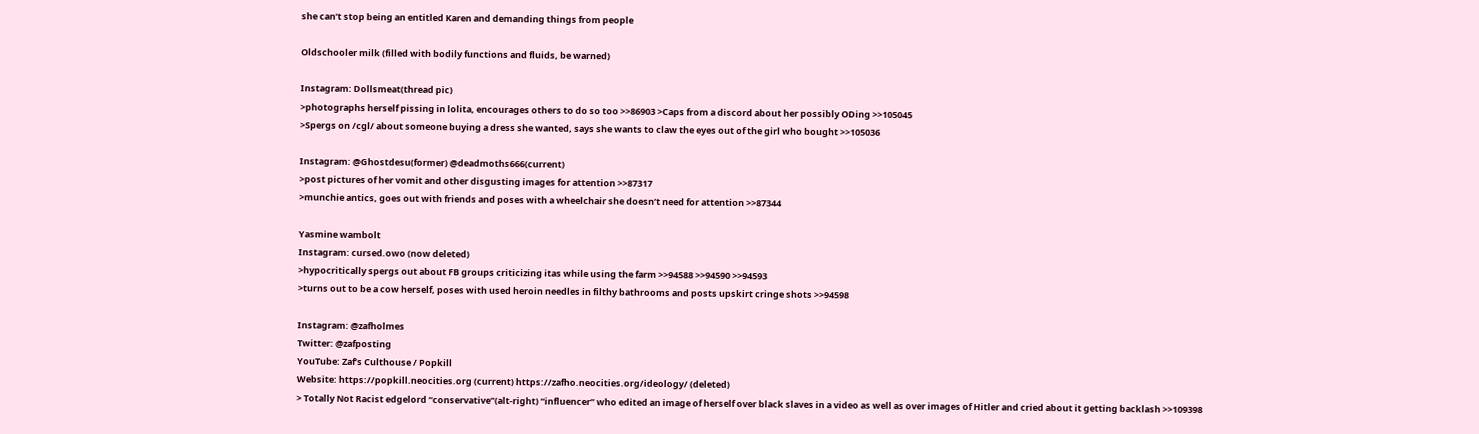she can’t stop being an entitled Karen and demanding things from people

Oldschooler milk (filled with bodily functions and fluids, be warned)

Instagram: Dollsmeat(thread pic)
>photographs herself pissing in lolita, encourages others to do so too >>86903 >Caps from a discord about her possibly ODing >>105045
>Spergs on /cgl/ about someone buying a dress she wanted, says she wants to claw the eyes out of the girl who bought >>105036

Instagram: @Ghostdesu(former) @deadmoths666(current)
>post pictures of her vomit and other disgusting images for attention >>87317
>munchie antics, goes out with friends and poses with a wheelchair she doesn’t need for attention >>87344

Yasmine wambolt
Instagram: cursed.owo (now deleted)
>hypocritically spergs out about FB groups criticizing itas while using the farm >>94588 >>94590 >>94593
>turns out to be a cow herself, poses with used heroin needles in filthy bathrooms and posts upskirt cringe shots >>94598

Instagram: @zafholmes
Twitter: @zafposting
YouTube: Zaf’s Culthouse / Popkill
Website: https://popkill.neocities.org (current) https://zafho.neocities.org/ideology/ (deleted)
> Totally Not Racist edgelord “conservative”(alt-right) “influencer” who edited an image of herself over black slaves in a video as well as over images of Hitler and cried about it getting backlash >>109398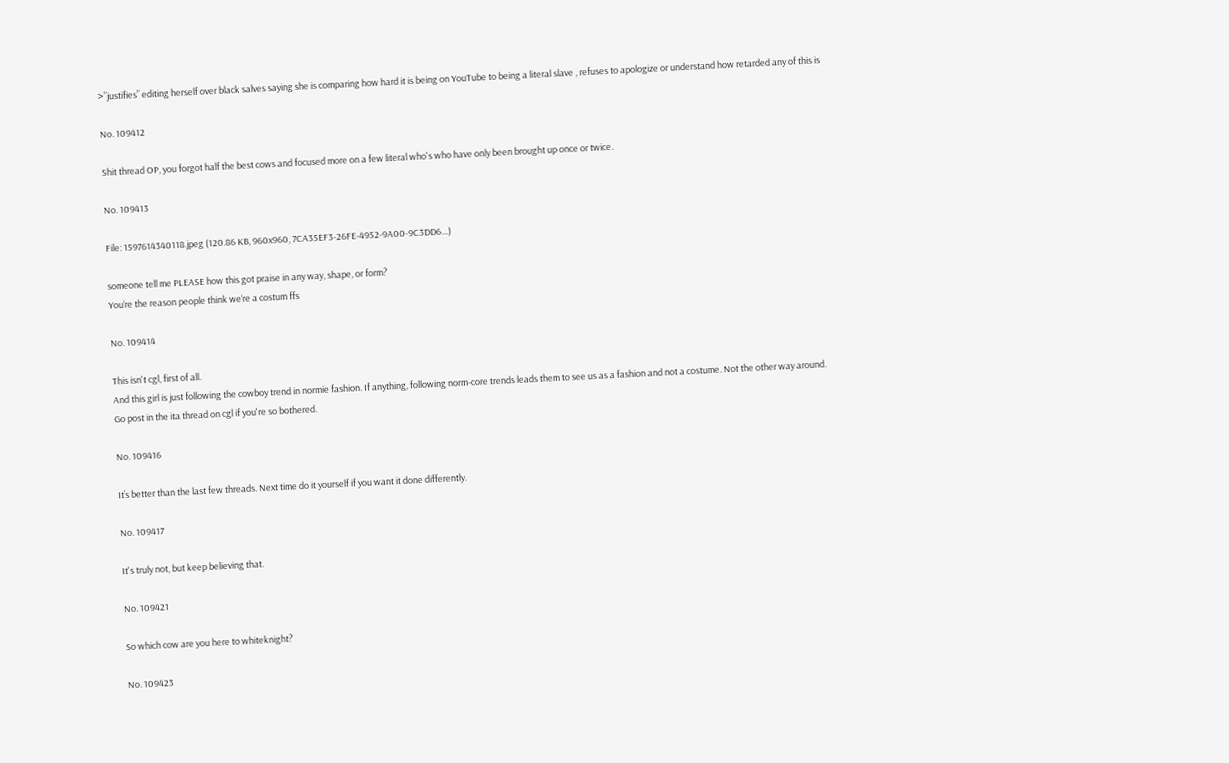>”justifies” editing herself over black salves saying she is comparing how hard it is being on YouTube to being a literal slave , refuses to apologize or understand how retarded any of this is

No. 109412

Shit thread OP, you forgot half the best cows and focused more on a few literal who's who have only been brought up once or twice.

No. 109413

File: 1597614340118.jpeg (120.86 KB, 960x960, 7CA35EF3-26FE-4952-9A00-9C3DD6…)

someone tell me PLEASE how this got praise in any way, shape, or form?
You‘re the reason people think we‘re a costum ffs

No. 109414

This isn't cgl, first of all.
And this girl is just following the cowboy trend in normie fashion. If anything, following norm-core trends leads them to see us as a fashion and not a costume. Not the other way around.
Go post in the ita thread on cgl if you're so bothered.

No. 109416

It’s better than the last few threads. Next time do it yourself if you want it done differently.

No. 109417

It's truly not, but keep believing that.

No. 109421

So which cow are you here to whiteknight?

No. 109423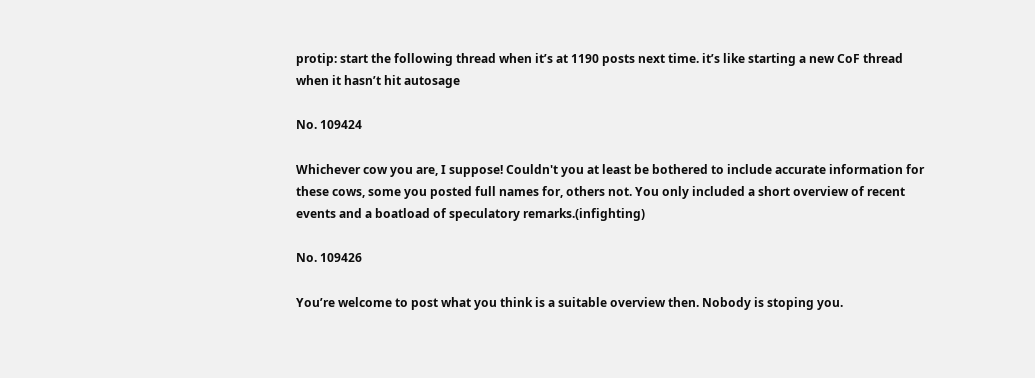protip: start the following thread when it’s at 1190 posts next time. it’s like starting a new CoF thread when it hasn’t hit autosage

No. 109424

Whichever cow you are, I suppose! Couldn't you at least be bothered to include accurate information for these cows, some you posted full names for, others not. You only included a short overview of recent events and a boatload of speculatory remarks.(infighting)

No. 109426

You’re welcome to post what you think is a suitable overview then. Nobody is stoping you.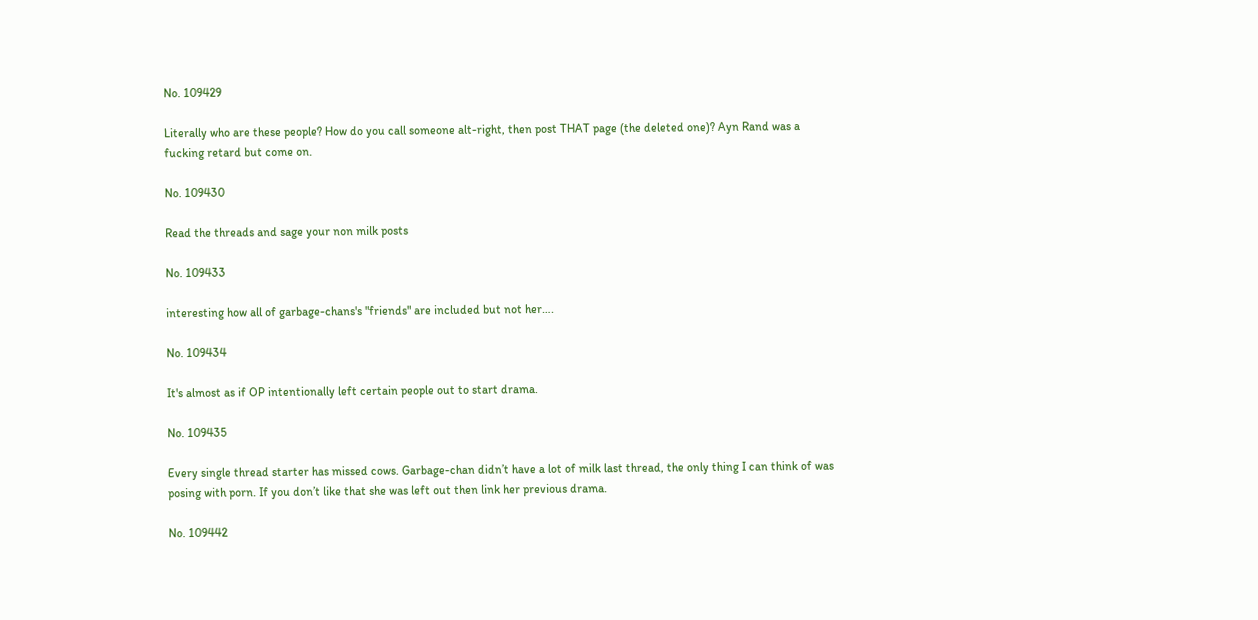No. 109429

Literally who are these people? How do you call someone alt-right, then post THAT page (the deleted one)? Ayn Rand was a fucking retard but come on.

No. 109430

Read the threads and sage your non milk posts

No. 109433

interesting how all of garbage-chans's "friends" are included but not her….

No. 109434

It's almost as if OP intentionally left certain people out to start drama.

No. 109435

Every single thread starter has missed cows. Garbage-chan didn’t have a lot of milk last thread, the only thing I can think of was posing with porn. If you don’t like that she was left out then link her previous drama.

No. 109442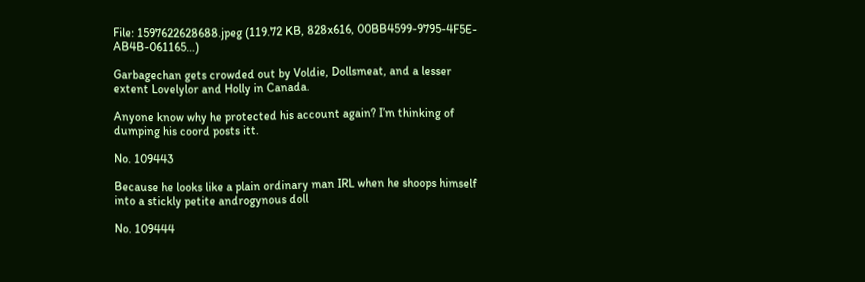File: 1597622628688.jpeg (119.72 KB, 828x616, 00BB4599-9795-4F5E-AB4B-061165…)

Garbagechan gets crowded out by Voldie, Dollsmeat, and a lesser extent Lovelylor and Holly in Canada.

Anyone know why he protected his account again? I’m thinking of dumping his coord posts itt.

No. 109443

Because he looks like a plain ordinary man IRL when he shoops himself into a stickly petite androgynous doll

No. 109444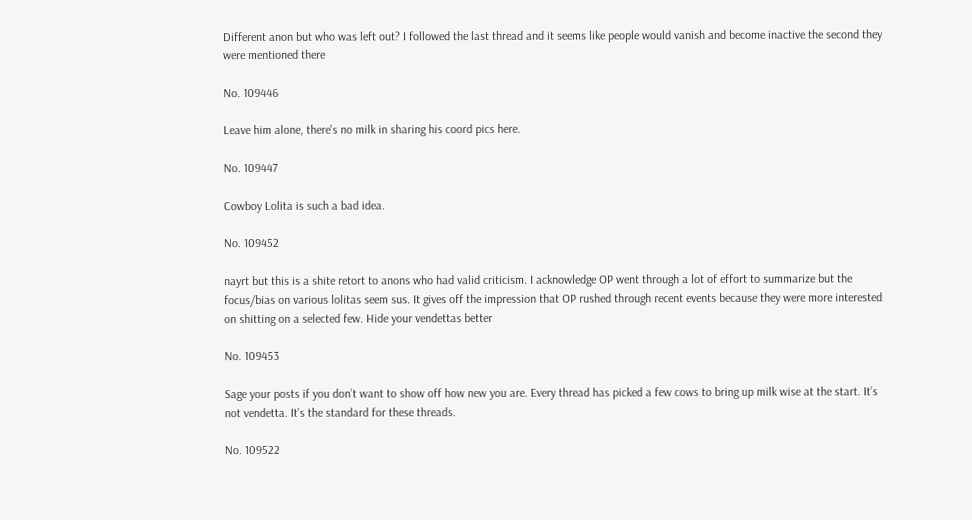Different anon but who was left out? I followed the last thread and it seems like people would vanish and become inactive the second they were mentioned there

No. 109446

Leave him alone, there's no milk in sharing his coord pics here.

No. 109447

Cowboy Lolita is such a bad idea.

No. 109452

nayrt but this is a shite retort to anons who had valid criticism. I acknowledge OP went through a lot of effort to summarize but the focus/bias on various lolitas seem sus. It gives off the impression that OP rushed through recent events because they were more interested on shitting on a selected few. Hide your vendettas better

No. 109453

Sage your posts if you don’t want to show off how new you are. Every thread has picked a few cows to bring up milk wise at the start. It’s not vendetta. It’s the standard for these threads.

No. 109522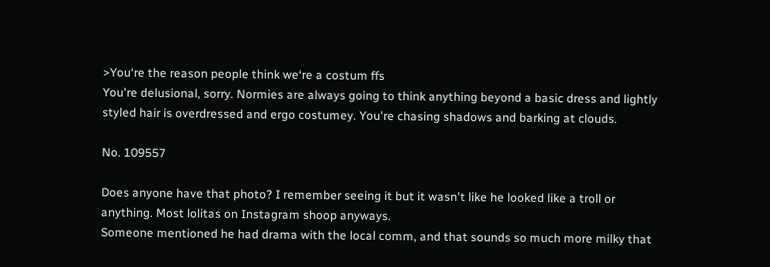>You‘re the reason people think we‘re a costum ffs
You're delusional, sorry. Normies are always going to think anything beyond a basic dress and lightly styled hair is overdressed and ergo costumey. You're chasing shadows and barking at clouds.

No. 109557

Does anyone have that photo? I remember seeing it but it wasn't like he looked like a troll or anything. Most lolitas on Instagram shoop anyways.
Someone mentioned he had drama with the local comm, and that sounds so much more milky that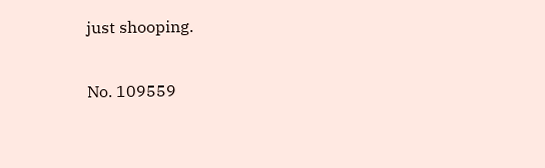just shooping.

No. 109559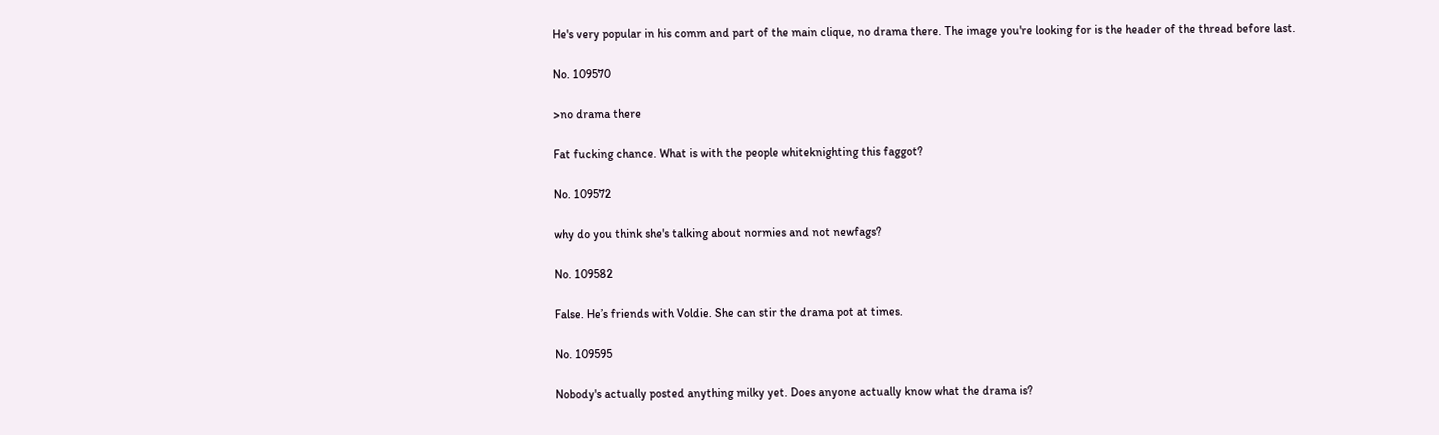He's very popular in his comm and part of the main clique, no drama there. The image you're looking for is the header of the thread before last.

No. 109570

>no drama there

Fat fucking chance. What is with the people whiteknighting this faggot?

No. 109572

why do you think she's talking about normies and not newfags?

No. 109582

False. He’s friends with Voldie. She can stir the drama pot at times.

No. 109595

Nobody's actually posted anything milky yet. Does anyone actually know what the drama is?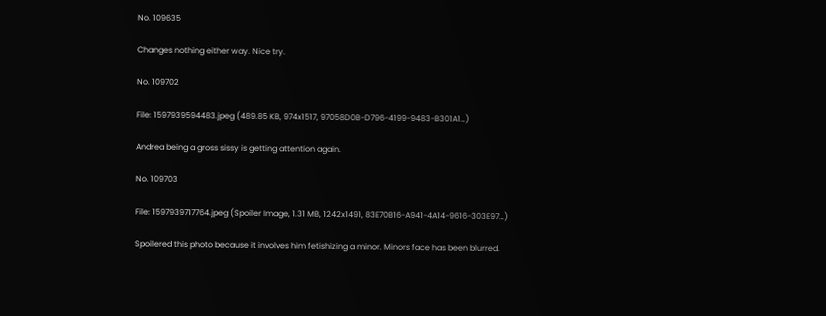No. 109635

Changes nothing either way. Nice try.

No. 109702

File: 1597939594483.jpeg (489.85 KB, 974x1517, 97058D0B-D796-4199-9483-B301A1…)

Andrea being a gross sissy is getting attention again.

No. 109703

File: 1597939717764.jpeg (Spoiler Image, 1.31 MB, 1242x1491, 83E70B16-A941-4A14-9616-303E97…)

Spoilered this photo because it involves him fetishizing a minor. Minors face has been blurred.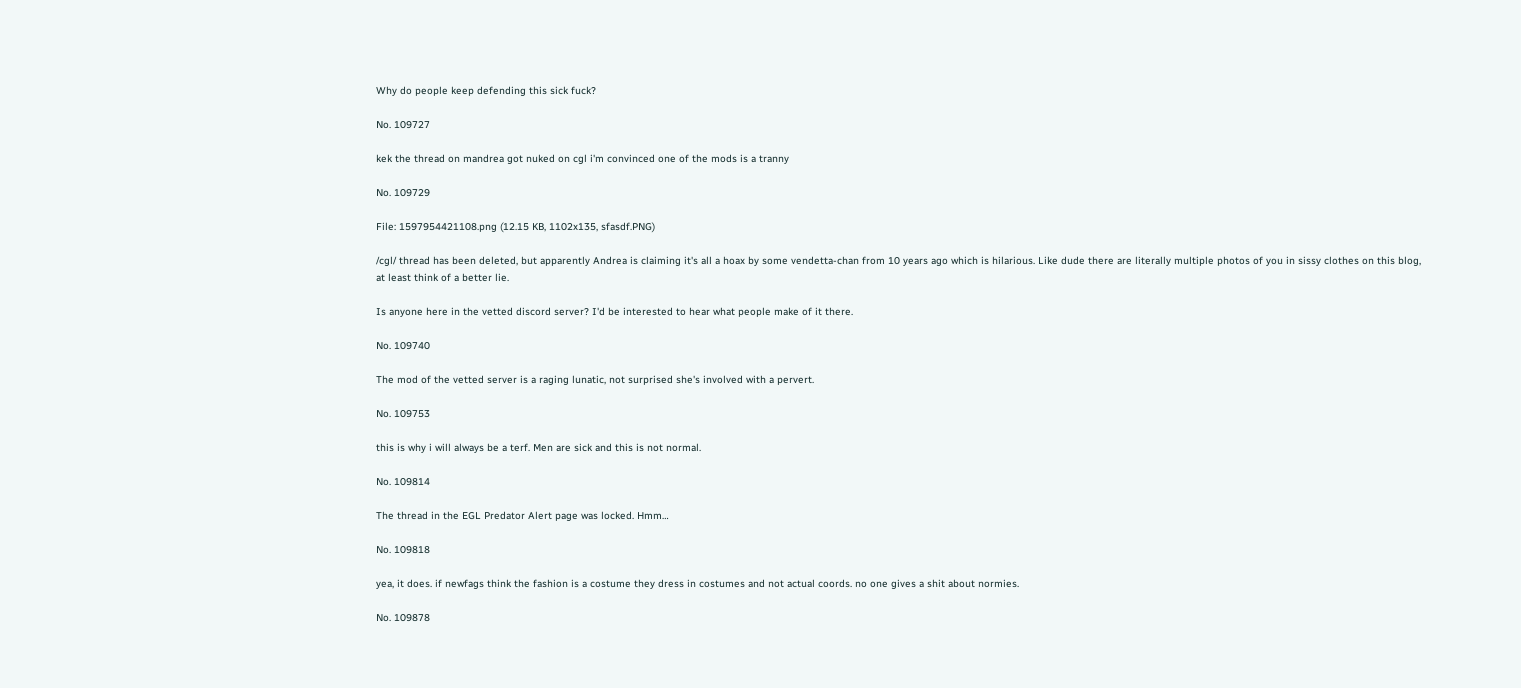Why do people keep defending this sick fuck?

No. 109727

kek the thread on mandrea got nuked on cgl i'm convinced one of the mods is a tranny

No. 109729

File: 1597954421108.png (12.15 KB, 1102x135, sfasdf.PNG)

/cgl/ thread has been deleted, but apparently Andrea is claiming it's all a hoax by some vendetta-chan from 10 years ago which is hilarious. Like dude there are literally multiple photos of you in sissy clothes on this blog, at least think of a better lie.

Is anyone here in the vetted discord server? I'd be interested to hear what people make of it there.

No. 109740

The mod of the vetted server is a raging lunatic, not surprised she's involved with a pervert.

No. 109753

this is why i will always be a terf. Men are sick and this is not normal.

No. 109814

The thread in the EGL Predator Alert page was locked. Hmm…

No. 109818

yea, it does. if newfags think the fashion is a costume they dress in costumes and not actual coords. no one gives a shit about normies.

No. 109878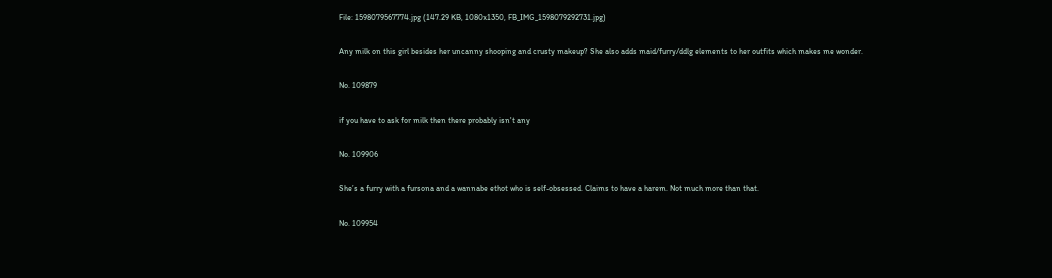File: 1598079567774.jpg (147.29 KB, 1080x1350, FB_IMG_1598079292731.jpg)

Any milk on this girl besides her uncanny shooping and crusty makeup? She also adds maid/furry/ddlg elements to her outfits which makes me wonder.

No. 109879

if you have to ask for milk then there probably isn't any

No. 109906

She’s a furry with a fursona and a wannabe ethot who is self-obsessed. Claims to have a harem. Not much more than that.

No. 109954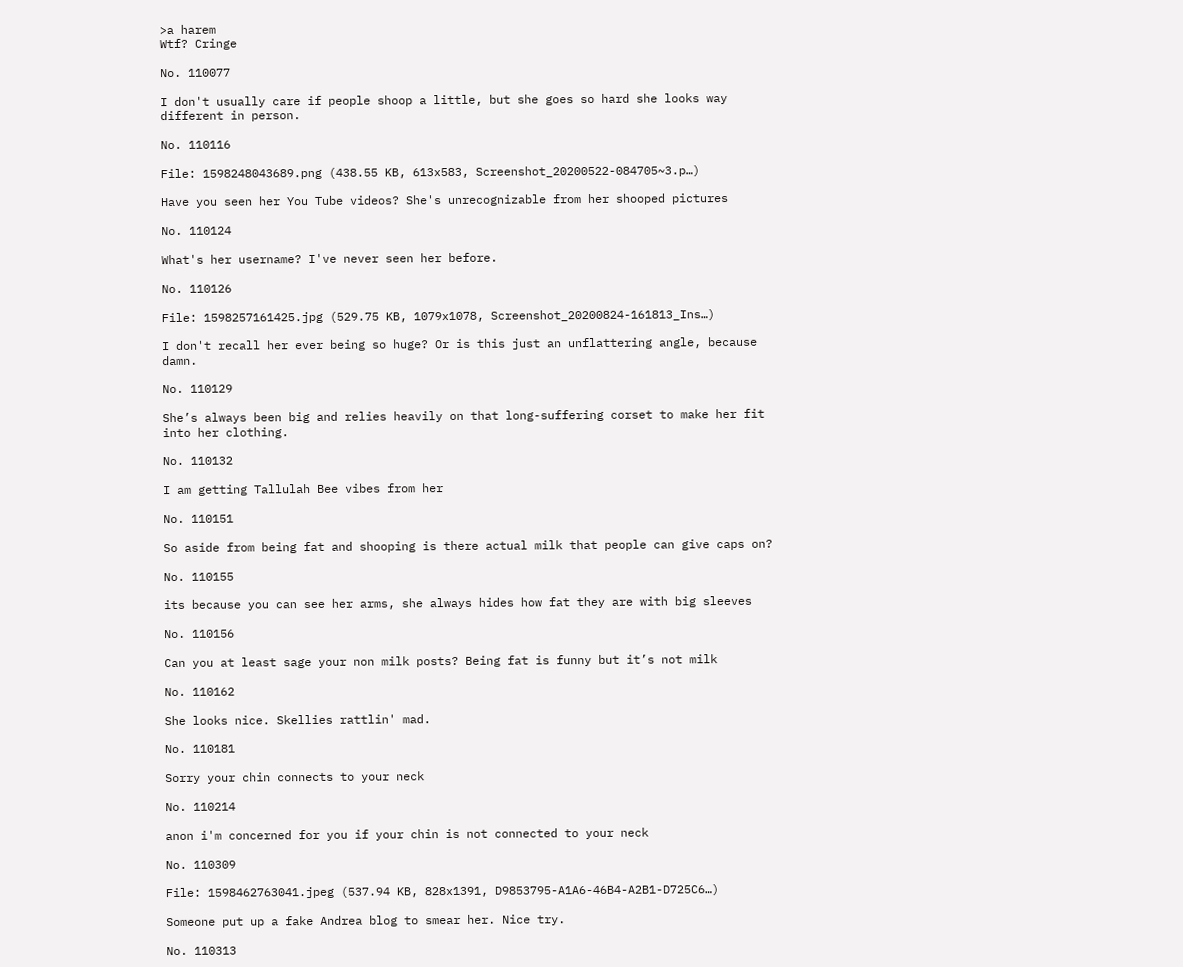>a harem
Wtf? Cringe

No. 110077

I don't usually care if people shoop a little, but she goes so hard she looks way different in person.

No. 110116

File: 1598248043689.png (438.55 KB, 613x583, Screenshot_20200522-084705~3.p…)

Have you seen her You Tube videos? She's unrecognizable from her shooped pictures

No. 110124

What's her username? I've never seen her before.

No. 110126

File: 1598257161425.jpg (529.75 KB, 1079x1078, Screenshot_20200824-161813_Ins…)

I don't recall her ever being so huge? Or is this just an unflattering angle, because damn.

No. 110129

She’s always been big and relies heavily on that long-suffering corset to make her fit into her clothing.

No. 110132

I am getting Tallulah Bee vibes from her

No. 110151

So aside from being fat and shooping is there actual milk that people can give caps on?

No. 110155

its because you can see her arms, she always hides how fat they are with big sleeves

No. 110156

Can you at least sage your non milk posts? Being fat is funny but it’s not milk

No. 110162

She looks nice. Skellies rattlin' mad.

No. 110181

Sorry your chin connects to your neck

No. 110214

anon i'm concerned for you if your chin is not connected to your neck

No. 110309

File: 1598462763041.jpeg (537.94 KB, 828x1391, D9853795-A1A6-46B4-A2B1-D725C6…)

Someone put up a fake Andrea blog to smear her. Nice try.

No. 110313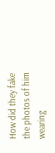How did they fake the photos of him wearing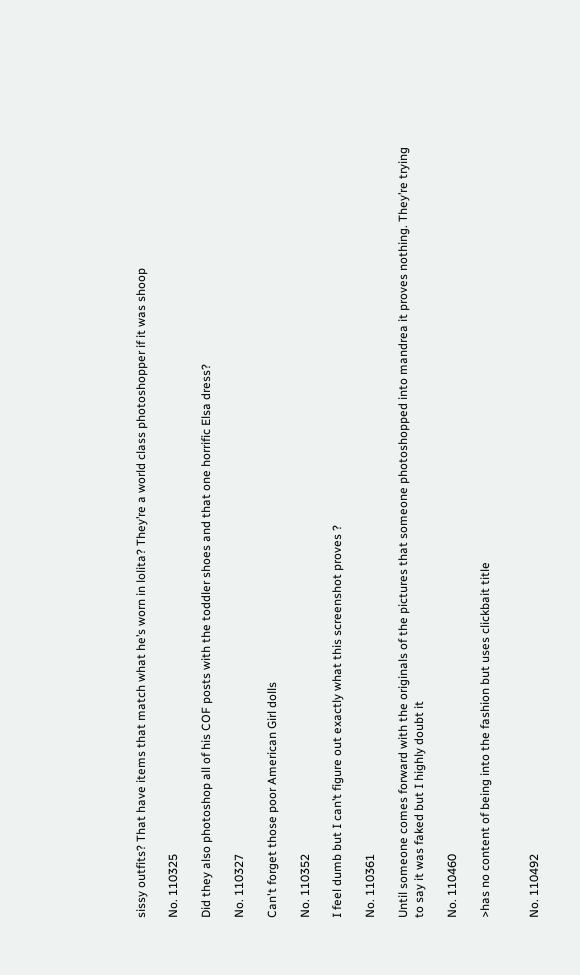sissy outfits? That have items that match what he’s worn in lolita? They’re a world class photoshopper if it was shoop

No. 110325

Did they also photoshop all of his COF posts with the toddler shoes and that one horrific Elsa dress?

No. 110327

Can't forget those poor American Girl dolls

No. 110352

I feel dumb but I can’t figure out exactly what this screenshot proves ?

No. 110361

Until someone comes forward with the originals of the pictures that someone photoshopped into mandrea it proves nothing. They’re trying to say it was faked but I highly doubt it

No. 110460

>has no content of being into the fashion but uses clickbait title


No. 110492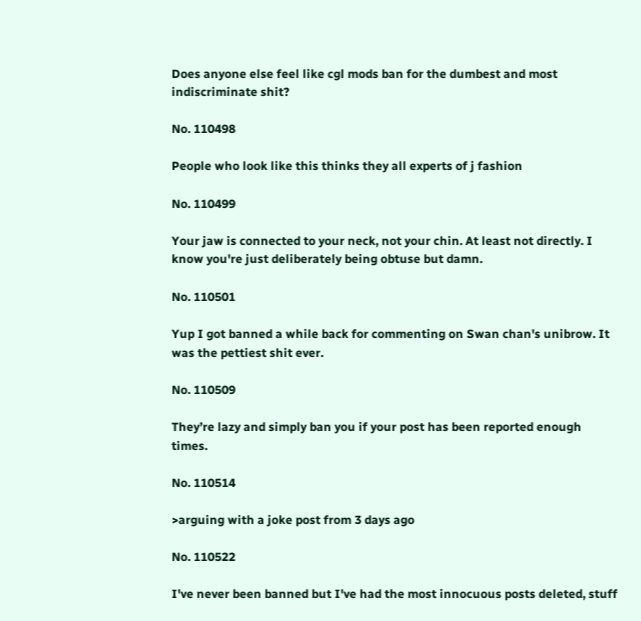Does anyone else feel like cgl mods ban for the dumbest and most indiscriminate shit?

No. 110498

People who look like this thinks they all experts of j fashion

No. 110499

Your jaw is connected to your neck, not your chin. At least not directly. I know you're just deliberately being obtuse but damn.

No. 110501

Yup I got banned a while back for commenting on Swan chan's unibrow. It was the pettiest shit ever.

No. 110509

They’re lazy and simply ban you if your post has been reported enough times.

No. 110514

>arguing with a joke post from 3 days ago

No. 110522

I've never been banned but I've had the most innocuous posts deleted, stuff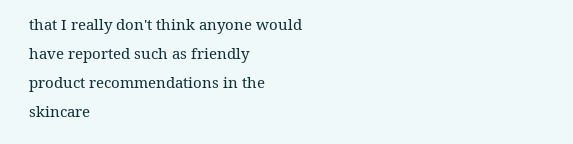that I really don't think anyone would have reported such as friendly product recommendations in the skincare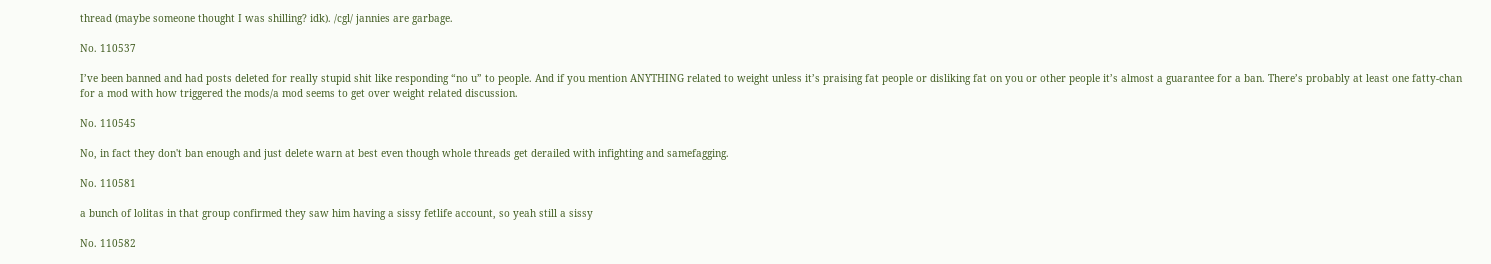thread (maybe someone thought I was shilling? idk). /cgl/ jannies are garbage.

No. 110537

I’ve been banned and had posts deleted for really stupid shit like responding “no u” to people. And if you mention ANYTHING related to weight unless it’s praising fat people or disliking fat on you or other people it’s almost a guarantee for a ban. There’s probably at least one fatty-chan for a mod with how triggered the mods/a mod seems to get over weight related discussion.

No. 110545

No, in fact they don't ban enough and just delete warn at best even though whole threads get derailed with infighting and samefagging.

No. 110581

a bunch of lolitas in that group confirmed they saw him having a sissy fetlife account, so yeah still a sissy

No. 110582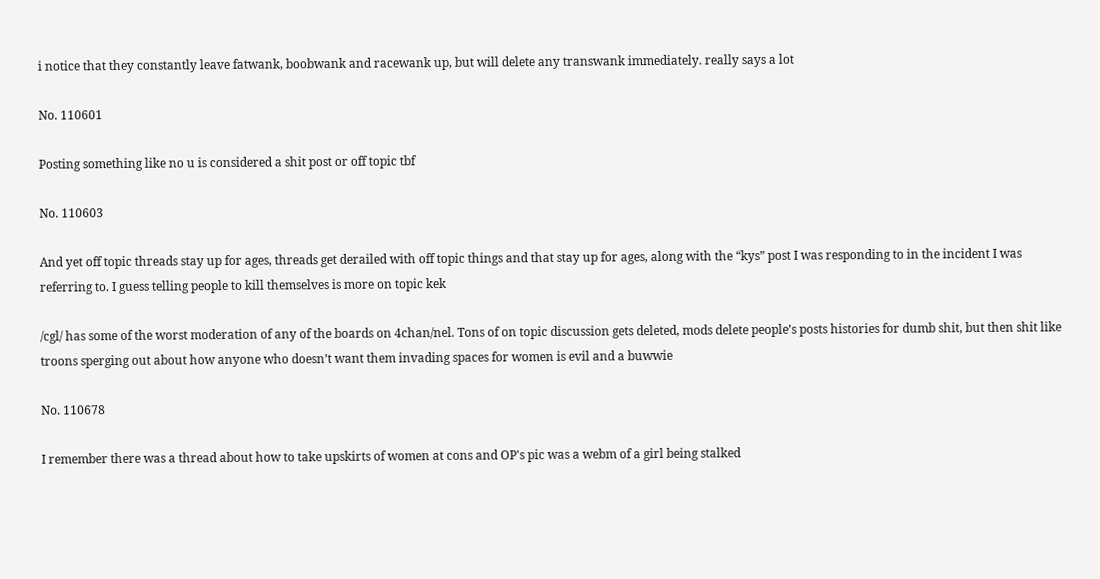i notice that they constantly leave fatwank, boobwank and racewank up, but will delete any transwank immediately. really says a lot

No. 110601

Posting something like no u is considered a shit post or off topic tbf

No. 110603

And yet off topic threads stay up for ages, threads get derailed with off topic things and that stay up for ages, along with the “kys” post I was responding to in the incident I was referring to. I guess telling people to kill themselves is more on topic kek

/cgl/ has some of the worst moderation of any of the boards on 4chan/nel. Tons of on topic discussion gets deleted, mods delete people’s posts histories for dumb shit, but then shit like troons sperging out about how anyone who doesn’t want them invading spaces for women is evil and a buwwie

No. 110678

I remember there was a thread about how to take upskirts of women at cons and OP's pic was a webm of a girl being stalked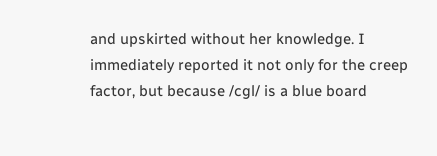and upskirted without her knowledge. I immediately reported it not only for the creep factor, but because /cgl/ is a blue board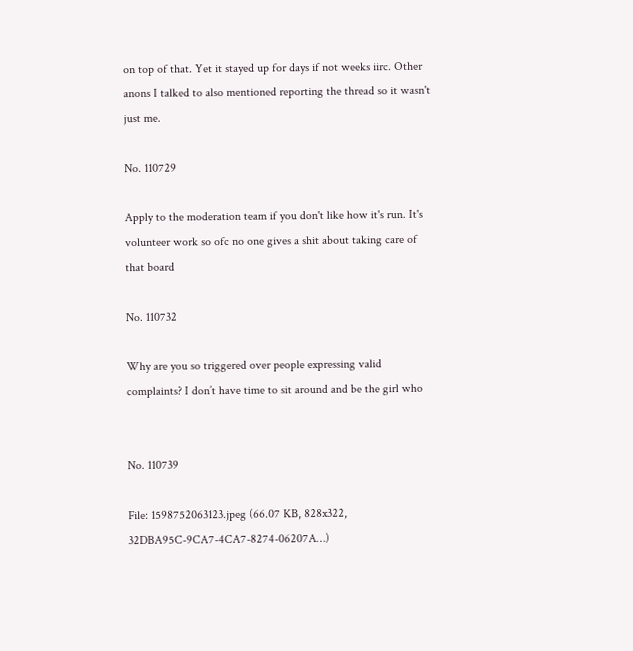on top of that. Yet it stayed up for days if not weeks iirc. Other anons I talked to also mentioned reporting the thread so it wasn't just me.

No. 110729

Apply to the moderation team if you don't like how it's run. It's volunteer work so ofc no one gives a shit about taking care of that board

No. 110732

Why are you so triggered over people expressing valid complaints? I don’t have time to sit around and be the girl who


No. 110739

File: 1598752063123.jpeg (66.07 KB, 828x322, 32DBA95C-9CA7-4CA7-8274-06207A…)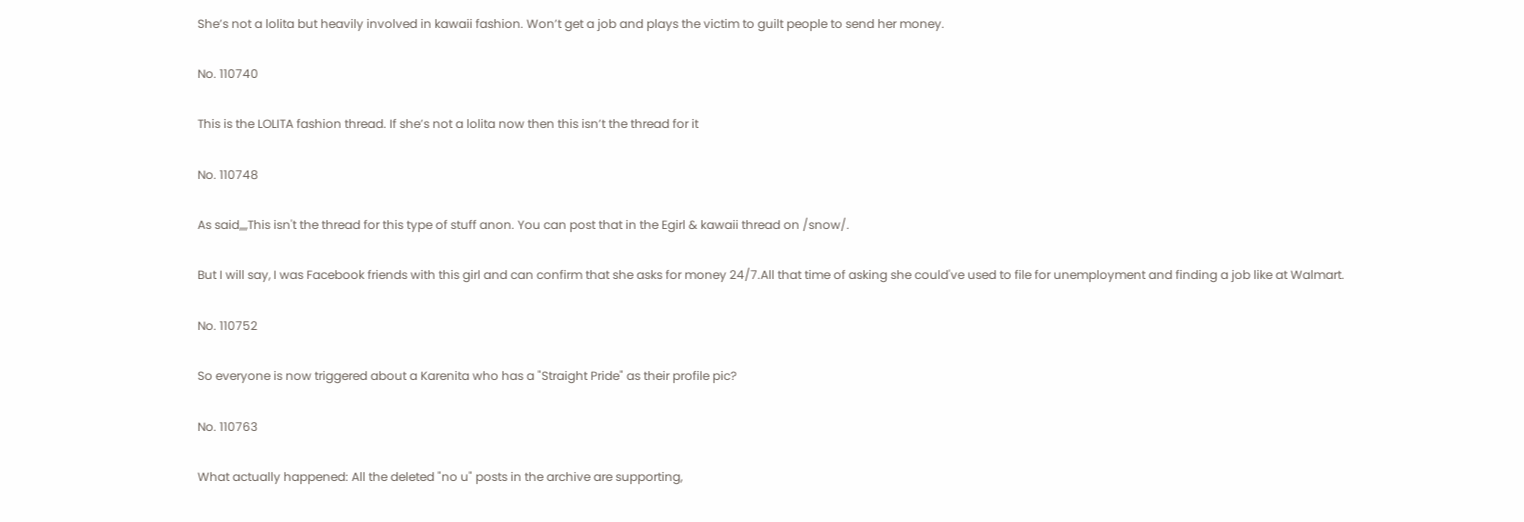She’s not a lolita but heavily involved in kawaii fashion. Won’t get a job and plays the victim to guilt people to send her money.

No. 110740

This is the LOLITA fashion thread. If she’s not a lolita now then this isn’t the thread for it

No. 110748

As said,,,,This isn't the thread for this type of stuff anon. You can post that in the Egirl & kawaii thread on /snow/.

But I will say, I was Facebook friends with this girl and can confirm that she asks for money 24/7.All that time of asking she could've used to file for unemployment and finding a job like at Walmart.

No. 110752

So everyone is now triggered about a Karenita who has a "Straight Pride" as their profile pic?

No. 110763

What actually happened: All the deleted "no u" posts in the archive are supporting,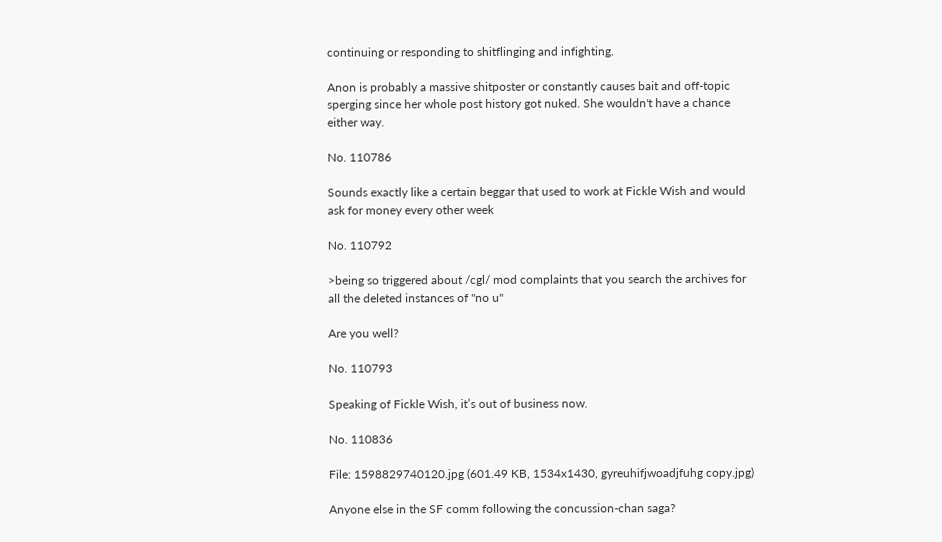continuing or responding to shitflinging and infighting.

Anon is probably a massive shitposter or constantly causes bait and off-topic sperging since her whole post history got nuked. She wouldn't have a chance either way.

No. 110786

Sounds exactly like a certain beggar that used to work at Fickle Wish and would ask for money every other week

No. 110792

>being so triggered about /cgl/ mod complaints that you search the archives for all the deleted instances of "no u"

Are you well?

No. 110793

Speaking of Fickle Wish, it’s out of business now.

No. 110836

File: 1598829740120.jpg (601.49 KB, 1534x1430, gyreuhifjwoadjfuhg copy.jpg)

Anyone else in the SF comm following the concussion-chan saga?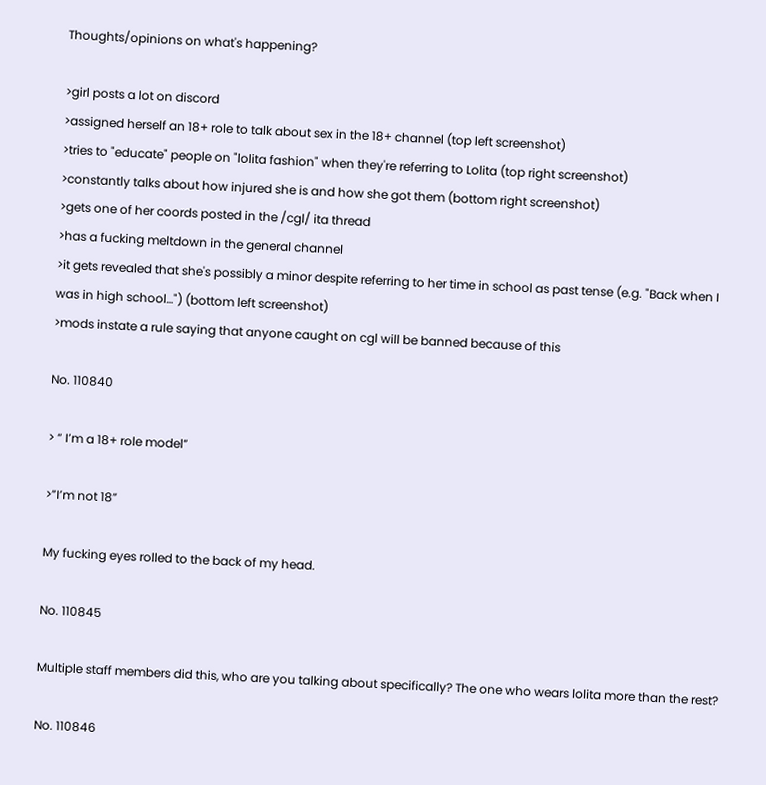Thoughts/opinions on what's happening?

>girl posts a lot on discord
>assigned herself an 18+ role to talk about sex in the 18+ channel (top left screenshot)
>tries to "educate" people on "lolita fashion" when they're referring to Lolita (top right screenshot)
>constantly talks about how injured she is and how she got them (bottom right screenshot)
>gets one of her coords posted in the /cgl/ ita thread
>has a fucking meltdown in the general channel
>it gets revealed that she's possibly a minor despite referring to her time in school as past tense (e.g. "Back when I was in high school…") (bottom left screenshot)
>mods instate a rule saying that anyone caught on cgl will be banned because of this

No. 110840

> “ I’m a 18+ role model”

>”I’m not 18”

My fucking eyes rolled to the back of my head.

No. 110845

Multiple staff members did this, who are you talking about specifically? The one who wears lolita more than the rest?

No. 110846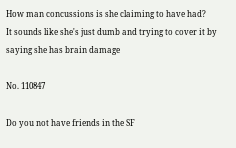How man concussions is she claiming to have had?
It sounds like she's just dumb and trying to cover it by saying she has brain damage

No. 110847

Do you not have friends in the SF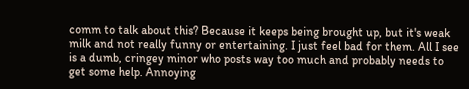comm to talk about this? Because it keeps being brought up, but it's weak milk and not really funny or entertaining. I just feel bad for them. All I see is a dumb, cringey minor who posts way too much and probably needs to get some help. Annoying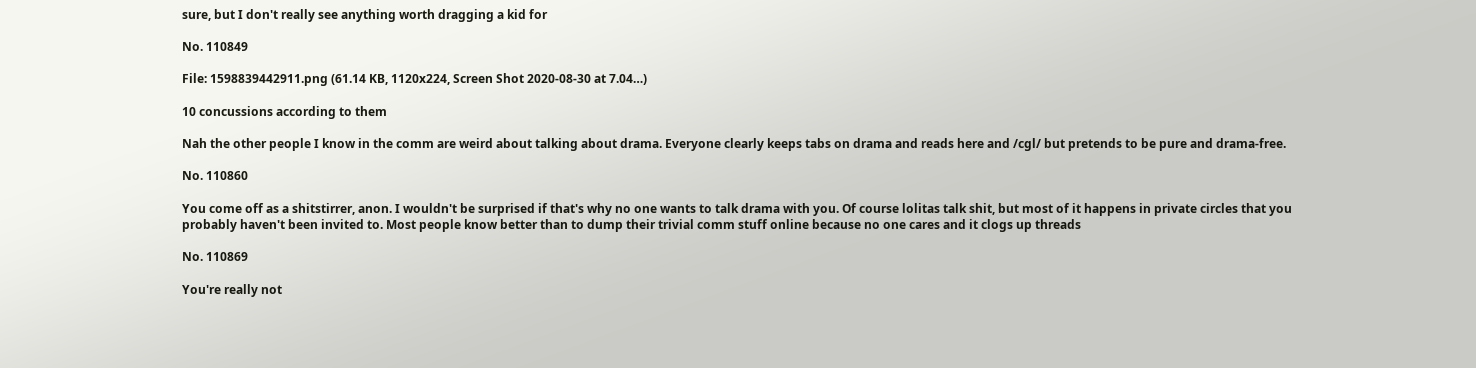sure, but I don't really see anything worth dragging a kid for

No. 110849

File: 1598839442911.png (61.14 KB, 1120x224, Screen Shot 2020-08-30 at 7.04…)

10 concussions according to them

Nah the other people I know in the comm are weird about talking about drama. Everyone clearly keeps tabs on drama and reads here and /cgl/ but pretends to be pure and drama-free.

No. 110860

You come off as a shitstirrer, anon. I wouldn't be surprised if that's why no one wants to talk drama with you. Of course lolitas talk shit, but most of it happens in private circles that you probably haven't been invited to. Most people know better than to dump their trivial comm stuff online because no one cares and it clogs up threads

No. 110869

You're really not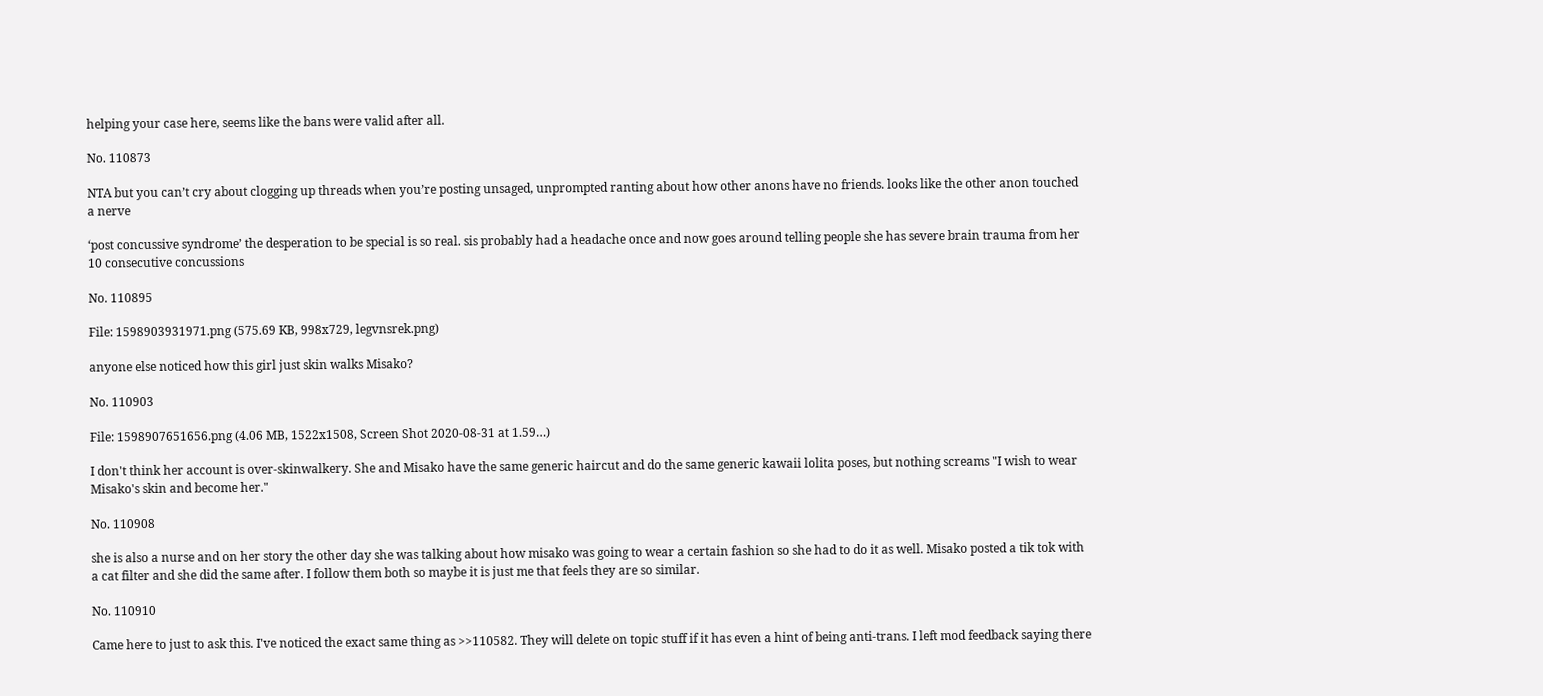helping your case here, seems like the bans were valid after all.

No. 110873

NTA but you can’t cry about clogging up threads when you’re posting unsaged, unprompted ranting about how other anons have no friends. looks like the other anon touched a nerve

‘post concussive syndrome’ the desperation to be special is so real. sis probably had a headache once and now goes around telling people she has severe brain trauma from her 10 consecutive concussions

No. 110895

File: 1598903931971.png (575.69 KB, 998x729, legvnsrek.png)

anyone else noticed how this girl just skin walks Misako?

No. 110903

File: 1598907651656.png (4.06 MB, 1522x1508, Screen Shot 2020-08-31 at 1.59…)

I don't think her account is over-skinwalkery. She and Misako have the same generic haircut and do the same generic kawaii lolita poses, but nothing screams "I wish to wear Misako's skin and become her."

No. 110908

she is also a nurse and on her story the other day she was talking about how misako was going to wear a certain fashion so she had to do it as well. Misako posted a tik tok with a cat filter and she did the same after. I follow them both so maybe it is just me that feels they are so similar.

No. 110910

Came here to just to ask this. I've noticed the exact same thing as >>110582. They will delete on topic stuff if it has even a hint of being anti-trans. I left mod feedback saying there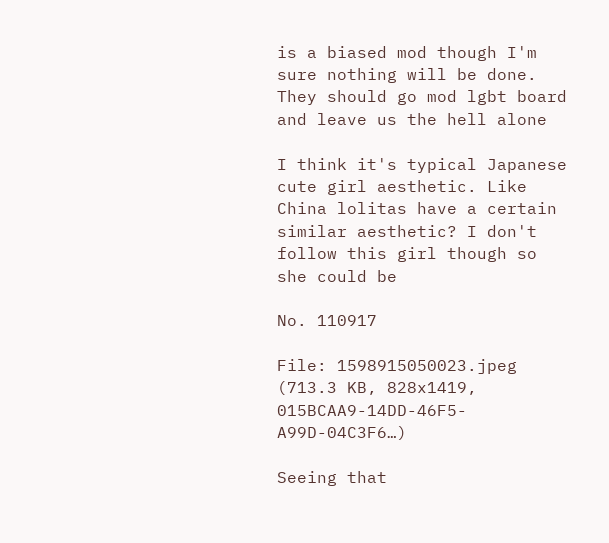is a biased mod though I'm sure nothing will be done. They should go mod lgbt board and leave us the hell alone

I think it's typical Japanese cute girl aesthetic. Like China lolitas have a certain similar aesthetic? I don't follow this girl though so she could be

No. 110917

File: 1598915050023.jpeg (713.3 KB, 828x1419, 015BCAA9-14DD-46F5-A99D-04C3F6…)

Seeing that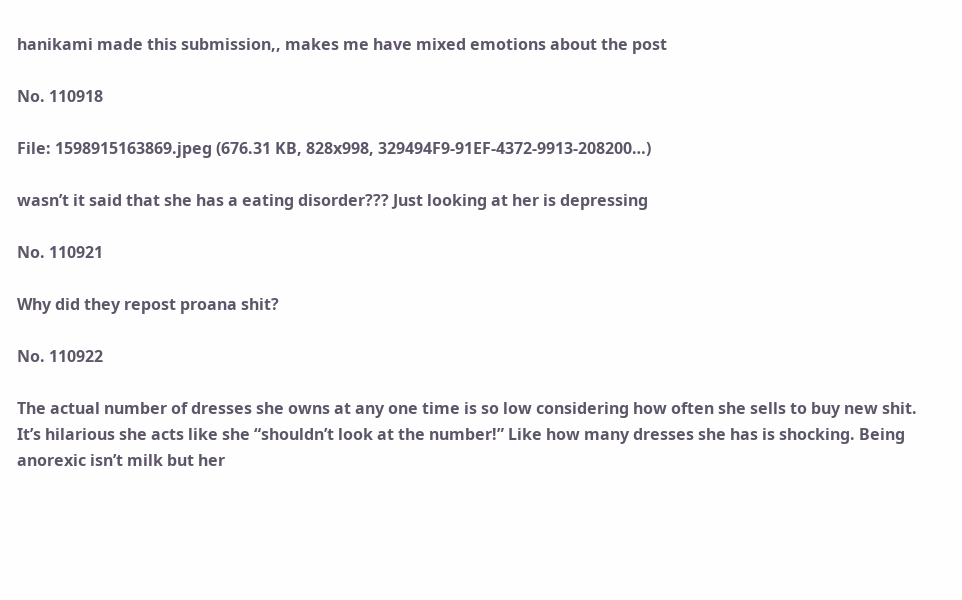hanikami made this submission,, makes me have mixed emotions about the post

No. 110918

File: 1598915163869.jpeg (676.31 KB, 828x998, 329494F9-91EF-4372-9913-208200…)

wasn’t it said that she has a eating disorder??? Just looking at her is depressing

No. 110921

Why did they repost proana shit?

No. 110922

The actual number of dresses she owns at any one time is so low considering how often she sells to buy new shit. It’s hilarious she acts like she “shouldn’t look at the number!” Like how many dresses she has is shocking. Being anorexic isn’t milk but her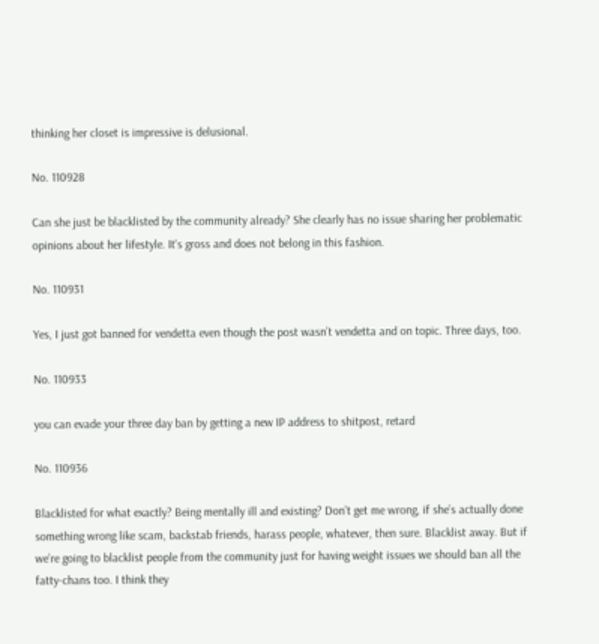thinking her closet is impressive is delusional.

No. 110928

Can she just be blacklisted by the community already? She clearly has no issue sharing her problematic opinions about her lifestyle. It's gross and does not belong in this fashion.

No. 110931

Yes, I just got banned for vendetta even though the post wasn’t vendetta and on topic. Three days, too.

No. 110933

you can evade your three day ban by getting a new IP address to shitpost, retard

No. 110936

Blacklisted for what exactly? Being mentally ill and existing? Don’t get me wrong, if she’s actually done something wrong like scam, backstab friends, harass people, whatever, then sure. Blacklist away. But if we’re going to blacklist people from the community just for having weight issues we should ban all the fatty-chans too. I think they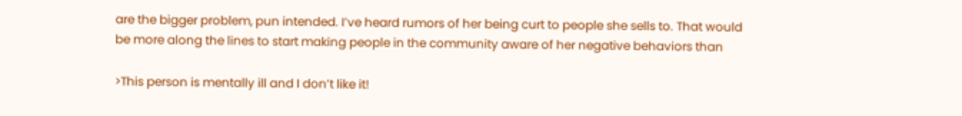are the bigger problem, pun intended. I’ve heard rumors of her being curt to people she sells to. That would be more along the lines to start making people in the community aware of her negative behaviors than

>This person is mentally ill and I don’t like it!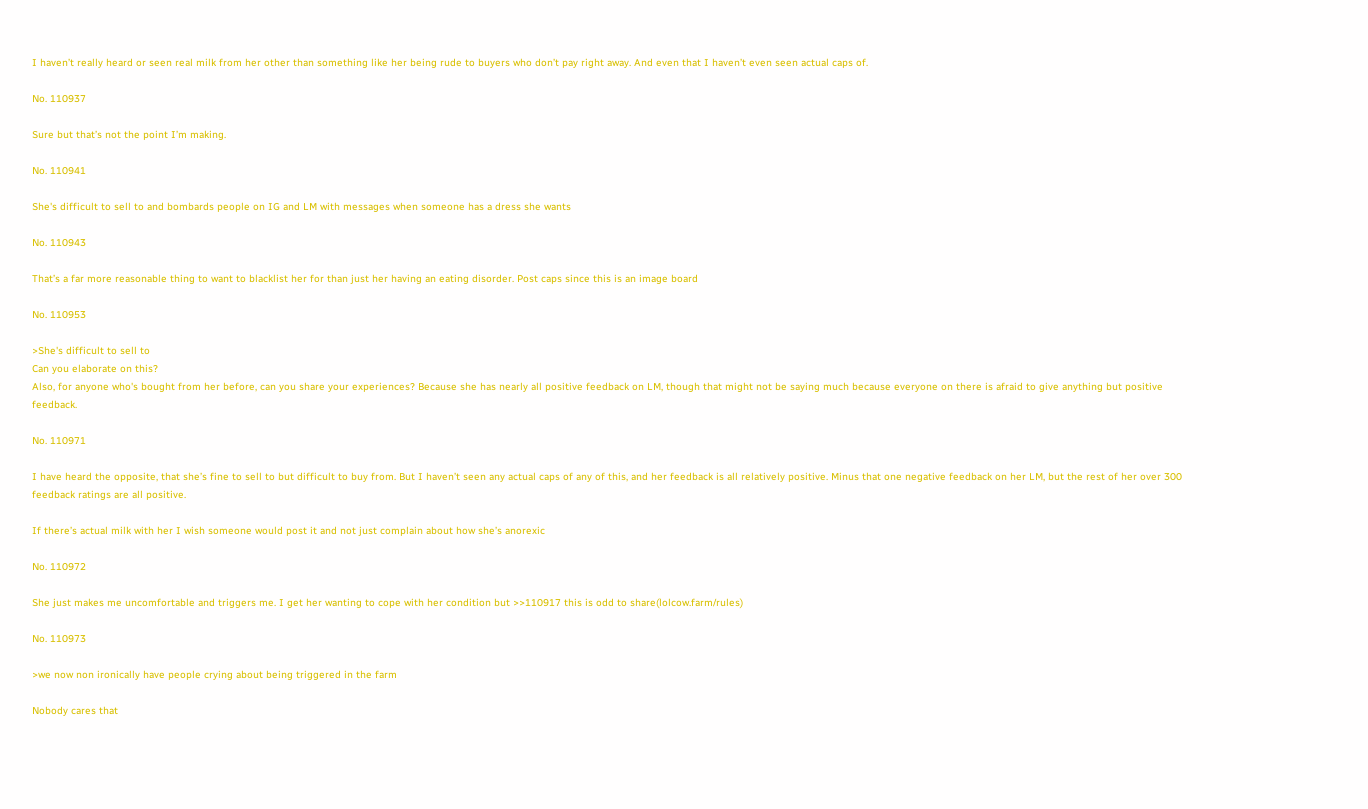I haven’t really heard or seen real milk from her other than something like her being rude to buyers who don’t pay right away. And even that I haven’t even seen actual caps of.

No. 110937

Sure but that’s not the point I’m making.

No. 110941

She's difficult to sell to and bombards people on IG and LM with messages when someone has a dress she wants

No. 110943

That’s a far more reasonable thing to want to blacklist her for than just her having an eating disorder. Post caps since this is an image board

No. 110953

>She's difficult to sell to
Can you elaborate on this?
Also, for anyone who's bought from her before, can you share your experiences? Because she has nearly all positive feedback on LM, though that might not be saying much because everyone on there is afraid to give anything but positive feedback.

No. 110971

I have heard the opposite, that she’s fine to sell to but difficult to buy from. But I haven’t seen any actual caps of any of this, and her feedback is all relatively positive. Minus that one negative feedback on her LM, but the rest of her over 300 feedback ratings are all positive.

If there’s actual milk with her I wish someone would post it and not just complain about how she’s anorexic

No. 110972

She just makes me uncomfortable and triggers me. I get her wanting to cope with her condition but >>110917 this is odd to share(lolcow.farm/rules)

No. 110973

>we now non ironically have people crying about being triggered in the farm

Nobody cares that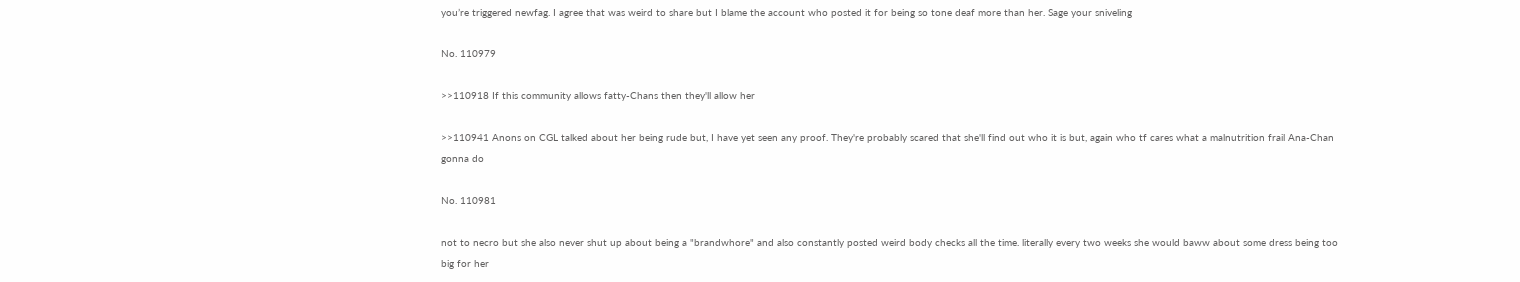you’re triggered newfag. I agree that was weird to share but I blame the account who posted it for being so tone deaf more than her. Sage your sniveling

No. 110979

>>110918 If this community allows fatty-Chans then they'll allow her

>>110941 Anons on CGL talked about her being rude but, I have yet seen any proof. They're probably scared that she'll find out who it is but, again who tf cares what a malnutrition frail Ana-Chan gonna do

No. 110981

not to necro but she also never shut up about being a "brandwhore" and also constantly posted weird body checks all the time. literally every two weeks she would baww about some dress being too big for her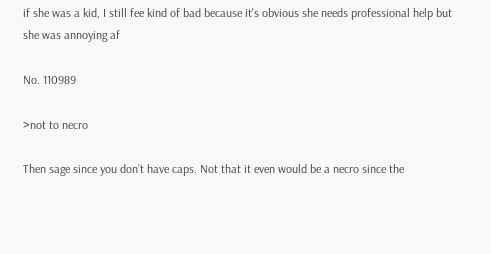if she was a kid, I still fee kind of bad because it's obvious she needs professional help but she was annoying af

No. 110989

>not to necro

Then sage since you don’t have caps. Not that it even would be a necro since the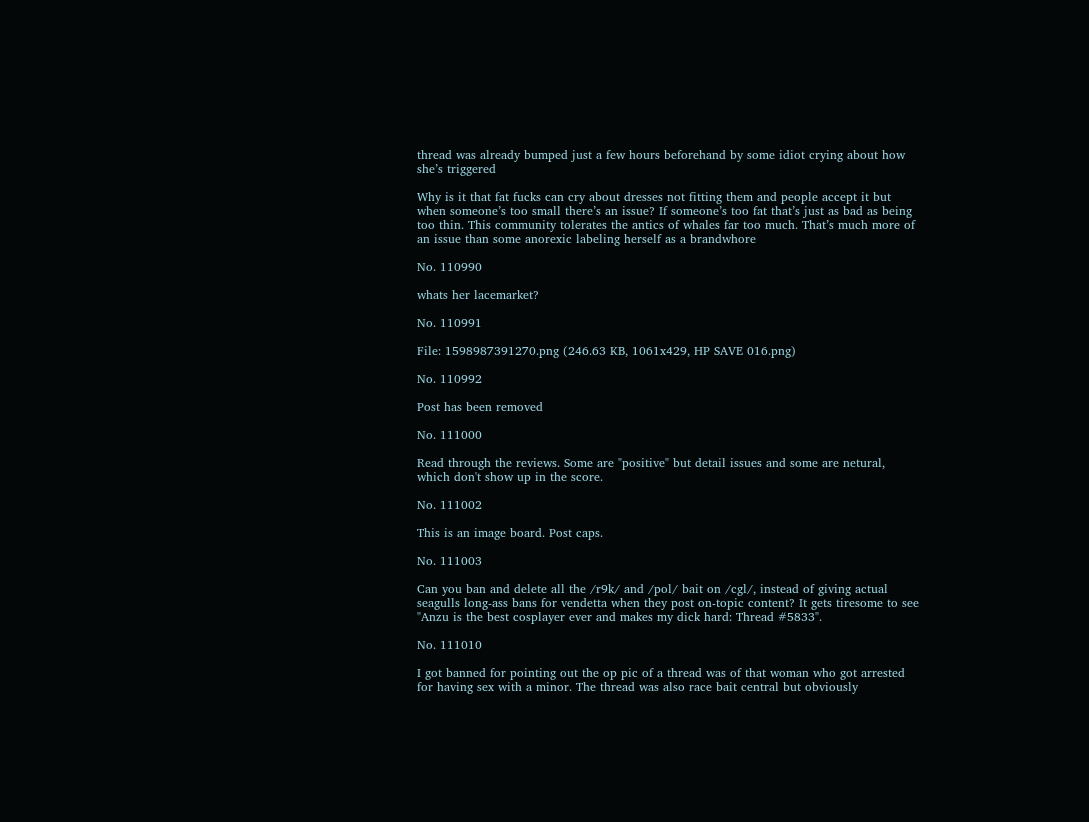thread was already bumped just a few hours beforehand by some idiot crying about how she’s triggered

Why is it that fat fucks can cry about dresses not fitting them and people accept it but when someone’s too small there’s an issue? If someone’s too fat that’s just as bad as being too thin. This community tolerates the antics of whales far too much. That’s much more of an issue than some anorexic labeling herself as a brandwhore

No. 110990

whats her lacemarket?

No. 110991

File: 1598987391270.png (246.63 KB, 1061x429, HP SAVE 016.png)

No. 110992

Post has been removed

No. 111000

Read through the reviews. Some are "positive" but detail issues and some are netural, which don't show up in the score.

No. 111002

This is an image board. Post caps.

No. 111003

Can you ban and delete all the /r9k/ and /pol/ bait on /cgl/, instead of giving actual seagulls long-ass bans for vendetta when they post on-topic content? It gets tiresome to see "Anzu is the best cosplayer ever and makes my dick hard: Thread #5833".

No. 111010

I got banned for pointing out the op pic of a thread was of that woman who got arrested for having sex with a minor. The thread was also race bait central but obviously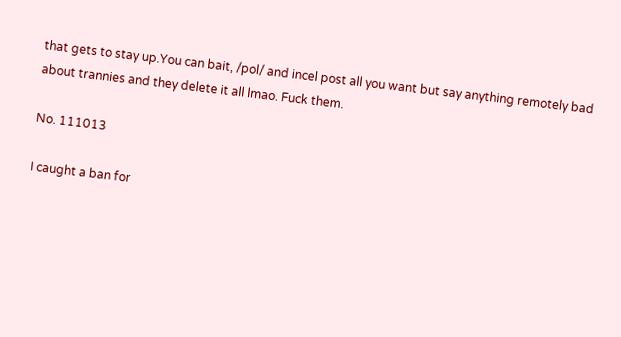that gets to stay up.You can bait, /pol/ and incel post all you want but say anything remotely bad about trannies and they delete it all lmao. Fuck them.

No. 111013

I caught a ban for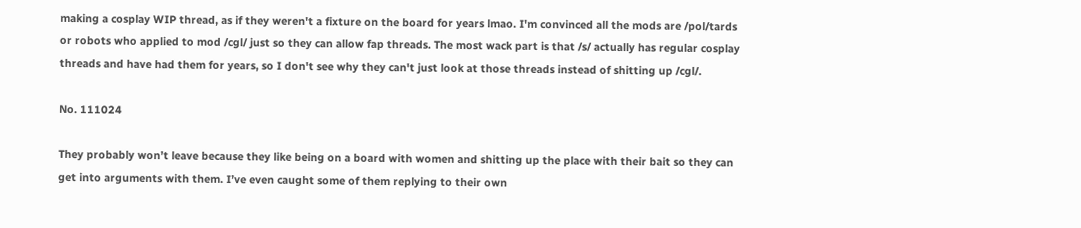making a cosplay WIP thread, as if they weren't a fixture on the board for years lmao. I'm convinced all the mods are /pol/tards or robots who applied to mod /cgl/ just so they can allow fap threads. The most wack part is that /s/ actually has regular cosplay threads and have had them for years, so I don't see why they can't just look at those threads instead of shitting up /cgl/.

No. 111024

They probably won’t leave because they like being on a board with women and shitting up the place with their bait so they can get into arguments with them. I’ve even caught some of them replying to their own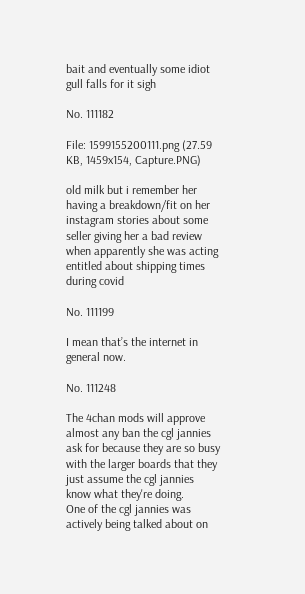bait and eventually some idiot gull falls for it sigh

No. 111182

File: 1599155200111.png (27.59 KB, 1459x154, Capture.PNG)

old milk but i remember her having a breakdown/fit on her instagram stories about some seller giving her a bad review when apparently she was acting entitled about shipping times during covid

No. 111199

I mean that’s the internet in general now.

No. 111248

The 4chan mods will approve almost any ban the cgl jannies ask for because they are so busy with the larger boards that they just assume the cgl jannies know what they're doing.
One of the cgl jannies was actively being talked about on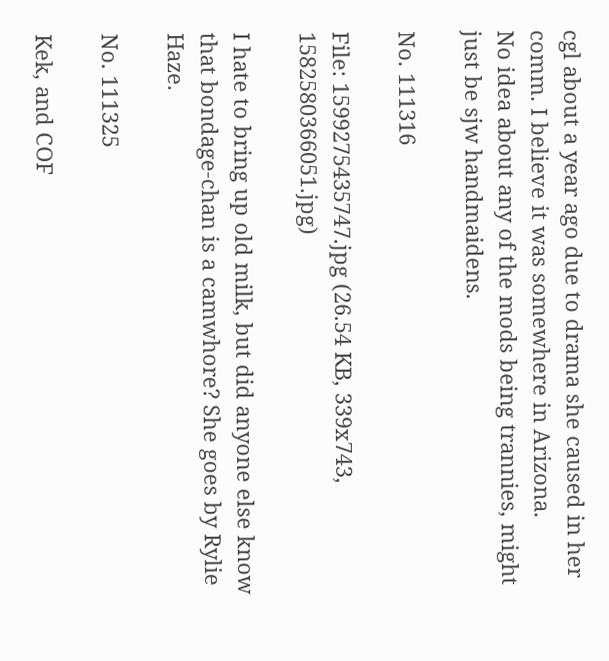cgl about a year ago due to drama she caused in her comm. I believe it was somewhere in Arizona.
No idea about any of the mods being trannies, might just be sjw handmaidens.

No. 111316

File: 1599275435747.jpg (26.54 KB, 339x743, 1582580366051.jpg)

I hate to bring up old milk, but did anyone else know that bondage-chan is a camwhore? She goes by Rylie Haze.

No. 111325

Kek, and COF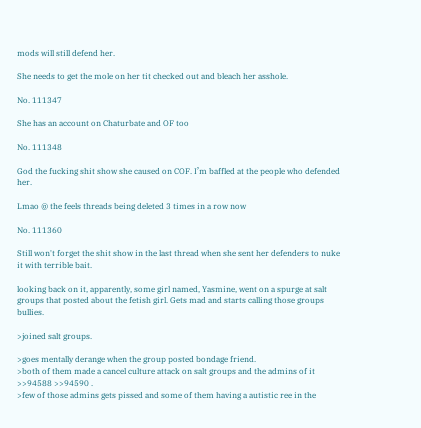mods will still defend her.

She needs to get the mole on her tit checked out and bleach her asshole.

No. 111347

She has an account on Chaturbate and OF too

No. 111348

God the fucking shit show she caused on COF. I’m baffled at the people who defended her.

Lmao @ the feels threads being deleted 3 times in a row now

No. 111360

Still won't forget the shit show in the last thread when she sent her defenders to nuke it with terrible bait.

looking back on it, apparently, some girl named, Yasmine, went on a spurge at salt groups that posted about the fetish girl. Gets mad and starts calling those groups bullies.

>joined salt groups.

>goes mentally derange when the group posted bondage friend.
>both of them made a cancel culture attack on salt groups and the admins of it >>94588 >>94590 .
>few of those admins gets pissed and some of them having a autistic ree in the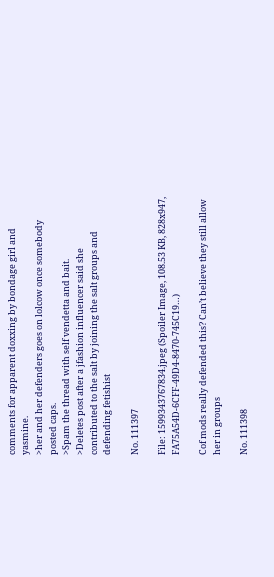comments for apparent doxxing by bondage girl and yasmine.
>her and her defenders goes on lolcow once somebody posted caps.
>Spam the thread with self vendetta and bait.
>Deletes post after a jfashion influencer said she contributed to the salt by joining the salt groups and defending fetishist

No. 111397

File: 1599343767834.jpeg (Spoiler Image, 108.53 KB, 828x947, FA75A54D-6CFF-49D4-8470-745C19…)

Cof mods really defended this? Can’t believe they still allow her in groups

No. 111398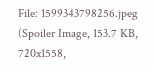File: 1599343798256.jpeg (Spoiler Image, 153.7 KB, 720x1558,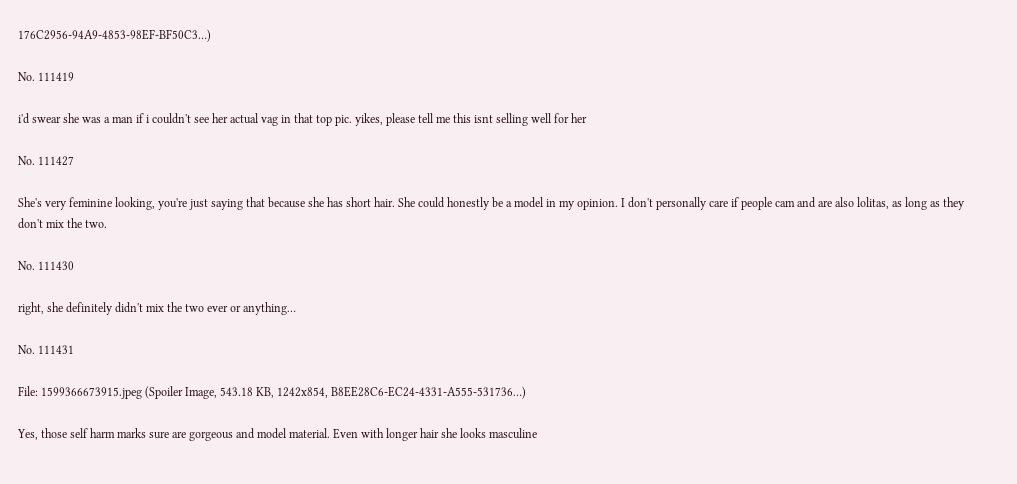176C2956-94A9-4853-98EF-BF50C3…)

No. 111419

i'd swear she was a man if i couldn't see her actual vag in that top pic. yikes, please tell me this isnt selling well for her

No. 111427

She's very feminine looking, you're just saying that because she has short hair. She could honestly be a model in my opinion. I don't personally care if people cam and are also lolitas, as long as they don't mix the two.

No. 111430

right, she definitely didn't mix the two ever or anything…

No. 111431

File: 1599366673915.jpeg (Spoiler Image, 543.18 KB, 1242x854, B8EE28C6-EC24-4331-A555-531736…)

Yes, those self harm marks sure are gorgeous and model material. Even with longer hair she looks masculine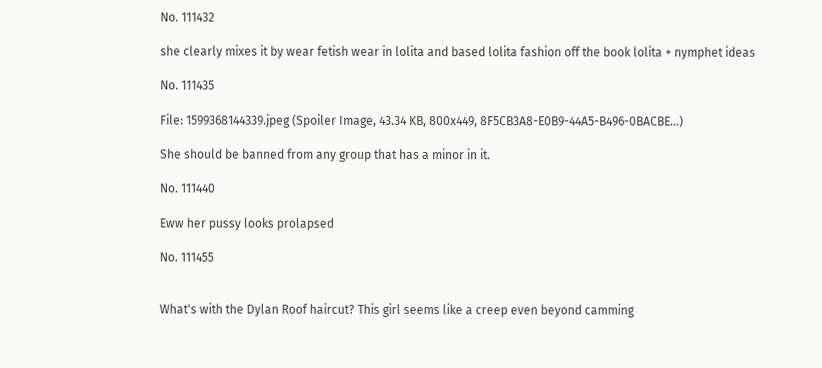No. 111432

she clearly mixes it by wear fetish wear in lolita and based lolita fashion off the book lolita + nymphet ideas

No. 111435

File: 1599368144339.jpeg (Spoiler Image, 43.34 KB, 800x449, 8F5CB3A8-E0B9-44A5-B496-0BACBE…)

She should be banned from any group that has a minor in it.

No. 111440

Eww her pussy looks prolapsed

No. 111455


What's with the Dylan Roof haircut? This girl seems like a creep even beyond camming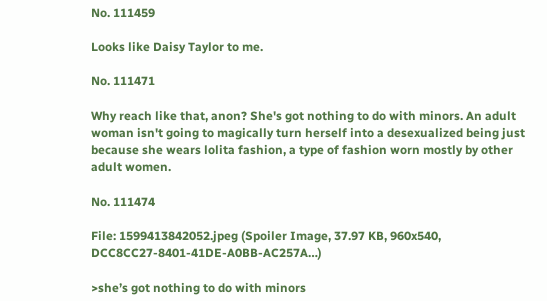No. 111459

Looks like Daisy Taylor to me.

No. 111471

Why reach like that, anon? She's got nothing to do with minors. An adult woman isn't going to magically turn herself into a desexualized being just because she wears lolita fashion, a type of fashion worn mostly by other adult women.

No. 111474

File: 1599413842052.jpeg (Spoiler Image, 37.97 KB, 960x540, DCC8CC27-8401-41DE-A0BB-AC257A…)

>she’s got nothing to do with minors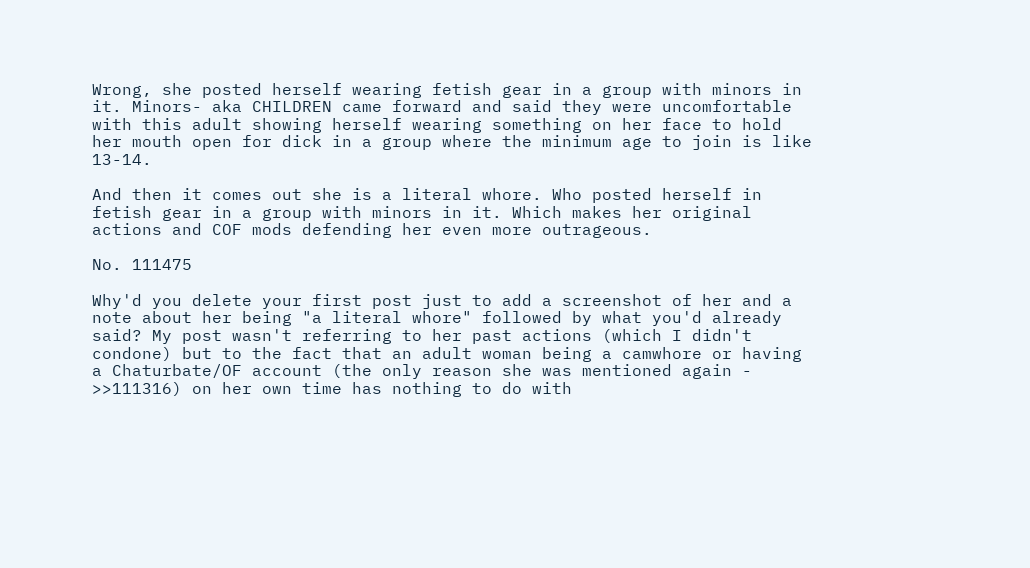Wrong, she posted herself wearing fetish gear in a group with minors in it. Minors- aka CHILDREN came forward and said they were uncomfortable with this adult showing herself wearing something on her face to hold her mouth open for dick in a group where the minimum age to join is like 13-14.

And then it comes out she is a literal whore. Who posted herself in fetish gear in a group with minors in it. Which makes her original actions and COF mods defending her even more outrageous.

No. 111475

Why'd you delete your first post just to add a screenshot of her and a note about her being "a literal whore" followed by what you'd already said? My post wasn't referring to her past actions (which I didn't condone) but to the fact that an adult woman being a camwhore or having a Chaturbate/OF account (the only reason she was mentioned again - >>111316) on her own time has nothing to do with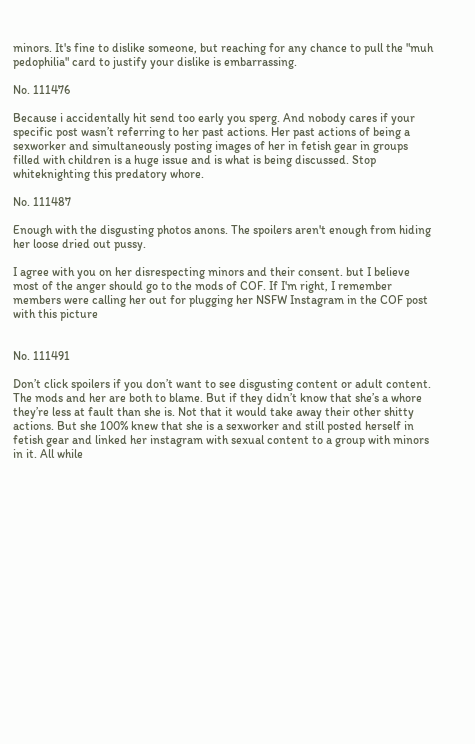minors. It's fine to dislike someone, but reaching for any chance to pull the "muh pedophilia" card to justify your dislike is embarrassing.

No. 111476

Because i accidentally hit send too early you sperg. And nobody cares if your specific post wasn’t referring to her past actions. Her past actions of being a sexworker and simultaneously posting images of her in fetish gear in groups filled with children is a huge issue and is what is being discussed. Stop whiteknighting this predatory whore.

No. 111487

Enough with the disgusting photos anons. The spoilers aren't enough from hiding her loose dried out pussy.

I agree with you on her disrespecting minors and their consent. but I believe most of the anger should go to the mods of COF. If I'm right, I remember members were calling her out for plugging her NSFW Instagram in the COF post with this picture


No. 111491

Don’t click spoilers if you don’t want to see disgusting content or adult content. The mods and her are both to blame. But if they didn’t know that she’s a whore they’re less at fault than she is. Not that it would take away their other shitty actions. But she 100% knew that she is a sexworker and still posted herself in fetish gear and linked her instagram with sexual content to a group with minors in it. All while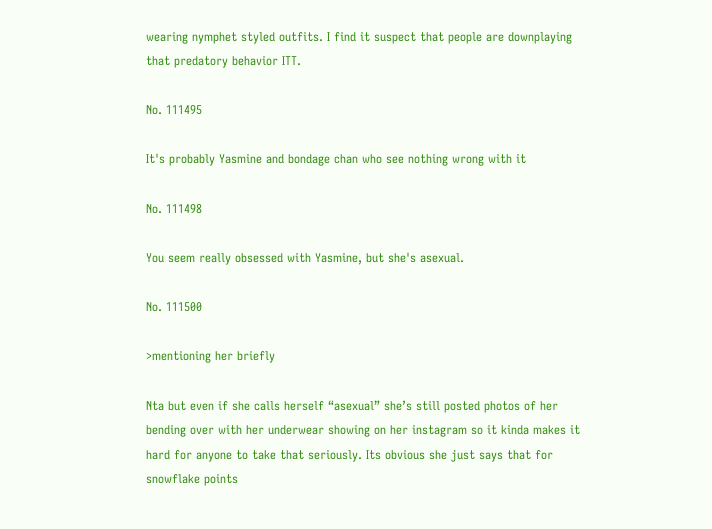wearing nymphet styled outfits. I find it suspect that people are downplaying that predatory behavior ITT.

No. 111495

It's probably Yasmine and bondage chan who see nothing wrong with it

No. 111498

You seem really obsessed with Yasmine, but she's asexual.

No. 111500

>mentioning her briefly

Nta but even if she calls herself “asexual” she’s still posted photos of her bending over with her underwear showing on her instagram so it kinda makes it hard for anyone to take that seriously. Its obvious she just says that for snowflake points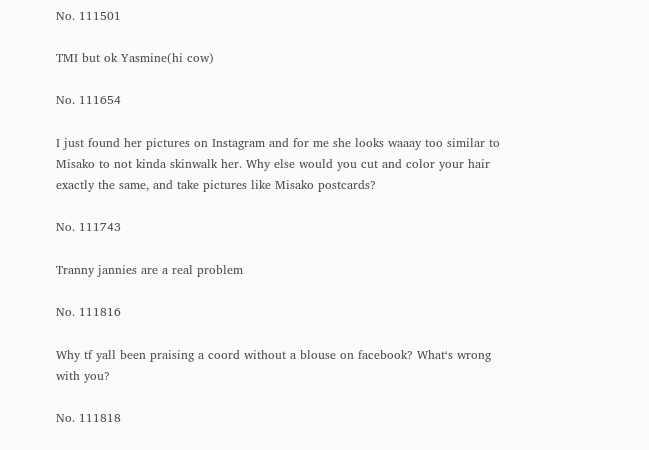No. 111501

TMI but ok Yasmine(hi cow)

No. 111654

I just found her pictures on Instagram and for me she looks waaay too similar to Misako to not kinda skinwalk her. Why else would you cut and color your hair exactly the same, and take pictures like Misako postcards?

No. 111743

Tranny jannies are a real problem

No. 111816

Why tf yall been praising a coord without a blouse on facebook? What‘s wrong with you?

No. 111818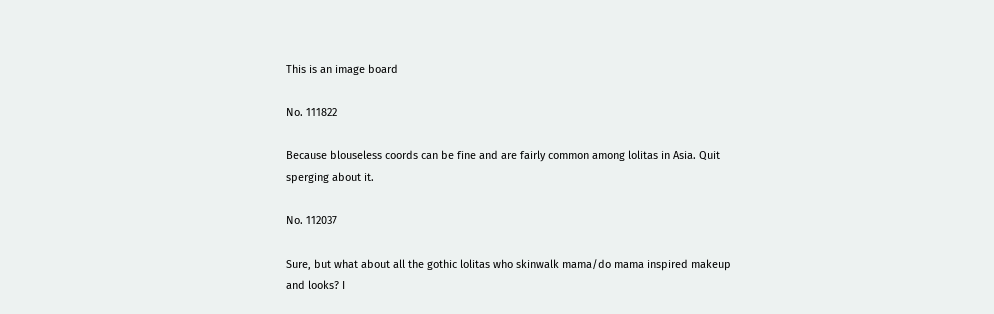This is an image board

No. 111822

Because blouseless coords can be fine and are fairly common among lolitas in Asia. Quit sperging about it.

No. 112037

Sure, but what about all the gothic lolitas who skinwalk mama/do mama inspired makeup and looks? I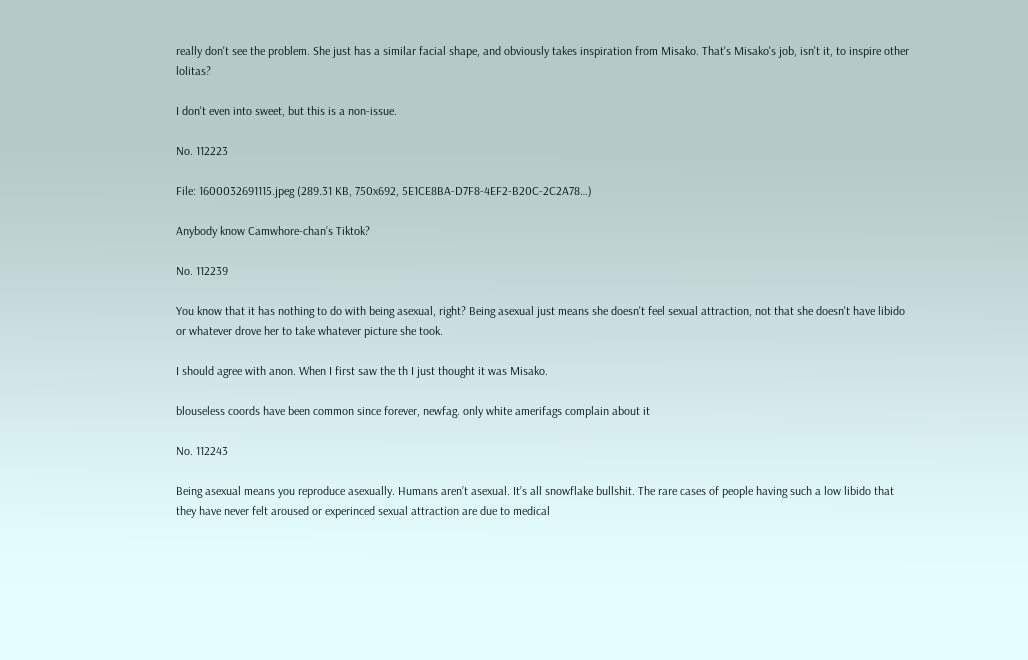really don't see the problem. She just has a similar facial shape, and obviously takes inspiration from Misako. That's Misako's job, isn't it, to inspire other lolitas?

I don't even into sweet, but this is a non-issue.

No. 112223

File: 1600032691115.jpeg (289.31 KB, 750x692, 5E1CE8BA-D7F8-4EF2-B20C-2C2A78…)

Anybody know Camwhore-chan’s Tiktok?

No. 112239

You know that it has nothing to do with being asexual, right? Being asexual just means she doesn't feel sexual attraction, not that she doesn't have libido or whatever drove her to take whatever picture she took.

I should agree with anon. When I first saw the th I just thought it was Misako.

blouseless coords have been common since forever, newfag. only white amerifags complain about it

No. 112243

Being asexual means you reproduce asexually. Humans aren’t asexual. It’s all snowflake bullshit. The rare cases of people having such a low libido that they have never felt aroused or experinced sexual attraction are due to medical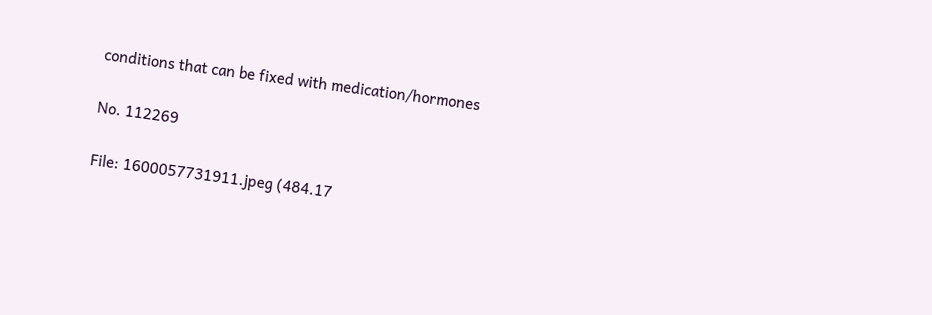conditions that can be fixed with medication/hormones

No. 112269

File: 1600057731911.jpeg (484.17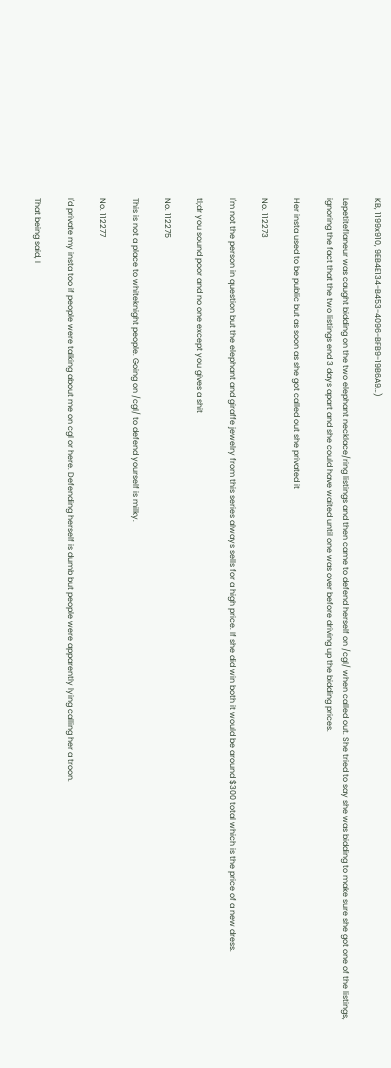KB, 1199x910, 9EB4E134-B453-4096-BFB9-19B6A9…)

Lepetiteflaneur was caught bidding on the two elephant necklace/ring listings and then came to defend herself on /cgl/ when called out. She tried to say she was bidding to make sure she got one of the listings, ignoring the fact that the two listings end 3 days apart and she could have waited until one was over before driving up the bidding prices.

Her insta used to be public but as soon as she got called out she privated it

No. 112273

I'm not the person in question but the elephant and giraffe jewelry from this series always sells for a high price. If she did win both it would be around $300 total which is the price of a new dress.

tl;dr you sound poor and no one except you gives a shit

No. 112275

This is not a place to whiteknight people. Going on /cgl/ to defend yourself is milky.

No. 112277

I'd private my insta too if people were talking about me on cgl or here. Defending herself is dumb but people were apparently lying calling her a troon.

That being said, I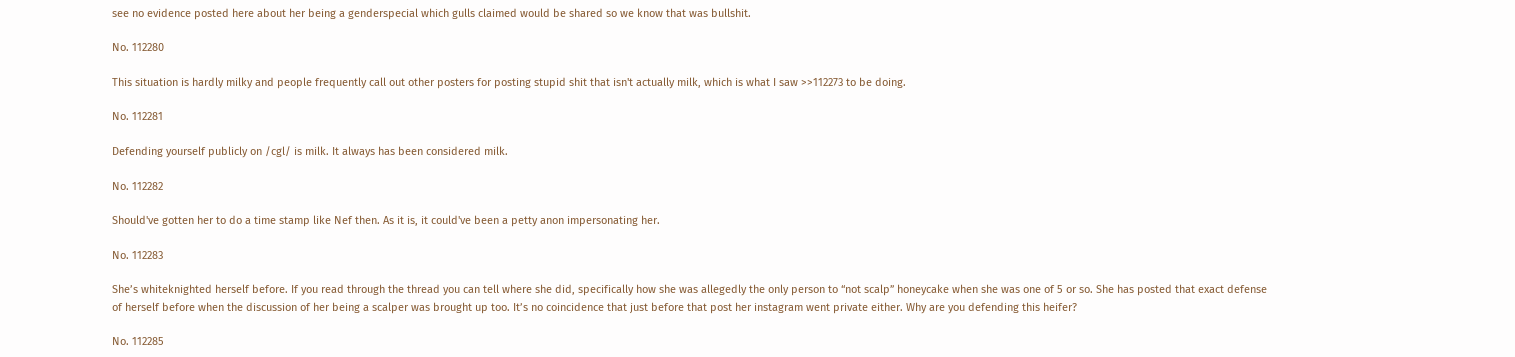see no evidence posted here about her being a genderspecial which gulls claimed would be shared so we know that was bullshit.

No. 112280

This situation is hardly milky and people frequently call out other posters for posting stupid shit that isn't actually milk, which is what I saw >>112273 to be doing.

No. 112281

Defending yourself publicly on /cgl/ is milk. It always has been considered milk.

No. 112282

Should've gotten her to do a time stamp like Nef then. As it is, it could've been a petty anon impersonating her.

No. 112283

She’s whiteknighted herself before. If you read through the thread you can tell where she did, specifically how she was allegedly the only person to “not scalp” honeycake when she was one of 5 or so. She has posted that exact defense of herself before when the discussion of her being a scalper was brought up too. It’s no coincidence that just before that post her instagram went private either. Why are you defending this heifer?

No. 112285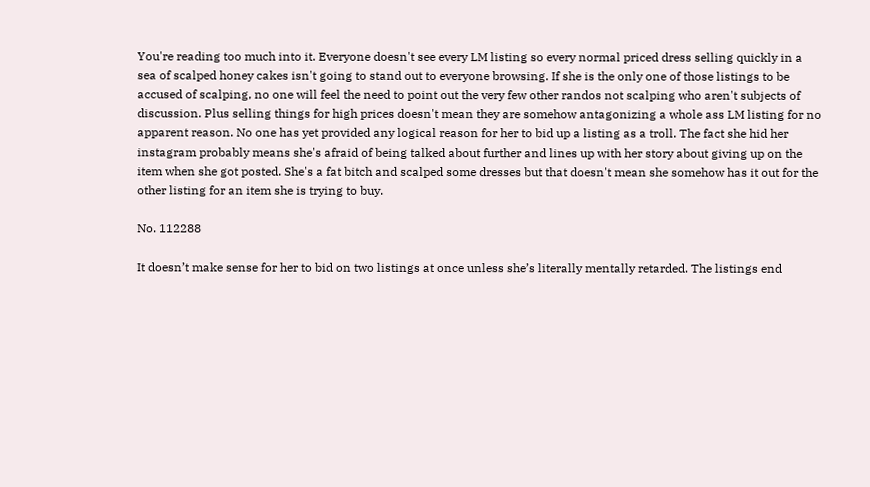You're reading too much into it. Everyone doesn't see every LM listing so every normal priced dress selling quickly in a sea of scalped honey cakes isn't going to stand out to everyone browsing. If she is the only one of those listings to be accused of scalping, no one will feel the need to point out the very few other randos not scalping who aren't subjects of discussion. Plus selling things for high prices doesn't mean they are somehow antagonizing a whole ass LM listing for no apparent reason. No one has yet provided any logical reason for her to bid up a listing as a troll. The fact she hid her instagram probably means she's afraid of being talked about further and lines up with her story about giving up on the item when she got posted. She's a fat bitch and scalped some dresses but that doesn't mean she somehow has it out for the other listing for an item she is trying to buy.

No. 112288

It doesn’t make sense for her to bid on two listings at once unless she’s literally mentally retarded. The listings end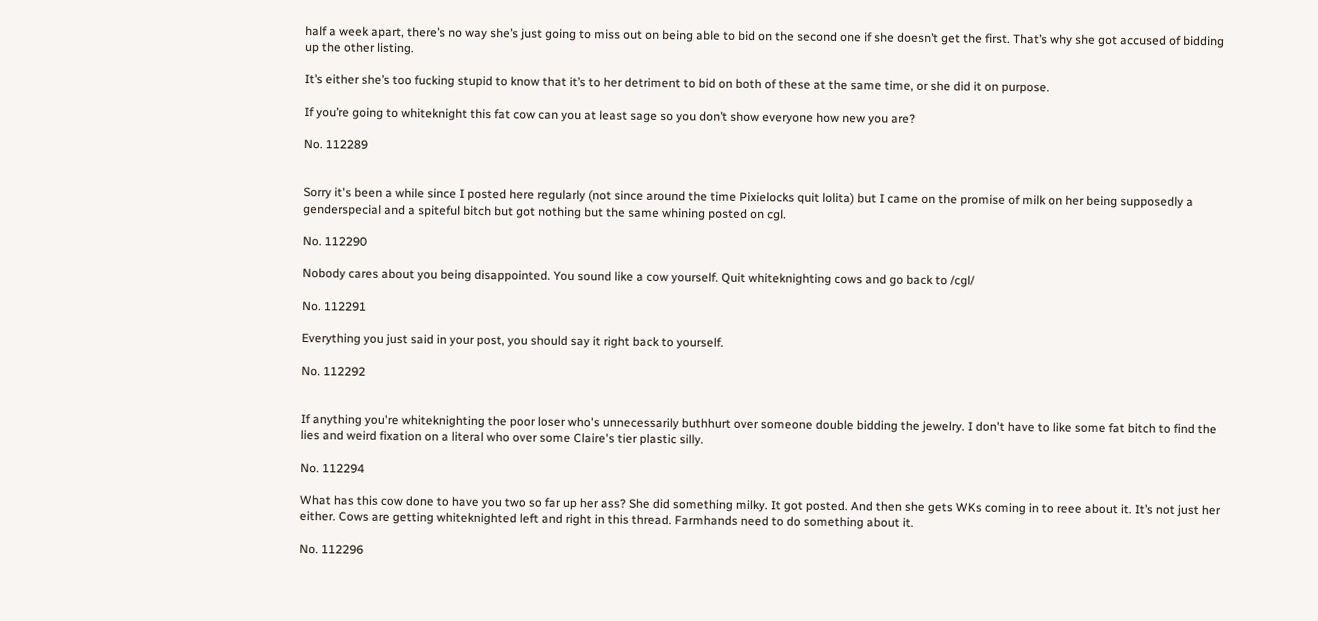half a week apart, there’s no way she’s just going to miss out on being able to bid on the second one if she doesn’t get the first. That’s why she got accused of bidding up the other listing.

It’s either she’s too fucking stupid to know that it’s to her detriment to bid on both of these at the same time, or she did it on purpose.

If you’re going to whiteknight this fat cow can you at least sage so you don’t show everyone how new you are?

No. 112289


Sorry it's been a while since I posted here regularly (not since around the time Pixielocks quit lolita) but I came on the promise of milk on her being supposedly a genderspecial and a spiteful bitch but got nothing but the same whining posted on cgl.

No. 112290

Nobody cares about you being disappointed. You sound like a cow yourself. Quit whiteknighting cows and go back to /cgl/

No. 112291

Everything you just said in your post, you should say it right back to yourself.

No. 112292


If anything you're whiteknighting the poor loser who's unnecessarily buthhurt over someone double bidding the jewelry. I don't have to like some fat bitch to find the lies and weird fixation on a literal who over some Claire's tier plastic silly.

No. 112294

What has this cow done to have you two so far up her ass? She did something milky. It got posted. And then she gets WKs coming in to reee about it. It’s not just her either. Cows are getting whiteknighted left and right in this thread. Farmhands need to do something about it.

No. 112296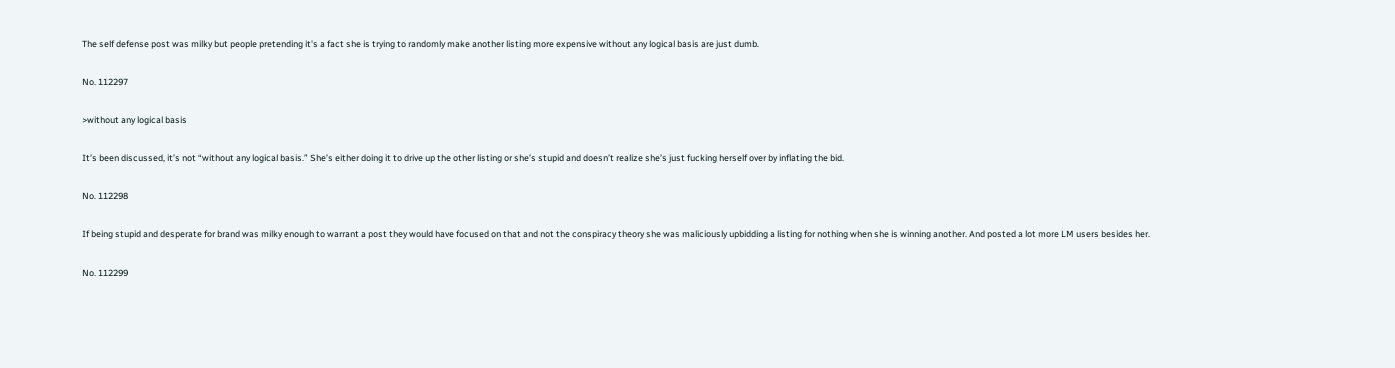The self defense post was milky but people pretending it's a fact she is trying to randomly make another listing more expensive without any logical basis are just dumb.

No. 112297

>without any logical basis

It’s been discussed, it’s not “without any logical basis.” She’s either doing it to drive up the other listing or she’s stupid and doesn’t realize she’s just fucking herself over by inflating the bid.

No. 112298

If being stupid and desperate for brand was milky enough to warrant a post they would have focused on that and not the conspiracy theory she was maliciously upbidding a listing for nothing when she is winning another. And posted a lot more LM users besides her.

No. 112299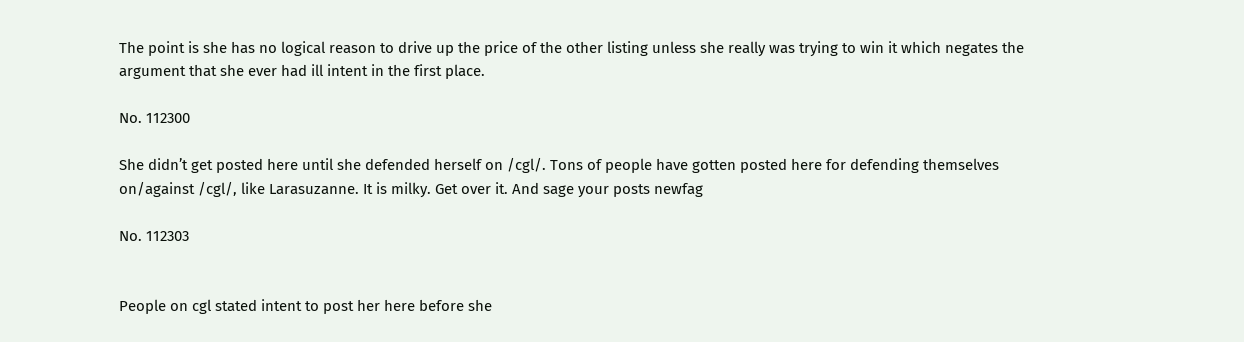The point is she has no logical reason to drive up the price of the other listing unless she really was trying to win it which negates the argument that she ever had ill intent in the first place.

No. 112300

She didn’t get posted here until she defended herself on /cgl/. Tons of people have gotten posted here for defending themselves on/against /cgl/, like Larasuzanne. It is milky. Get over it. And sage your posts newfag

No. 112303


People on cgl stated intent to post her here before she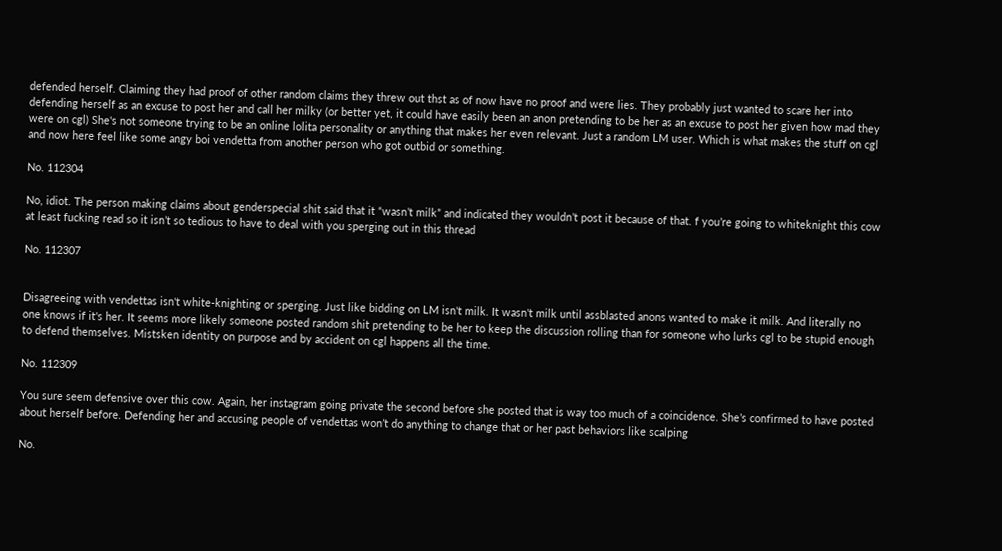defended herself. Claiming they had proof of other random claims they threw out thst as of now have no proof and were lies. They probably just wanted to scare her into defending herself as an excuse to post her and call her milky (or better yet, it could have easily been an anon pretending to be her as an excuse to post her given how mad they were on cgl) She's not someone trying to be an online lolita personality or anything that makes her even relevant. Just a random LM user. Which is what makes the stuff on cgl and now here feel like some angy boi vendetta from another person who got outbid or something.

No. 112304

No, idiot. The person making claims about genderspecial shit said that it “wasn’t milk” and indicated they wouldn’t post it because of that. f you’re going to whiteknight this cow at least fucking read so it isn’t so tedious to have to deal with you sperging out in this thread

No. 112307


Disagreeing with vendettas isn't white-knighting or sperging. Just like bidding on LM isn't milk. It wasn't milk until assblasted anons wanted to make it milk. And literally no one knows if it's her. It seems more likely someone posted random shit pretending to be her to keep the discussion rolling than for someone who lurks cgl to be stupid enough to defend themselves. Mistsken identity on purpose and by accident on cgl happens all the time.

No. 112309

You sure seem defensive over this cow. Again, her instagram going private the second before she posted that is way too much of a coincidence. She’s confirmed to have posted about herself before. Defending her and accusing people of vendettas won’t do anything to change that or her past behaviors like scalping

No.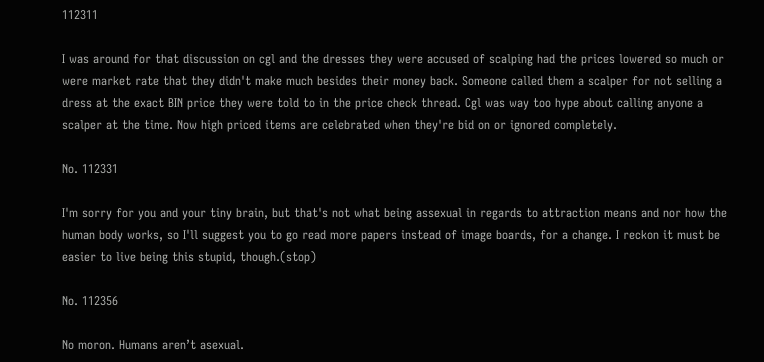112311

I was around for that discussion on cgl and the dresses they were accused of scalping had the prices lowered so much or were market rate that they didn't make much besides their money back. Someone called them a scalper for not selling a dress at the exact BIN price they were told to in the price check thread. Cgl was way too hype about calling anyone a scalper at the time. Now high priced items are celebrated when they're bid on or ignored completely.

No. 112331

I'm sorry for you and your tiny brain, but that's not what being assexual in regards to attraction means and nor how the human body works, so I'll suggest you to go read more papers instead of image boards, for a change. I reckon it must be easier to live being this stupid, though.(stop)

No. 112356

No moron. Humans aren’t asexual.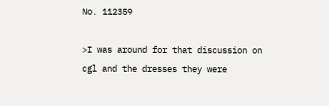No. 112359

>I was around for that discussion on cgl and the dresses they were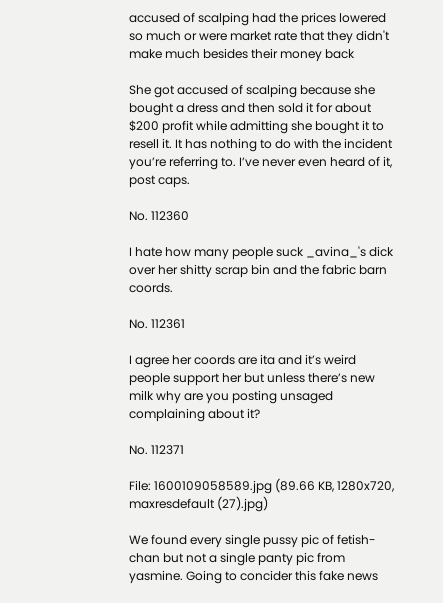accused of scalping had the prices lowered so much or were market rate that they didn't make much besides their money back

She got accused of scalping because she bought a dress and then sold it for about $200 profit while admitting she bought it to resell it. It has nothing to do with the incident you’re referring to. I’ve never even heard of it, post caps.

No. 112360

I hate how many people suck _avina_'s dick over her shitty scrap bin and the fabric barn coords.

No. 112361

I agree her coords are ita and it’s weird people support her but unless there’s new milk why are you posting unsaged complaining about it?

No. 112371

File: 1600109058589.jpg (89.66 KB, 1280x720, maxresdefault (27).jpg)

We found every single pussy pic of fetish-chan but not a single panty pic from yasmine. Going to concider this fake news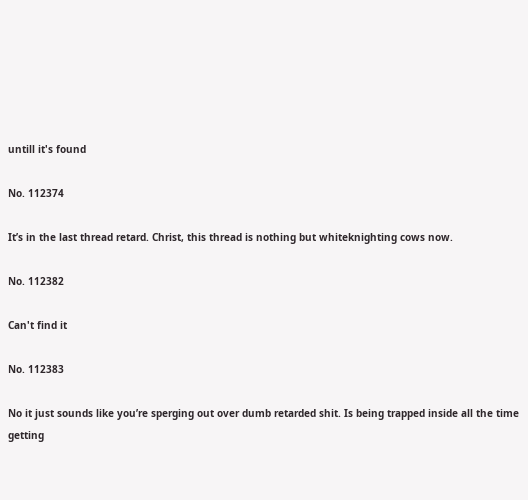untill it's found

No. 112374

It’s in the last thread retard. Christ, this thread is nothing but whiteknighting cows now.

No. 112382

Can't find it

No. 112383

No it just sounds like you’re sperging out over dumb retarded shit. Is being trapped inside all the time getting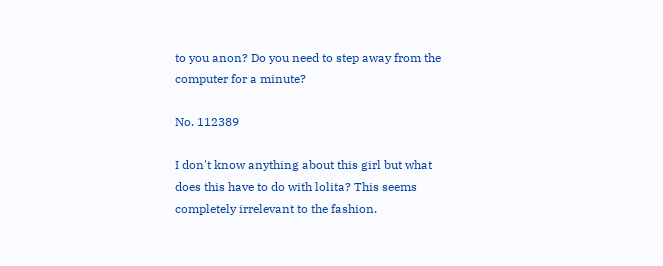to you anon? Do you need to step away from the computer for a minute?

No. 112389

I don't know anything about this girl but what does this have to do with lolita? This seems completely irrelevant to the fashion.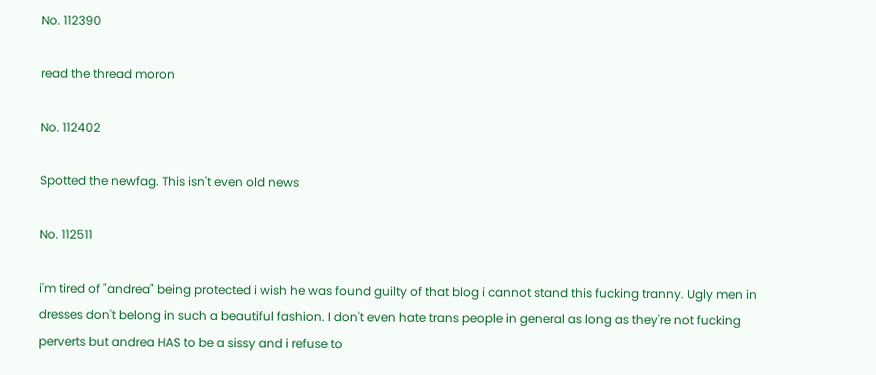No. 112390

read the thread moron

No. 112402

Spotted the newfag. This isn't even old news

No. 112511

i'm tired of "andrea" being protected i wish he was found guilty of that blog i cannot stand this fucking tranny. Ugly men in dresses don't belong in such a beautiful fashion. I don't even hate trans people in general as long as they're not fucking perverts but andrea HAS to be a sissy and i refuse to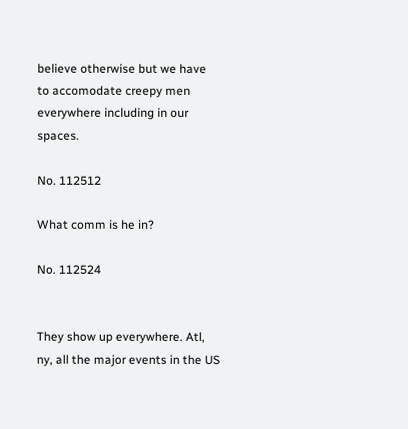believe otherwise but we have to accomodate creepy men everywhere including in our spaces.

No. 112512

What comm is he in?

No. 112524


They show up everywhere. Atl, ny, all the major events in the US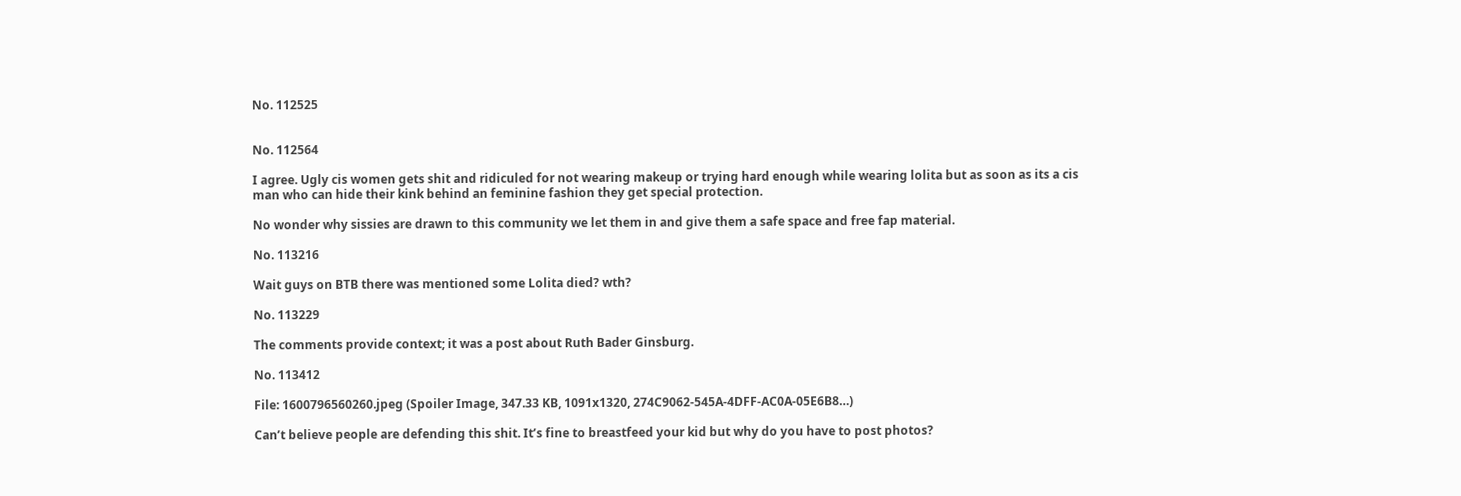No. 112525


No. 112564

I agree. Ugly cis women gets shit and ridiculed for not wearing makeup or trying hard enough while wearing lolita but as soon as its a cis man who can hide their kink behind an feminine fashion they get special protection.

No wonder why sissies are drawn to this community we let them in and give them a safe space and free fap material.

No. 113216

Wait guys on BTB there was mentioned some Lolita died? wth?

No. 113229

The comments provide context; it was a post about Ruth Bader Ginsburg.

No. 113412

File: 1600796560260.jpeg (Spoiler Image, 347.33 KB, 1091x1320, 274C9062-545A-4DFF-AC0A-05E6B8…)

Can’t believe people are defending this shit. It’s fine to breastfeed your kid but why do you have to post photos?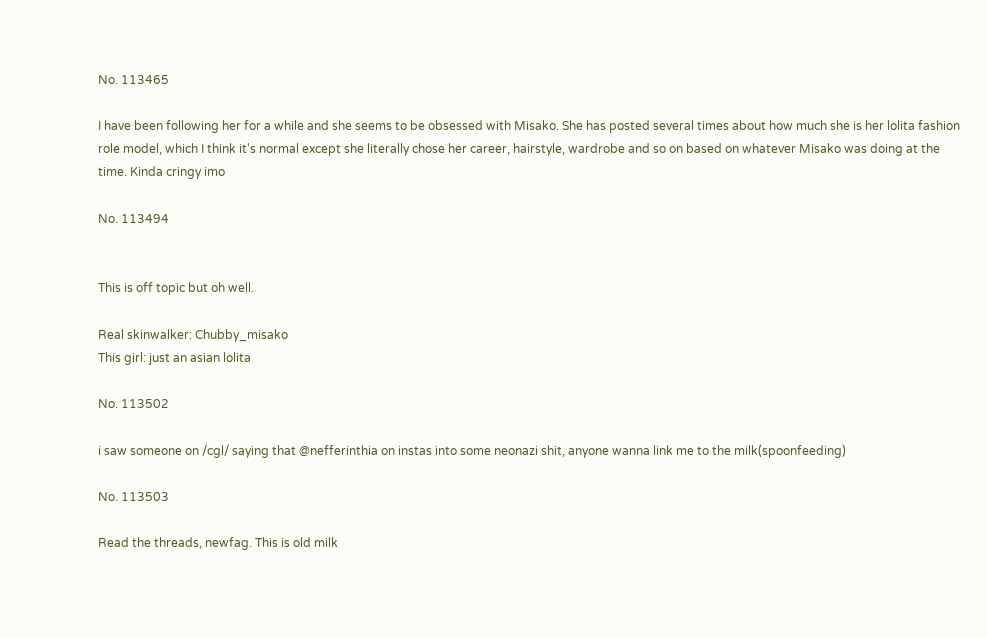No. 113465

I have been following her for a while and she seems to be obsessed with Misako. She has posted several times about how much she is her lolita fashion role model, which I think it's normal except she literally chose her career, hairstyle, wardrobe and so on based on whatever Misako was doing at the time. Kinda cringy imo

No. 113494


This is off topic but oh well.

Real skinwalker: Chubby_misako
This girl: just an asian lolita

No. 113502

i saw someone on /cgl/ saying that @nefferinthia on instas into some neonazi shit, anyone wanna link me to the milk(spoonfeeding)

No. 113503

Read the threads, newfag. This is old milk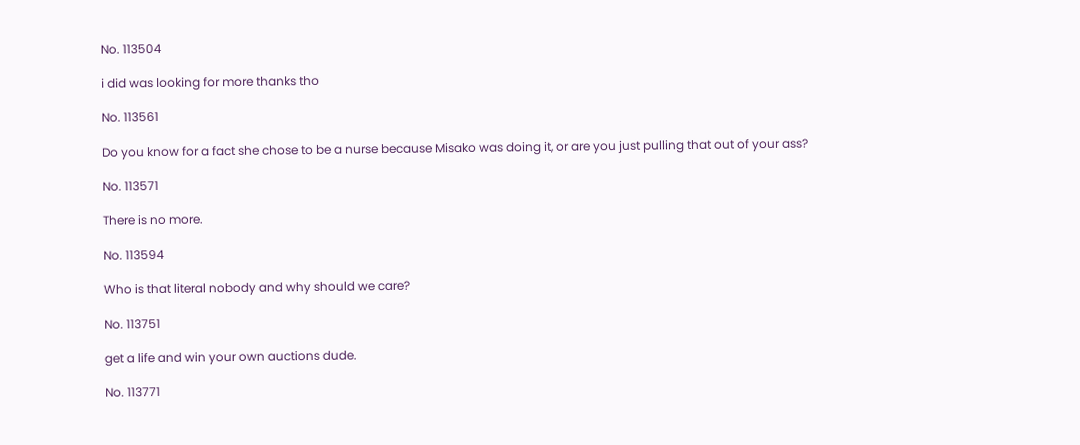No. 113504

i did was looking for more thanks tho

No. 113561

Do you know for a fact she chose to be a nurse because Misako was doing it, or are you just pulling that out of your ass?

No. 113571

There is no more.

No. 113594

Who is that literal nobody and why should we care?

No. 113751

get a life and win your own auctions dude.

No. 113771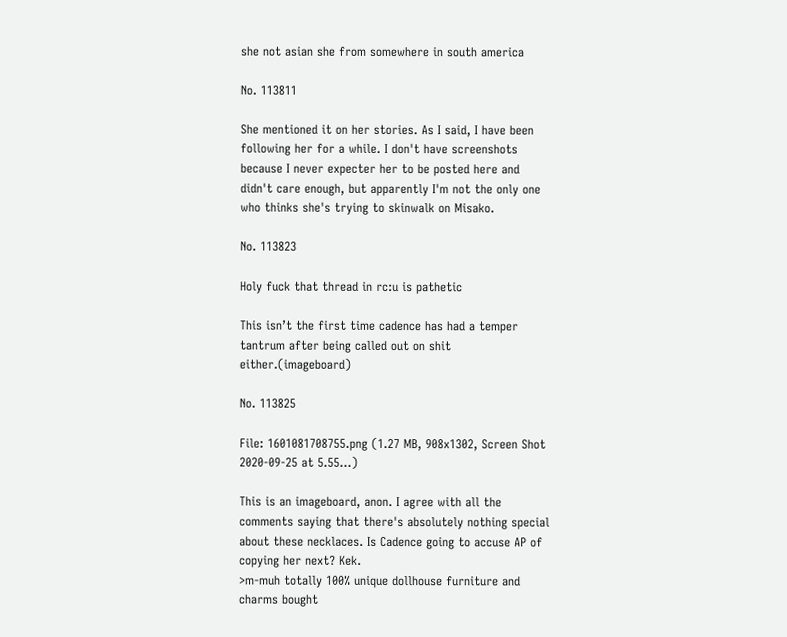she not asian she from somewhere in south america

No. 113811

She mentioned it on her stories. As I said, I have been following her for a while. I don't have screenshots because I never expecter her to be posted here and didn't care enough, but apparently I'm not the only one who thinks she's trying to skinwalk on Misako.

No. 113823

Holy fuck that thread in rc:u is pathetic

This isn’t the first time cadence has had a temper tantrum after being called out on shit either.(imageboard)

No. 113825

File: 1601081708755.png (1.27 MB, 908x1302, Screen Shot 2020-09-25 at 5.55…)

This is an imageboard, anon. I agree with all the comments saying that there's absolutely nothing special about these necklaces. Is Cadence going to accuse AP of copying her next? Kek.
>m-muh totally 100% unique dollhouse furniture and charms bought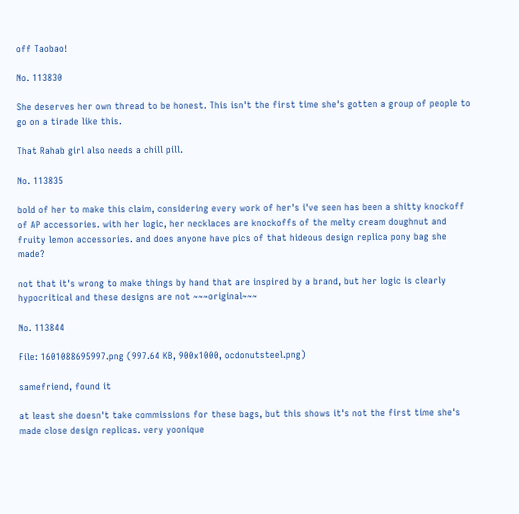off Taobao!

No. 113830

She deserves her own thread to be honest. This isn't the first time she's gotten a group of people to go on a tirade like this.

That Rahab girl also needs a chill pill.

No. 113835

bold of her to make this claim, considering every work of her's i've seen has been a shitty knockoff of AP accessories. with her logic, her necklaces are knockoffs of the melty cream doughnut and fruity lemon accessories. and does anyone have pics of that hideous design replica pony bag she made?

not that it's wrong to make things by hand that are inspired by a brand, but her logic is clearly hypocritical and these designs are not ~~~original~~~

No. 113844

File: 1601088695997.png (997.64 KB, 900x1000, ocdonutsteel.png)

samefriend, found it

at least she doesn't take commissions for these bags, but this shows it's not the first time she's made close design replicas. very yoonique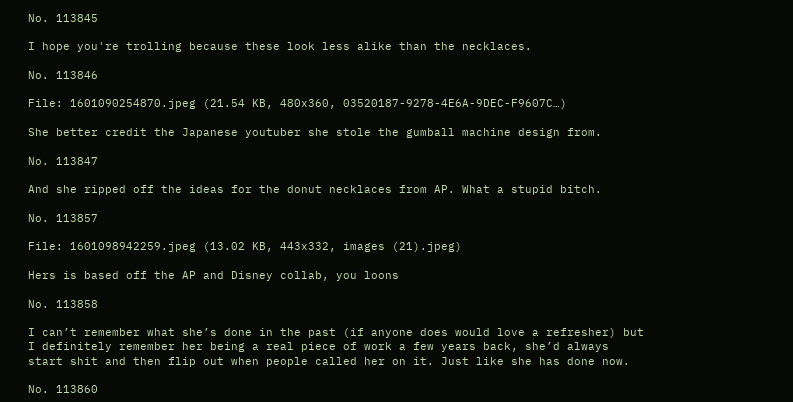No. 113845

I hope you're trolling because these look less alike than the necklaces.

No. 113846

File: 1601090254870.jpeg (21.54 KB, 480x360, 03520187-9278-4E6A-9DEC-F9607C…)

She better credit the Japanese youtuber she stole the gumball machine design from.

No. 113847

And she ripped off the ideas for the donut necklaces from AP. What a stupid bitch.

No. 113857

File: 1601098942259.jpeg (13.02 KB, 443x332, images (21).jpeg)

Hers is based off the AP and Disney collab, you loons

No. 113858

I can’t remember what she’s done in the past (if anyone does would love a refresher) but I definitely remember her being a real piece of work a few years back, she’d always start shit and then flip out when people called her on it. Just like she has done now.

No. 113860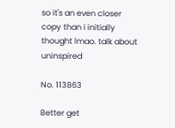so it's an even closer copy than i initially thought lmao. talk about uninspired

No. 113863

Better get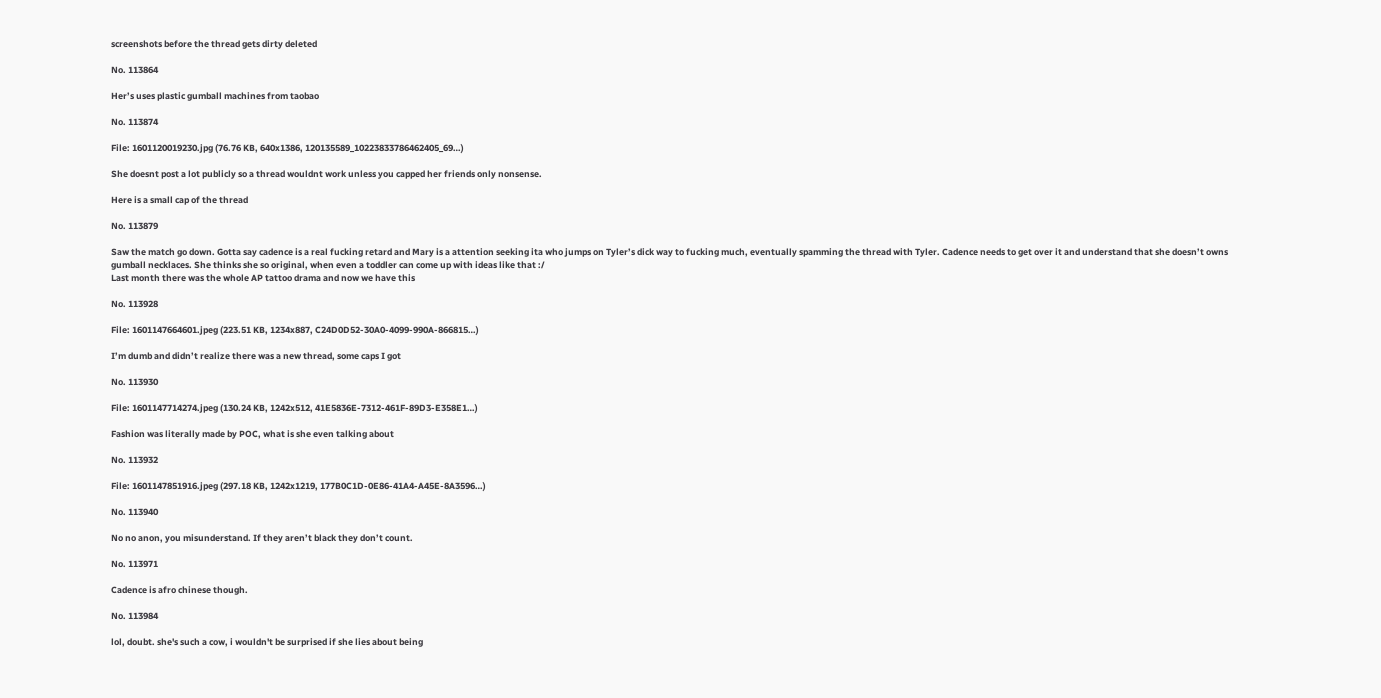screenshots before the thread gets dirty deleted

No. 113864

Her’s uses plastic gumball machines from taobao

No. 113874

File: 1601120019230.jpg (76.76 KB, 640x1386, 120135589_10223833786462405_69…)

She doesnt post a lot publicly so a thread wouldnt work unless you capped her friends only nonsense.

Here is a small cap of the thread

No. 113879

Saw the match go down. Gotta say cadence is a real fucking retard and Mary is a attention seeking ita who jumps on Tyler’s dick way to fucking much, eventually spamming the thread with Tyler. Cadence needs to get over it and understand that she doesn’t owns gumball necklaces. She thinks she so original, when even a toddler can come up with ideas like that :/
Last month there was the whole AP tattoo drama and now we have this

No. 113928

File: 1601147664601.jpeg (223.51 KB, 1234x887, C24D0D52-30A0-4099-990A-866815…)

I’m dumb and didn’t realize there was a new thread, some caps I got

No. 113930

File: 1601147714274.jpeg (130.24 KB, 1242x512, 41E5836E-7312-461F-89D3-E358E1…)

Fashion was literally made by POC, what is she even talking about

No. 113932

File: 1601147851916.jpeg (297.18 KB, 1242x1219, 177B0C1D-0E86-41A4-A45E-8A3596…)

No. 113940

No no anon, you misunderstand. If they aren’t black they don’t count.

No. 113971

Cadence is afro chinese though.

No. 113984

lol, doubt. she's such a cow, i wouldn't be surprised if she lies about being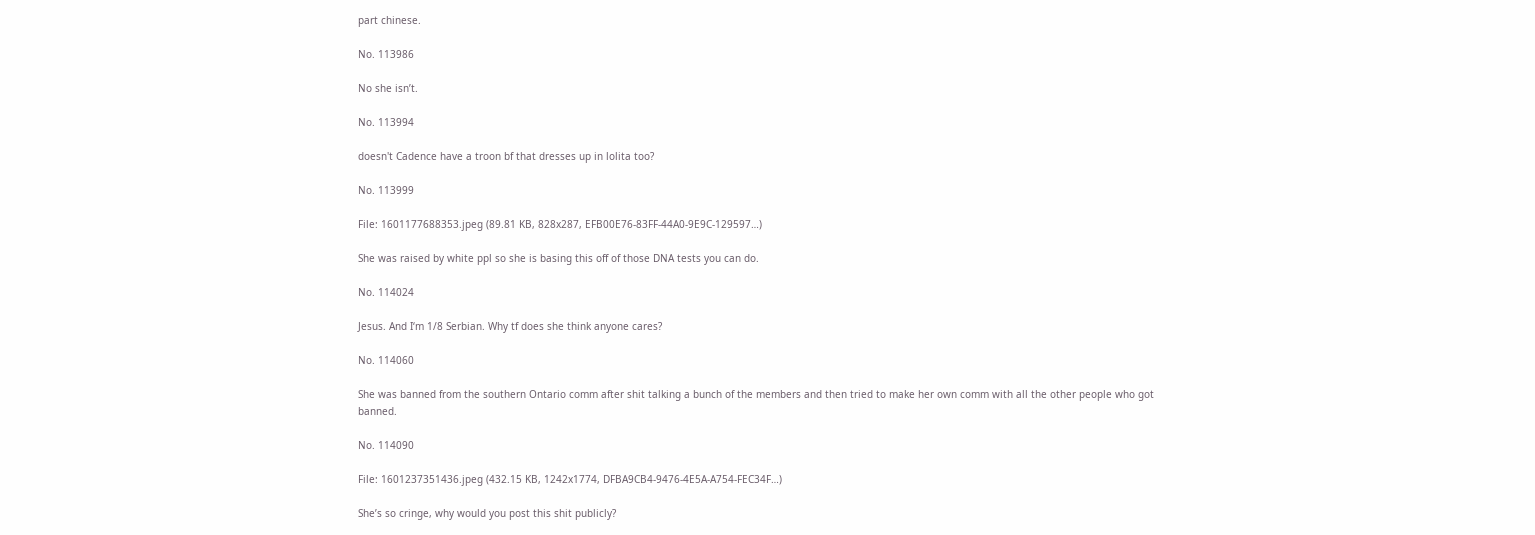part chinese.

No. 113986

No she isn’t.

No. 113994

doesn't Cadence have a troon bf that dresses up in lolita too?

No. 113999

File: 1601177688353.jpeg (89.81 KB, 828x287, EFB00E76-83FF-44A0-9E9C-129597…)

She was raised by white ppl so she is basing this off of those DNA tests you can do.

No. 114024

Jesus. And I‘m 1/8 Serbian. Why tf does she think anyone cares?

No. 114060

She was banned from the southern Ontario comm after shit talking a bunch of the members and then tried to make her own comm with all the other people who got banned.

No. 114090

File: 1601237351436.jpeg (432.15 KB, 1242x1774, DFBA9CB4-9476-4E5A-A754-FEC34F…)

She’s so cringe, why would you post this shit publicly?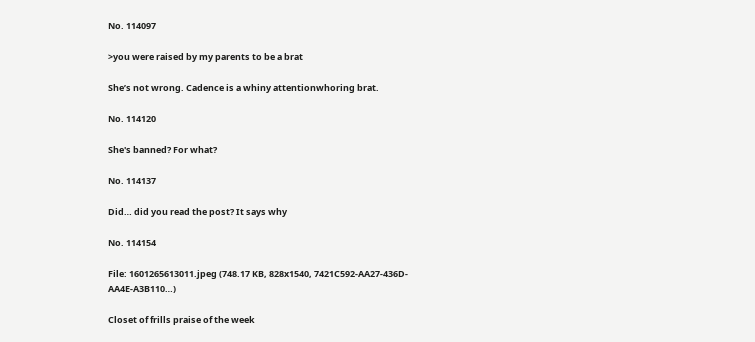No. 114097

>you were raised by my parents to be a brat

She’s not wrong. Cadence is a whiny attentionwhoring brat.

No. 114120

She's banned? For what?

No. 114137

Did… did you read the post? It says why

No. 114154

File: 1601265613011.jpeg (748.17 KB, 828x1540, 7421C592-AA27-436D-AA4E-A3B110…)

Closet of frills praise of the week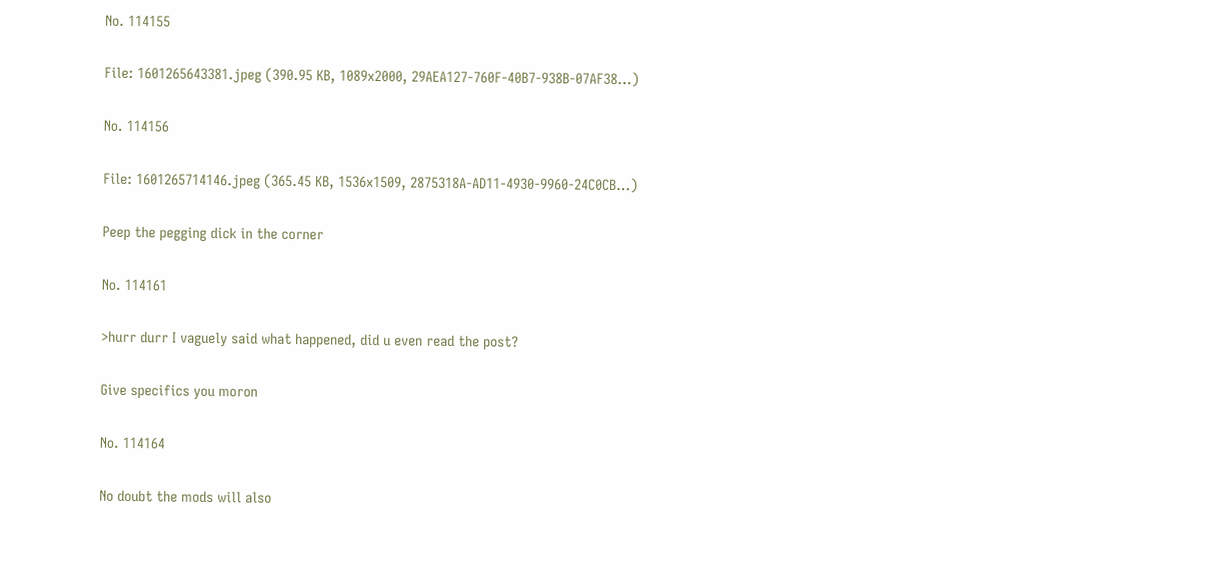No. 114155

File: 1601265643381.jpeg (390.95 KB, 1089x2000, 29AEA127-760F-40B7-938B-07AF38…)

No. 114156

File: 1601265714146.jpeg (365.45 KB, 1536x1509, 2875318A-AD11-4930-9960-24C0CB…)

Peep the pegging dick in the corner

No. 114161

>hurr durr I vaguely said what happened, did u even read the post?

Give specifics you moron

No. 114164

No doubt the mods will also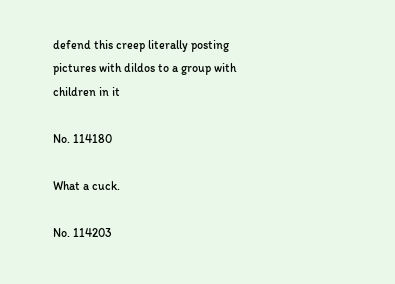defend this creep literally posting pictures with dildos to a group with children in it

No. 114180

What a cuck.

No. 114203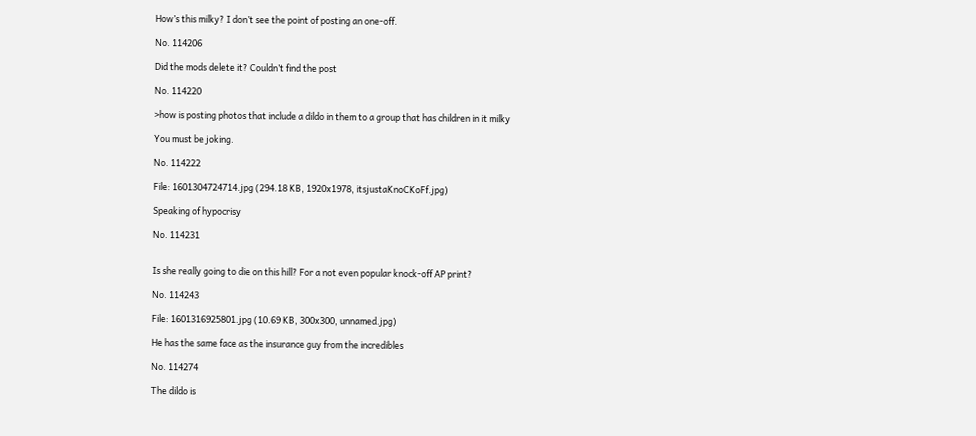How’s this milky? I don’t see the point of posting an one-off.

No. 114206

Did the mods delete it? Couldn’t find the post

No. 114220

>how is posting photos that include a dildo in them to a group that has children in it milky

You must be joking.

No. 114222

File: 1601304724714.jpg (294.18 KB, 1920x1978, itsjustaKnoCKoFf.jpg)

Speaking of hypocrisy

No. 114231


Is she really going to die on this hill? For a not even popular knock-off AP print?

No. 114243

File: 1601316925801.jpg (10.69 KB, 300x300, unnamed.jpg)

He has the same face as the insurance guy from the incredibles

No. 114274

The dildo is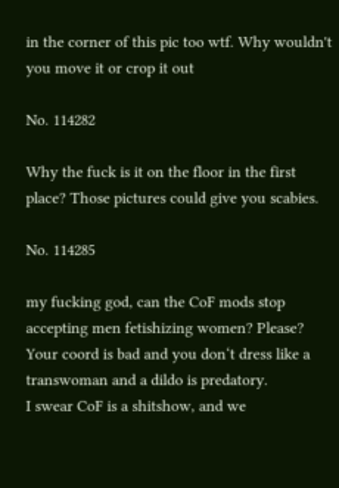in the corner of this pic too wtf. Why wouldn't you move it or crop it out

No. 114282

Why the fuck is it on the floor in the first place? Those pictures could give you scabies.

No. 114285

my fucking god, can the CoF mods stop accepting men fetishizing women? Please?
Your coord is bad and you don‘t dress like a transwoman and a dildo is predatory.
I swear CoF is a shitshow, and we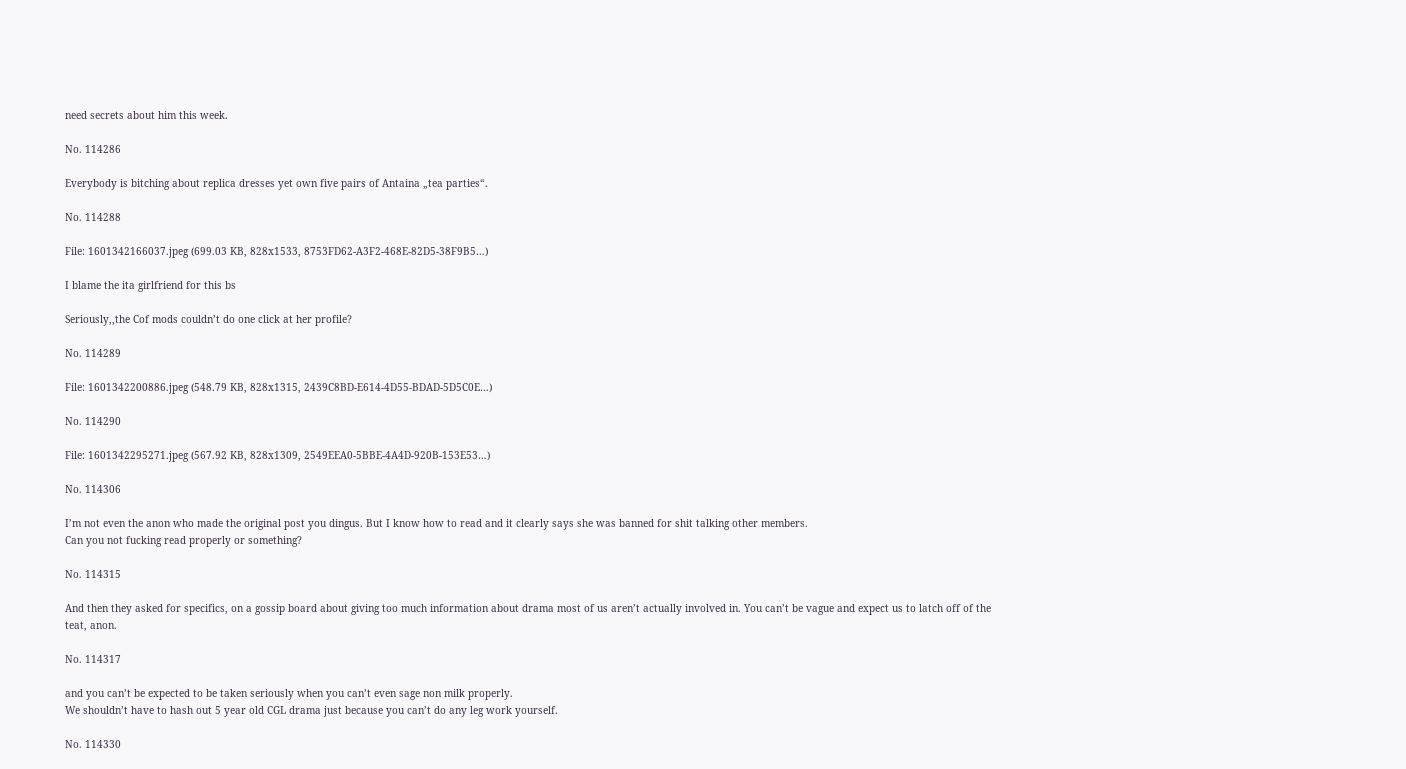need secrets about him this week.

No. 114286

Everybody is bitching about replica dresses yet own five pairs of Antaina „tea parties“.

No. 114288

File: 1601342166037.jpeg (699.03 KB, 828x1533, 8753FD62-A3F2-468E-82D5-38F9B5…)

I blame the ita girlfriend for this bs

Seriously,,the Cof mods couldn’t do one click at her profile?

No. 114289

File: 1601342200886.jpeg (548.79 KB, 828x1315, 2439C8BD-E614-4D55-BDAD-5D5C0E…)

No. 114290

File: 1601342295271.jpeg (567.92 KB, 828x1309, 2549EEA0-5BBE-4A4D-920B-153E53…)

No. 114306

I’m not even the anon who made the original post you dingus. But I know how to read and it clearly says she was banned for shit talking other members.
Can you not fucking read properly or something?

No. 114315

And then they asked for specifics, on a gossip board about giving too much information about drama most of us aren’t actually involved in. You can’t be vague and expect us to latch off of the teat, anon.

No. 114317

and you can’t be expected to be taken seriously when you can’t even sage non milk properly.
We shouldn’t have to hash out 5 year old CGL drama just because you can’t do any leg work yourself.

No. 114330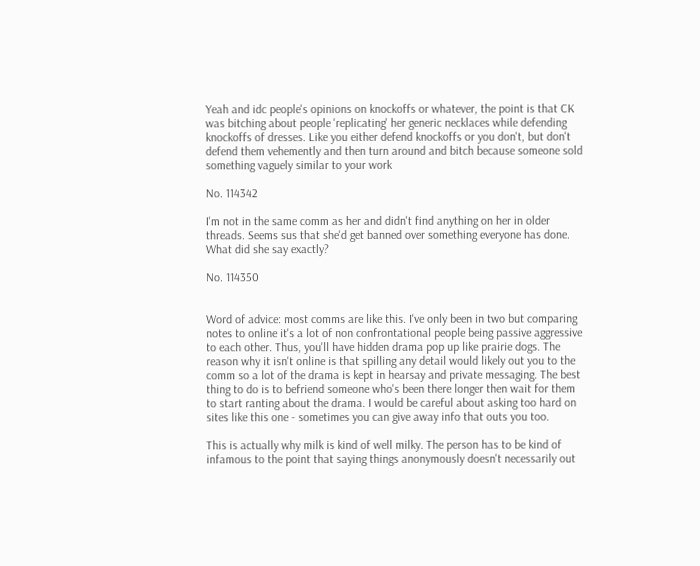Yeah and idc people's opinions on knockoffs or whatever, the point is that CK was bitching about people 'replicating' her generic necklaces while defending knockoffs of dresses. Like you either defend knockoffs or you don't, but don't defend them vehemently and then turn around and bitch because someone sold something vaguely similar to your work

No. 114342

I'm not in the same comm as her and didn't find anything on her in older threads. Seems sus that she'd get banned over something everyone has done. What did she say exactly?

No. 114350


Word of advice: most comms are like this. I've only been in two but comparing notes to online it's a lot of non confrontational people being passive aggressive to each other. Thus, you'll have hidden drama pop up like prairie dogs. The reason why it isn't online is that spilling any detail would likely out you to the comm so a lot of the drama is kept in hearsay and private messaging. The best thing to do is to befriend someone who's been there longer then wait for them to start ranting about the drama. I would be careful about asking too hard on sites like this one - sometimes you can give away info that outs you too.

This is actually why milk is kind of well milky. The person has to be kind of infamous to the point that saying things anonymously doesn't necessarily out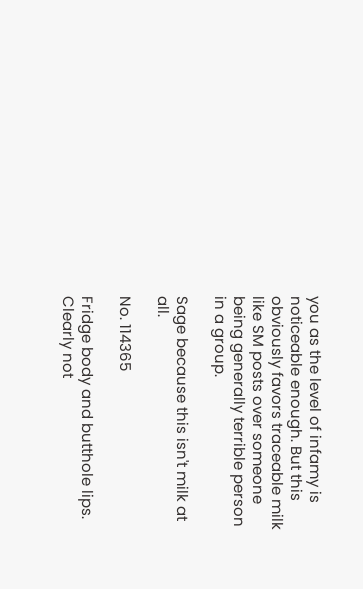you as the level of infamy is noticeable enough. But this obviously favors traceable milk like SM posts over someone being generally terrible person in a group.

Sage because this isn't milk at all.

No. 114365

Fridge body and butthole lips. Clearly not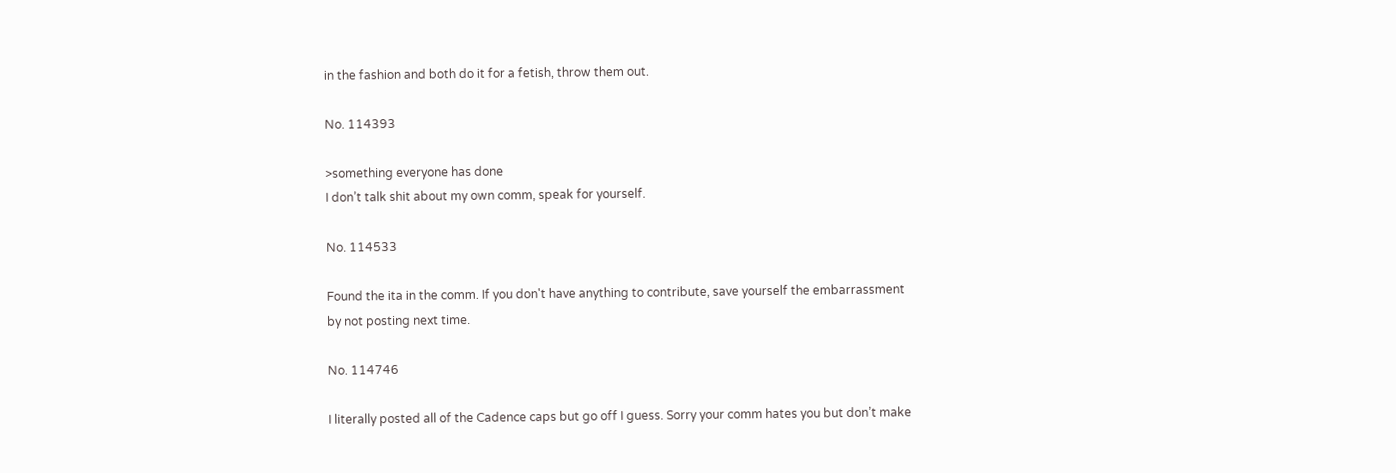in the fashion and both do it for a fetish, throw them out.

No. 114393

>something everyone has done
I don’t talk shit about my own comm, speak for yourself.

No. 114533

Found the ita in the comm. If you don't have anything to contribute, save yourself the embarrassment by not posting next time.

No. 114746

I literally posted all of the Cadence caps but go off I guess. Sorry your comm hates you but don’t make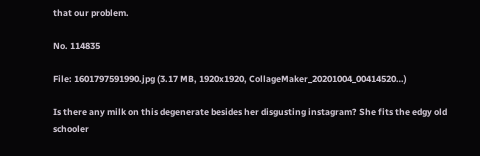that our problem.

No. 114835

File: 1601797591990.jpg (3.17 MB, 1920x1920, CollageMaker_20201004_00414520…)

Is there any milk on this degenerate besides her disgusting instagram? She fits the edgy old schooler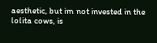aesthetic, but im not invested in the lolita cows, is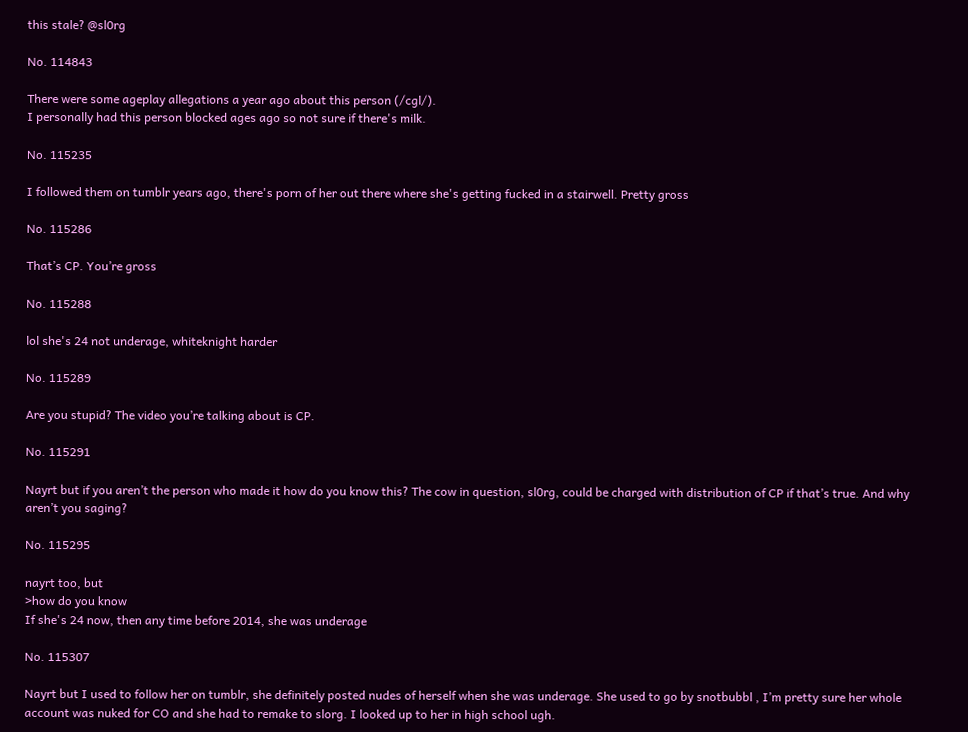this stale? @sl0rg

No. 114843

There were some ageplay allegations a year ago about this person (/cgl/).
I personally had this person blocked ages ago so not sure if there's milk.

No. 115235

I followed them on tumblr years ago, there's porn of her out there where she's getting fucked in a stairwell. Pretty gross

No. 115286

That’s CP. You’re gross

No. 115288

lol she's 24 not underage, whiteknight harder

No. 115289

Are you stupid? The video you’re talking about is CP.

No. 115291

Nayrt but if you aren’t the person who made it how do you know this? The cow in question, sl0rg, could be charged with distribution of CP if that’s true. And why aren’t you saging?

No. 115295

nayrt too, but
>how do you know
If she's 24 now, then any time before 2014, she was underage

No. 115307

Nayrt but I used to follow her on tumblr, she definitely posted nudes of herself when she was underage. She used to go by snotbubbl , I’m pretty sure her whole account was nuked for CO and she had to remake to slorg. I looked up to her in high school ugh.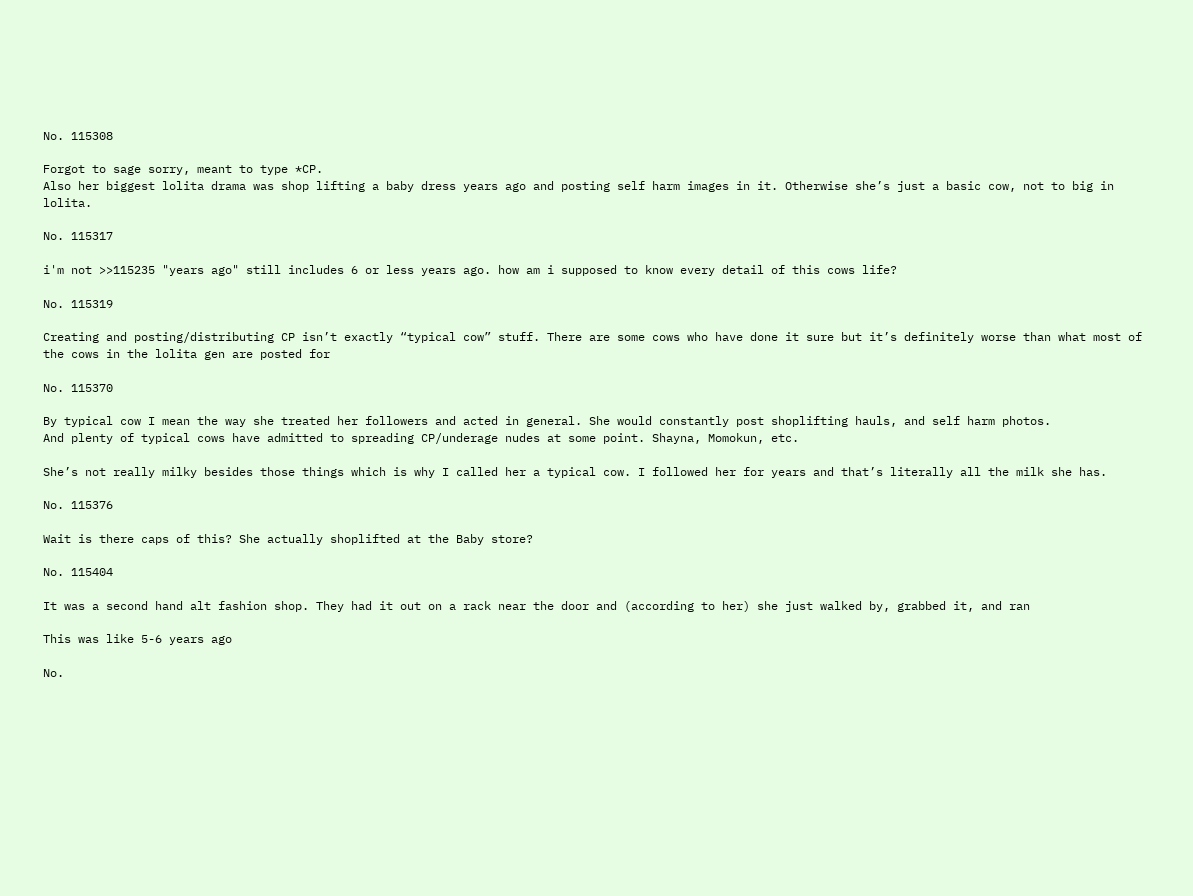No. 115308

Forgot to sage sorry, meant to type *CP.
Also her biggest lolita drama was shop lifting a baby dress years ago and posting self harm images in it. Otherwise she’s just a basic cow, not to big in lolita.

No. 115317

i'm not >>115235 "years ago" still includes 6 or less years ago. how am i supposed to know every detail of this cows life?

No. 115319

Creating and posting/distributing CP isn’t exactly “typical cow” stuff. There are some cows who have done it sure but it’s definitely worse than what most of the cows in the lolita gen are posted for

No. 115370

By typical cow I mean the way she treated her followers and acted in general. She would constantly post shoplifting hauls, and self harm photos.
And plenty of typical cows have admitted to spreading CP/underage nudes at some point. Shayna, Momokun, etc.

She’s not really milky besides those things which is why I called her a typical cow. I followed her for years and that’s literally all the milk she has.

No. 115376

Wait is there caps of this? She actually shoplifted at the Baby store?

No. 115404

It was a second hand alt fashion shop. They had it out on a rack near the door and (according to her) she just walked by, grabbed it, and ran

This was like 5-6 years ago

No.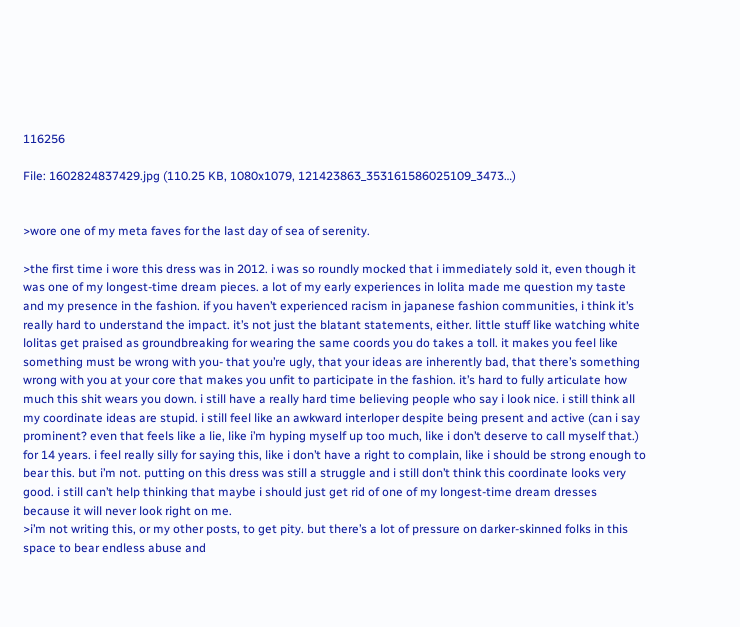116256

File: 1602824837429.jpg (110.25 KB, 1080x1079, 121423863_353161586025109_3473…)


>wore one of my meta faves for the last day of sea of serenity.

>the first time i wore this dress was in 2012. i was so roundly mocked that i immediately sold it, even though it was one of my longest-time dream pieces. a lot of my early experiences in lolita made me question my taste and my presence in the fashion. if you haven’t experienced racism in japanese fashion communities, i think it’s really hard to understand the impact. it’s not just the blatant statements, either. little stuff like watching white lolitas get praised as groundbreaking for wearing the same coords you do takes a toll. it makes you feel like something must be wrong with you- that you’re ugly, that your ideas are inherently bad, that there’s something wrong with you at your core that makes you unfit to participate in the fashion. it’s hard to fully articulate how much this shit wears you down. i still have a really hard time believing people who say i look nice. i still think all my coordinate ideas are stupid. i still feel like an awkward interloper despite being present and active (can i say prominent? even that feels like a lie, like i’m hyping myself up too much, like i don’t deserve to call myself that.) for 14 years. i feel really silly for saying this, like i don’t have a right to complain, like i should be strong enough to bear this. but i’m not. putting on this dress was still a struggle and i still don’t think this coordinate looks very good. i still can’t help thinking that maybe i should just get rid of one of my longest-time dream dresses because it will never look right on me.
>i’m not writing this, or my other posts, to get pity. but there’s a lot of pressure on darker-skinned folks in this space to bear endless abuse and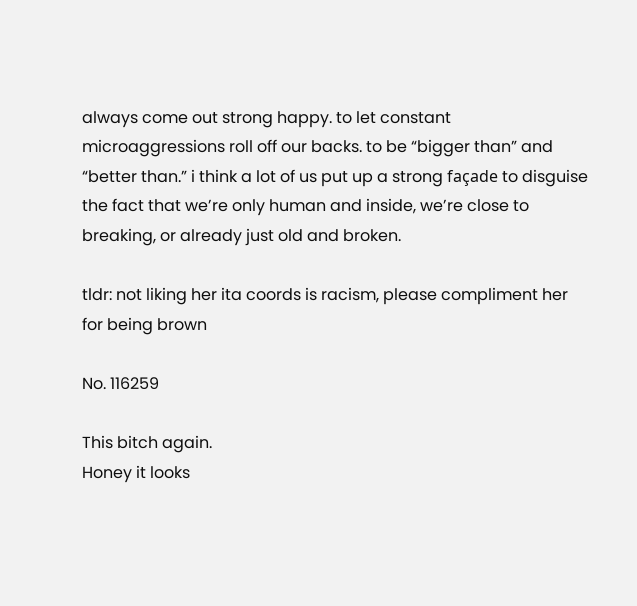always come out strong happy. to let constant microaggressions roll off our backs. to be “bigger than” and “better than.” i think a lot of us put up a strong façade to disguise the fact that we’re only human and inside, we’re close to breaking, or already just old and broken.

tldr: not liking her ita coords is racism, please compliment her for being brown

No. 116259

This bitch again.
Honey it looks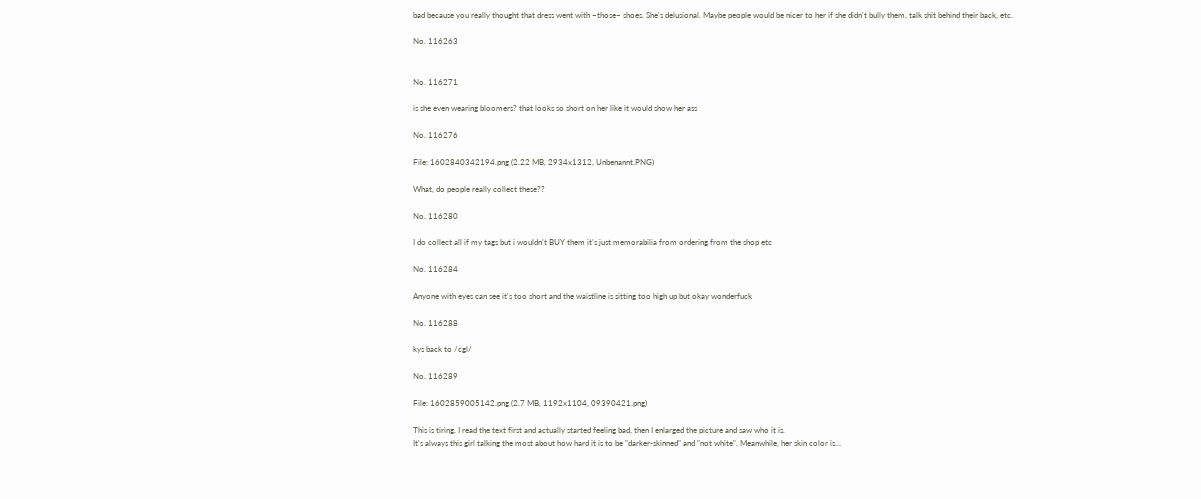bad because you really thought that dress went with ~those~ shoes. She's delusional. Maybe people would be nicer to her if she didn't bully them, talk shit behind their back, etc.

No. 116263


No. 116271

is she even wearing bloomers? that looks so short on her like it would show her ass

No. 116276

File: 1602840342194.png (2.22 MB, 2934x1312, Unbenannt.PNG)

What, do people really collect these??

No. 116280

I do collect all if my tags but i wouldn’t BUY them it’s just memorabilia from ordering from the shop etc

No. 116284

Anyone with eyes can see it's too short and the waistline is sitting too high up but okay wonderfuck

No. 116288

kys back to /cgl/

No. 116289

File: 1602859005142.png (2.7 MB, 1192x1104, 09390421.png)

This is tiring. I read the text first and actually started feeling bad, then I enlarged the picture and saw who it is.
It's always this girl talking the most about how hard it is to be "darker-skinned" and "not white". Meanwhile, her skin color is…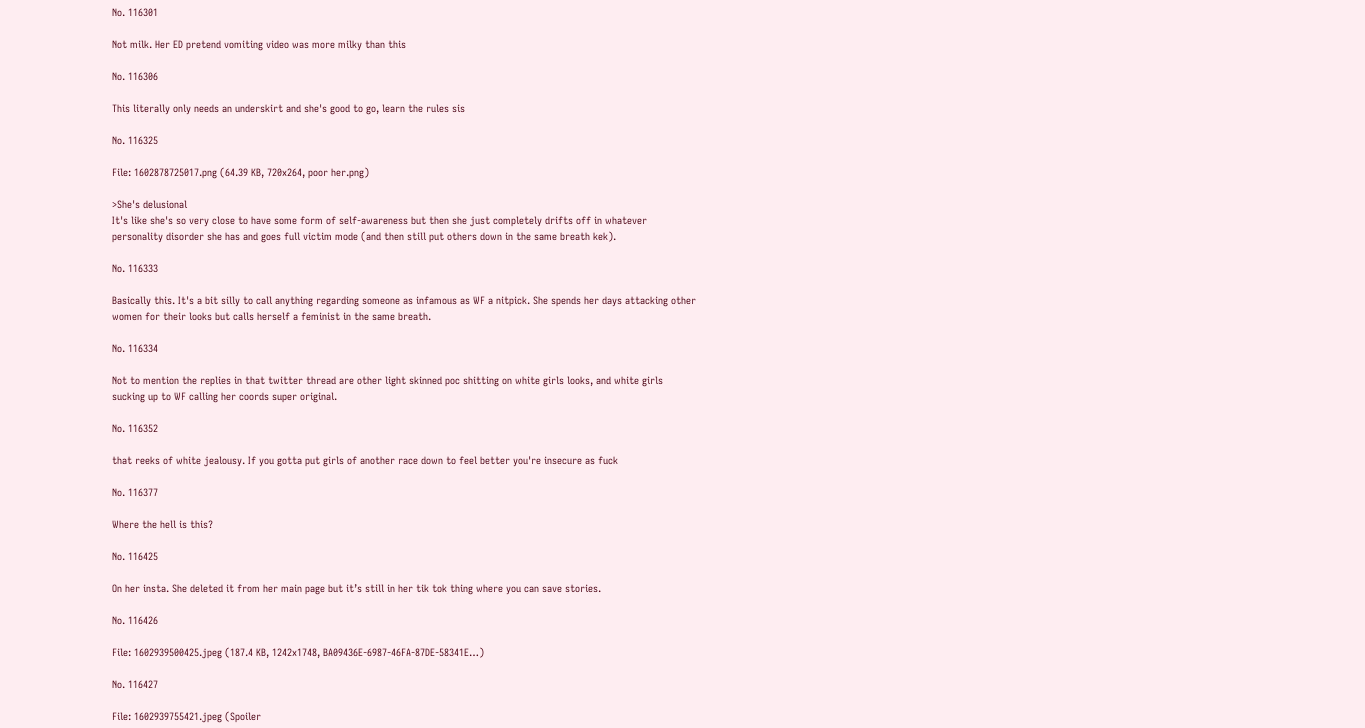No. 116301

Not milk. Her ED pretend vomiting video was more milky than this

No. 116306

This literally only needs an underskirt and she's good to go, learn the rules sis

No. 116325

File: 1602878725017.png (64.39 KB, 720x264, poor her.png)

>She's delusional
It's like she's so very close to have some form of self-awareness but then she just completely drifts off in whatever personality disorder she has and goes full victim mode (and then still put others down in the same breath kek).

No. 116333

Basically this. It's a bit silly to call anything regarding someone as infamous as WF a nitpick. She spends her days attacking other women for their looks but calls herself a feminist in the same breath.

No. 116334

Not to mention the replies in that twitter thread are other light skinned poc shitting on white girls looks, and white girls sucking up to WF calling her coords super original.

No. 116352

that reeks of white jealousy. If you gotta put girls of another race down to feel better you're insecure as fuck

No. 116377

Where the hell is this?

No. 116425

On her insta. She deleted it from her main page but it’s still in her tik tok thing where you can save stories.

No. 116426

File: 1602939500425.jpeg (187.4 KB, 1242x1748, BA09436E-6987-46FA-87DE-58341E…)

No. 116427

File: 1602939755421.jpeg (Spoiler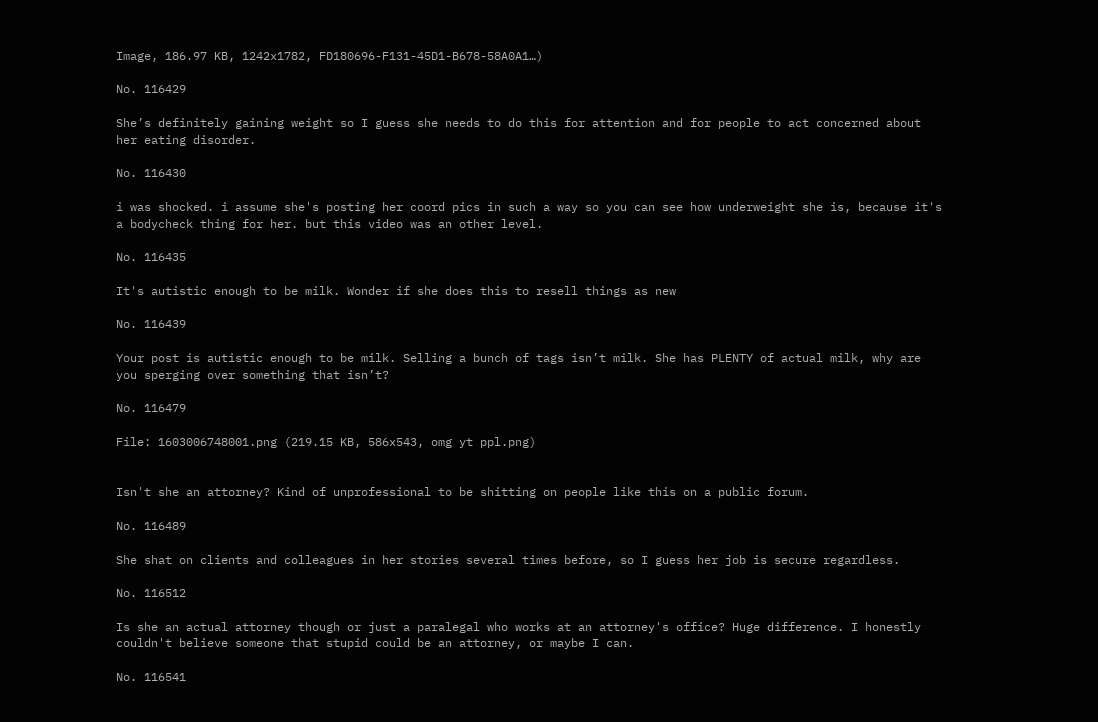Image, 186.97 KB, 1242x1782, FD180696-F131-45D1-B678-58A0A1…)

No. 116429

She’s definitely gaining weight so I guess she needs to do this for attention and for people to act concerned about her eating disorder.

No. 116430

i was shocked. i assume she's posting her coord pics in such a way so you can see how underweight she is, because it's a bodycheck thing for her. but this video was an other level.

No. 116435

It's autistic enough to be milk. Wonder if she does this to resell things as new

No. 116439

Your post is autistic enough to be milk. Selling a bunch of tags isn’t milk. She has PLENTY of actual milk, why are you sperging over something that isn’t?

No. 116479

File: 1603006748001.png (219.15 KB, 586x543, omg yt ppl.png)


Isn't she an attorney? Kind of unprofessional to be shitting on people like this on a public forum.

No. 116489

She shat on clients and colleagues in her stories several times before, so I guess her job is secure regardless.

No. 116512

Is she an actual attorney though or just a paralegal who works at an attorney's office? Huge difference. I honestly couldn't believe someone that stupid could be an attorney, or maybe I can.

No. 116541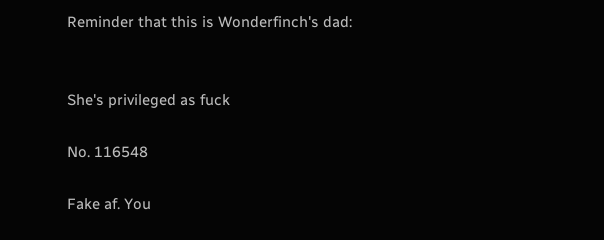Reminder that this is Wonderfinch's dad:


She's privileged as fuck

No. 116548

Fake af. You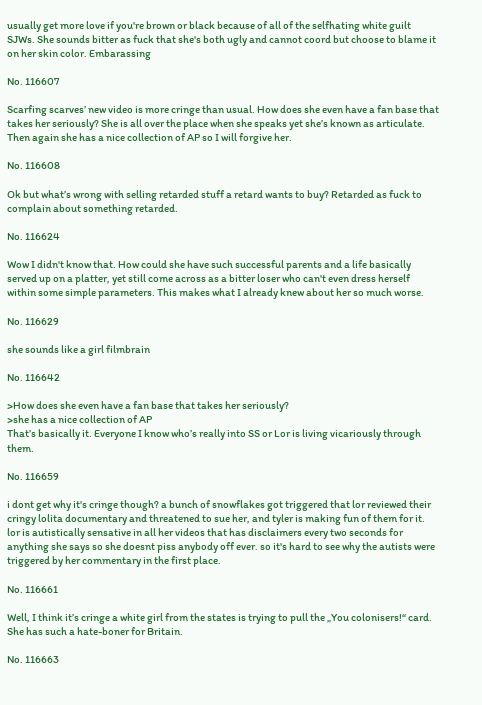usually get more love if you're brown or black because of all of the selfhating white guilt SJWs. She sounds bitter as fuck that she's both ugly and cannot coord but choose to blame it on her skin color. Embarassing

No. 116607

Scarfing scarves’ new video is more cringe than usual. How does she even have a fan base that takes her seriously? She is all over the place when she speaks yet she’s known as articulate. Then again she has a nice collection of AP so I will forgive her.

No. 116608

Ok but what’s wrong with selling retarded stuff a retard wants to buy? Retarded as fuck to complain about something retarded.

No. 116624

Wow I didn't know that. How could she have such successful parents and a life basically served up on a platter, yet still come across as a bitter loser who can't even dress herself within some simple parameters. This makes what I already knew about her so much worse.

No. 116629

she sounds like a girl filmbrain

No. 116642

>How does she even have a fan base that takes her seriously?
>she has a nice collection of AP
That’s basically it. Everyone I know who’s really into SS or Lor is living vicariously through them.

No. 116659

i dont get why it's cringe though? a bunch of snowflakes got triggered that lor reviewed their cringy lolita documentary and threatened to sue her, and tyler is making fun of them for it.
lor is autistically sensative in all her videos that has disclaimers every two seconds for anything she says so she doesnt piss anybody off ever. so it's hard to see why the autists were triggered by her commentary in the first place.

No. 116661

Well, I think it’s cringe a white girl from the states is trying to pull the „You colonisers!“ card. She has such a hate-boner for Britain.

No. 116663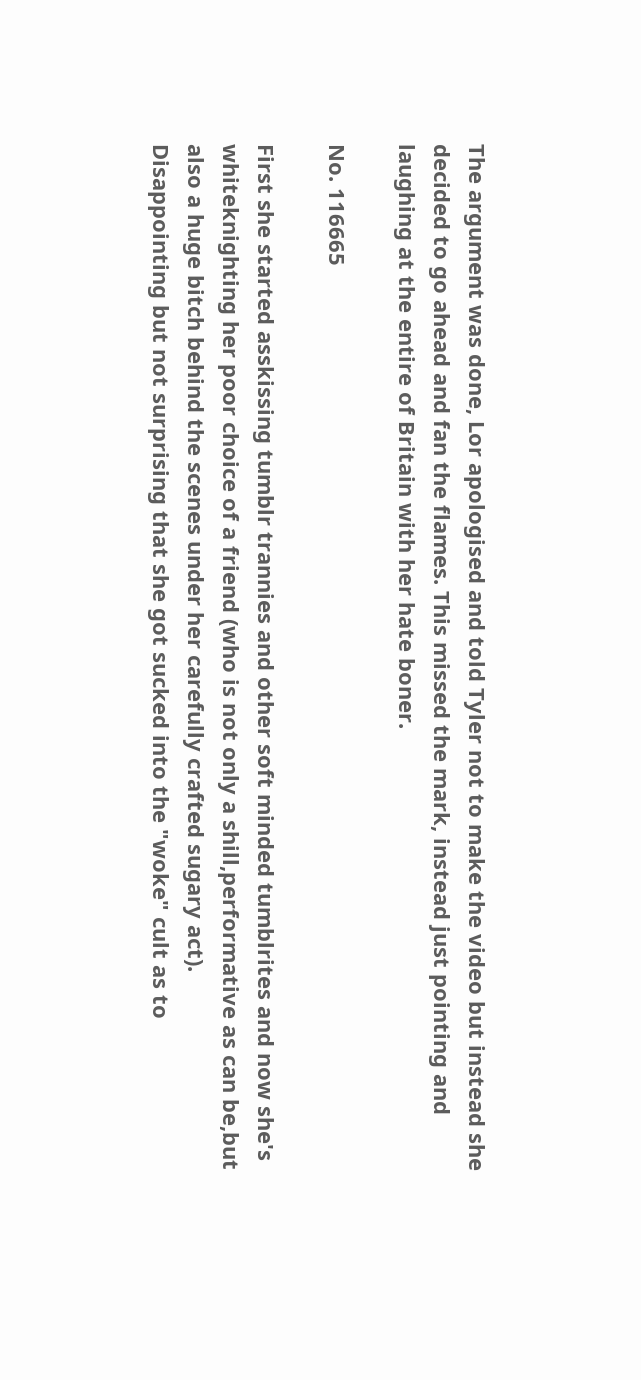The argument was done, Lor apologised and told Tyler not to make the video but instead she decided to go ahead and fan the flames. This missed the mark, instead just pointing and laughing at the entire of Britain with her hate boner.

No. 116665

First she started asskissing tumblr trannies and other soft minded tumblrites and now she's whiteknighting her poor choice of a friend (who is not only a shill,performative as can be,but also a huge bitch behind the scenes under her carefully crafted sugary act).
Disappointing but not surprising that she got sucked into the "woke" cult as to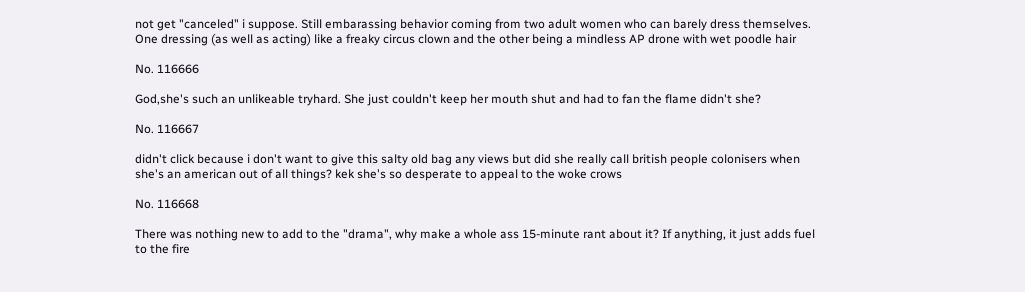not get "canceled" i suppose. Still embarassing behavior coming from two adult women who can barely dress themselves. One dressing (as well as acting) like a freaky circus clown and the other being a mindless AP drone with wet poodle hair

No. 116666

God,she's such an unlikeable tryhard. She just couldn't keep her mouth shut and had to fan the flame didn't she?

No. 116667

didn't click because i don't want to give this salty old bag any views but did she really call british people colonisers when she's an american out of all things? kek she's so desperate to appeal to the woke crows

No. 116668

There was nothing new to add to the "drama", why make a whole ass 15-minute rant about it? If anything, it just adds fuel to the fire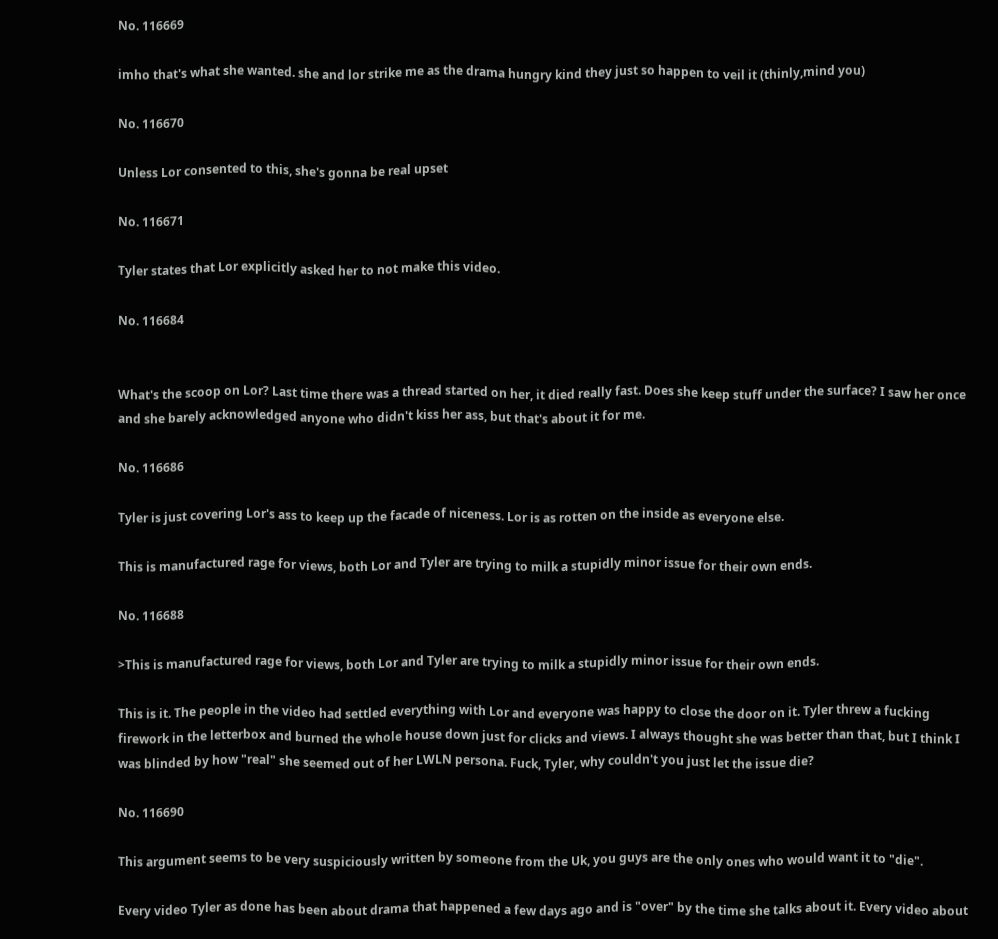No. 116669

imho that's what she wanted. she and lor strike me as the drama hungry kind they just so happen to veil it (thinly,mind you)

No. 116670

Unless Lor consented to this, she's gonna be real upset

No. 116671

Tyler states that Lor explicitly asked her to not make this video.

No. 116684


What's the scoop on Lor? Last time there was a thread started on her, it died really fast. Does she keep stuff under the surface? I saw her once and she barely acknowledged anyone who didn't kiss her ass, but that's about it for me.

No. 116686

Tyler is just covering Lor's ass to keep up the facade of niceness. Lor is as rotten on the inside as everyone else.

This is manufactured rage for views, both Lor and Tyler are trying to milk a stupidly minor issue for their own ends.

No. 116688

>This is manufactured rage for views, both Lor and Tyler are trying to milk a stupidly minor issue for their own ends.

This is it. The people in the video had settled everything with Lor and everyone was happy to close the door on it. Tyler threw a fucking firework in the letterbox and burned the whole house down just for clicks and views. I always thought she was better than that, but I think I was blinded by how "real" she seemed out of her LWLN persona. Fuck, Tyler, why couldn't you just let the issue die?

No. 116690

This argument seems to be very suspiciously written by someone from the Uk, you guys are the only ones who would want it to "die".

Every video Tyler as done has been about drama that happened a few days ago and is "over" by the time she talks about it. Every video about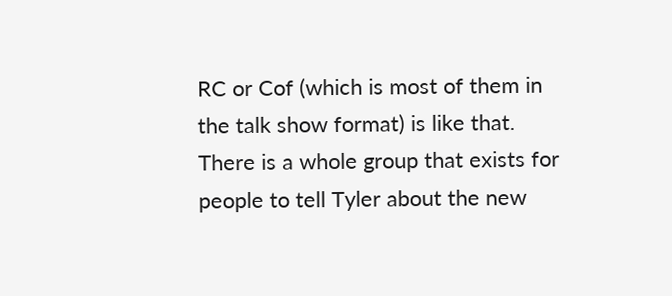RC or Cof (which is most of them in the talk show format) is like that. There is a whole group that exists for people to tell Tyler about the new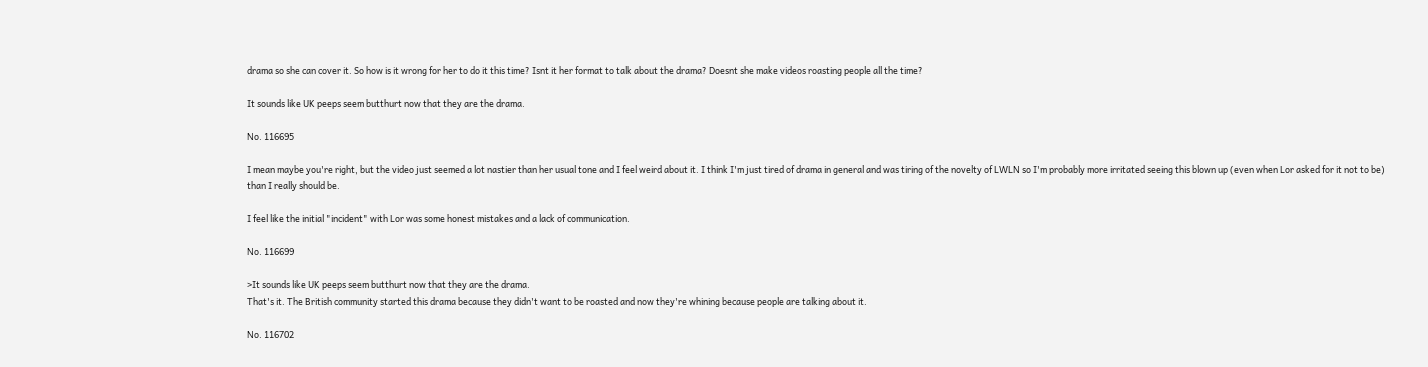drama so she can cover it. So how is it wrong for her to do it this time? Isnt it her format to talk about the drama? Doesnt she make videos roasting people all the time?

It sounds like UK peeps seem butthurt now that they are the drama.

No. 116695

I mean maybe you're right, but the video just seemed a lot nastier than her usual tone and I feel weird about it. I think I'm just tired of drama in general and was tiring of the novelty of LWLN so I'm probably more irritated seeing this blown up (even when Lor asked for it not to be) than I really should be.

I feel like the initial "incident" with Lor was some honest mistakes and a lack of communication.

No. 116699

>It sounds like UK peeps seem butthurt now that they are the drama.
That's it. The British community started this drama because they didn't want to be roasted and now they're whining because people are talking about it.

No. 116702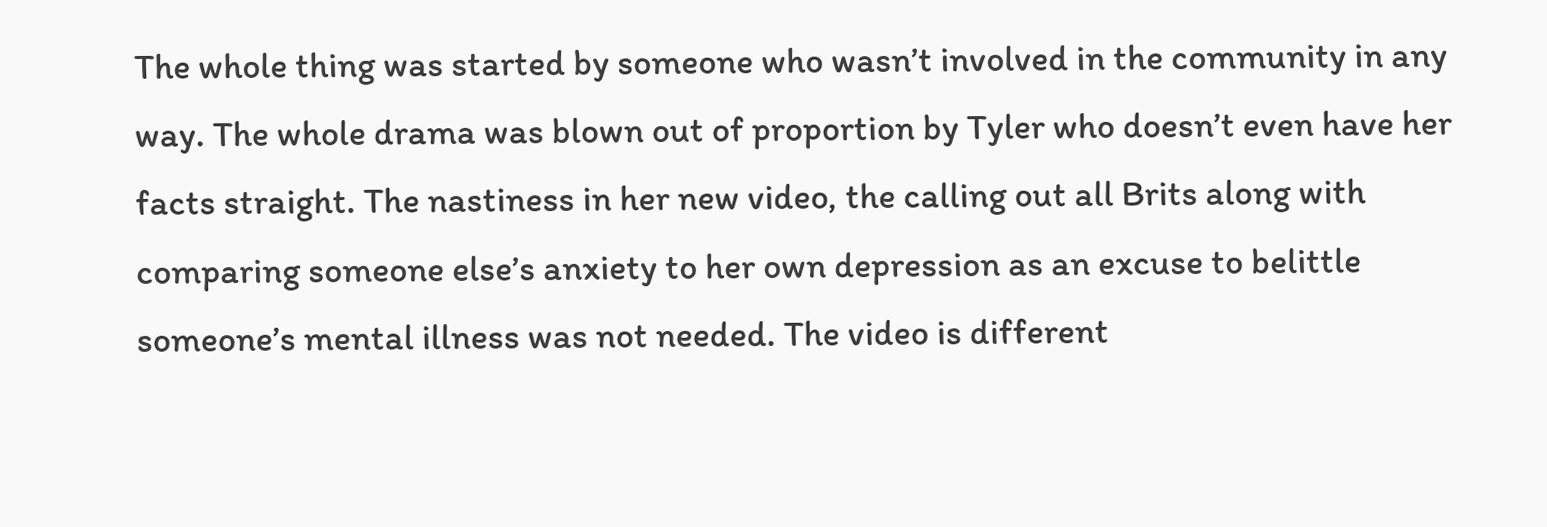The whole thing was started by someone who wasn’t involved in the community in any way. The whole drama was blown out of proportion by Tyler who doesn’t even have her facts straight. The nastiness in her new video, the calling out all Brits along with comparing someone else’s anxiety to her own depression as an excuse to belittle someone’s mental illness was not needed. The video is different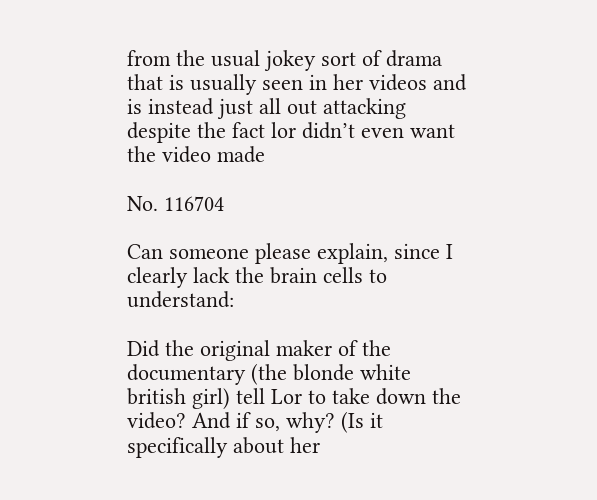from the usual jokey sort of drama that is usually seen in her videos and is instead just all out attacking despite the fact lor didn’t even want the video made

No. 116704

Can someone please explain, since I clearly lack the brain cells to understand:

Did the original maker of the documentary (the blonde white british girl) tell Lor to take down the video? And if so, why? (Is it specifically about her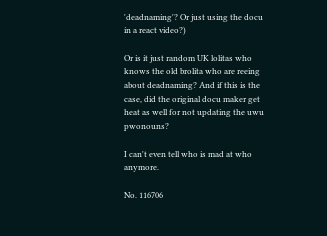'deadnaming'? Or just using the docu in a react video?)

Or is it just random UK lolitas who knows the old brolita who are reeing about deadnaming? And if this is the case, did the original docu maker get heat as well for not updating the uwu pwonouns?

I can't even tell who is mad at who anymore.

No. 116706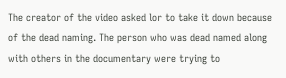The creator of the video asked lor to take it down because of the dead naming. The person who was dead named along with others in the documentary were trying to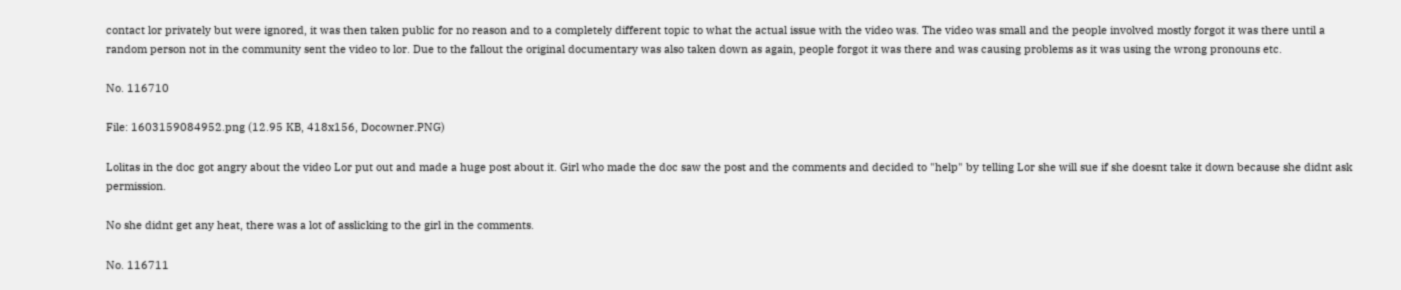contact lor privately but were ignored, it was then taken public for no reason and to a completely different topic to what the actual issue with the video was. The video was small and the people involved mostly forgot it was there until a random person not in the community sent the video to lor. Due to the fallout the original documentary was also taken down as again, people forgot it was there and was causing problems as it was using the wrong pronouns etc.

No. 116710

File: 1603159084952.png (12.95 KB, 418x156, Docowner.PNG)

Lolitas in the doc got angry about the video Lor put out and made a huge post about it. Girl who made the doc saw the post and the comments and decided to "help" by telling Lor she will sue if she doesnt take it down because she didnt ask permission.

No she didnt get any heat, there was a lot of asslicking to the girl in the comments.

No. 116711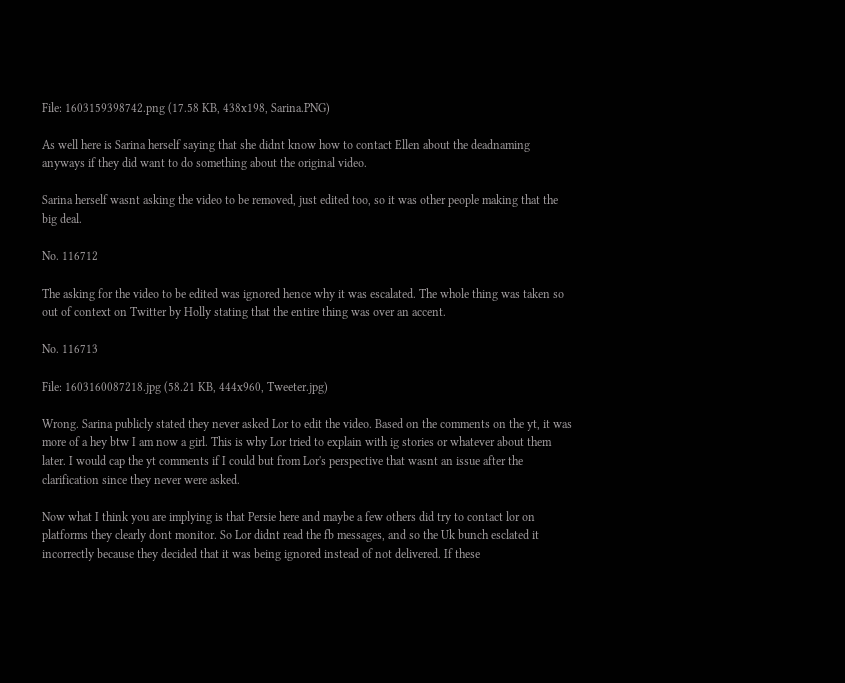File: 1603159398742.png (17.58 KB, 438x198, Sarina.PNG)

As well here is Sarina herself saying that she didnt know how to contact Ellen about the deadnaming anyways if they did want to do something about the original video.

Sarina herself wasnt asking the video to be removed, just edited too, so it was other people making that the big deal.

No. 116712

The asking for the video to be edited was ignored hence why it was escalated. The whole thing was taken so out of context on Twitter by Holly stating that the entire thing was over an accent.

No. 116713

File: 1603160087218.jpg (58.21 KB, 444x960, Tweeter.jpg)

Wrong. Sarina publicly stated they never asked Lor to edit the video. Based on the comments on the yt, it was more of a hey btw I am now a girl. This is why Lor tried to explain with ig stories or whatever about them later. I would cap the yt comments if I could but from Lor's perspective that wasnt an issue after the clarification since they never were asked.

Now what I think you are implying is that Persie here and maybe a few others did try to contact lor on platforms they clearly dont monitor. So Lor didnt read the fb messages, and so the Uk bunch esclated it incorrectly because they decided that it was being ignored instead of not delivered. If these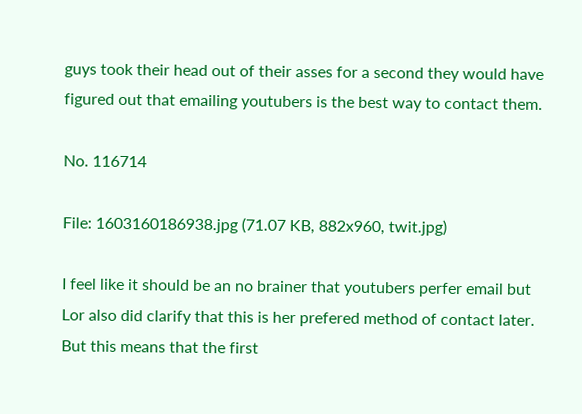guys took their head out of their asses for a second they would have figured out that emailing youtubers is the best way to contact them.

No. 116714

File: 1603160186938.jpg (71.07 KB, 882x960, twit.jpg)

I feel like it should be an no brainer that youtubers perfer email but Lor also did clarify that this is her prefered method of contact later. But this means that the first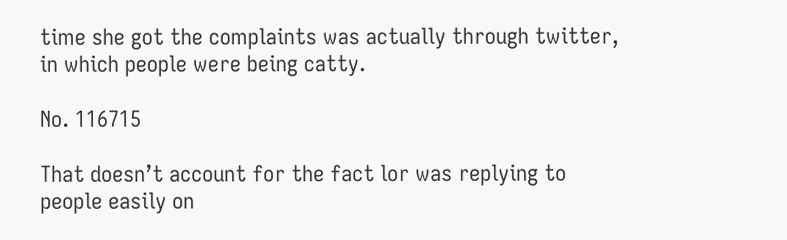time she got the complaints was actually through twitter, in which people were being catty.

No. 116715

That doesn’t account for the fact lor was replying to people easily on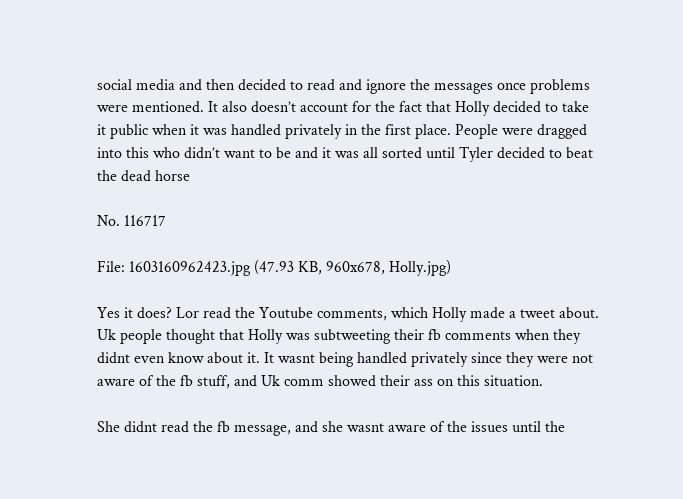social media and then decided to read and ignore the messages once problems were mentioned. It also doesn’t account for the fact that Holly decided to take it public when it was handled privately in the first place. People were dragged into this who didn’t want to be and it was all sorted until Tyler decided to beat the dead horse

No. 116717

File: 1603160962423.jpg (47.93 KB, 960x678, Holly.jpg)

Yes it does? Lor read the Youtube comments, which Holly made a tweet about. Uk people thought that Holly was subtweeting their fb comments when they didnt even know about it. It wasnt being handled privately since they were not aware of the fb stuff, and Uk comm showed their ass on this situation.

She didnt read the fb message, and she wasnt aware of the issues until the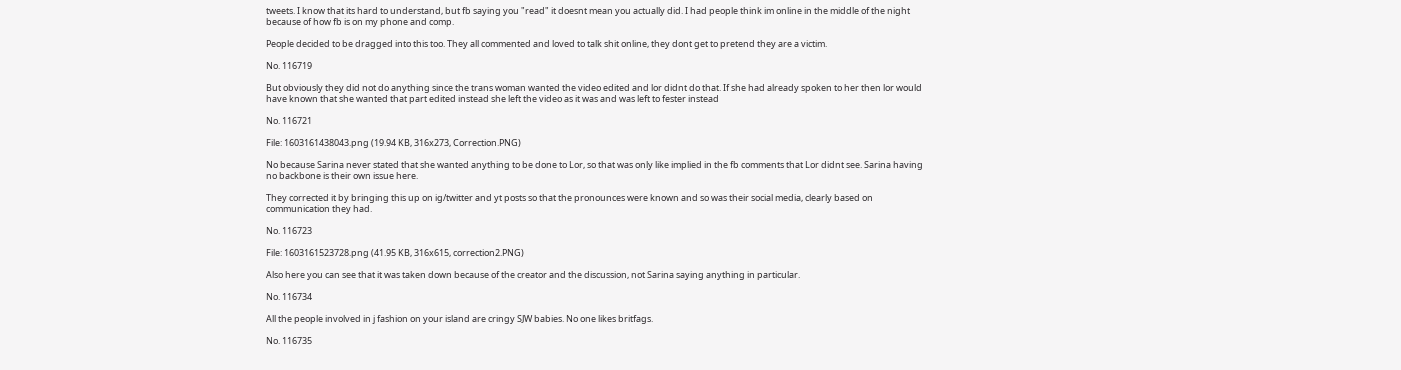tweets. I know that its hard to understand, but fb saying you "read" it doesnt mean you actually did. I had people think im online in the middle of the night because of how fb is on my phone and comp.

People decided to be dragged into this too. They all commented and loved to talk shit online, they dont get to pretend they are a victim.

No. 116719

But obviously they did not do anything since the trans woman wanted the video edited and lor didnt do that. If she had already spoken to her then lor would have known that she wanted that part edited instead she left the video as it was and was left to fester instead

No. 116721

File: 1603161438043.png (19.94 KB, 316x273, Correction.PNG)

No because Sarina never stated that she wanted anything to be done to Lor, so that was only like implied in the fb comments that Lor didnt see. Sarina having no backbone is their own issue here.

They corrected it by bringing this up on ig/twitter and yt posts so that the pronounces were known and so was their social media, clearly based on communication they had.

No. 116723

File: 1603161523728.png (41.95 KB, 316x615, correction2.PNG)

Also here you can see that it was taken down because of the creator and the discussion, not Sarina saying anything in particular.

No. 116734

All the people involved in j fashion on your island are cringy SJW babies. No one likes britfags.

No. 116735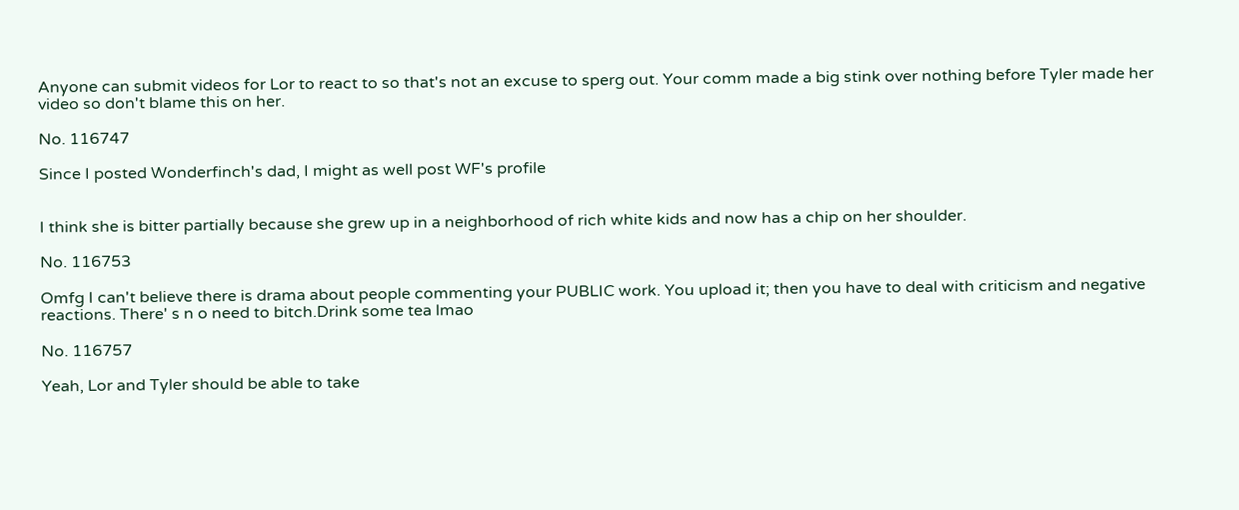Anyone can submit videos for Lor to react to so that's not an excuse to sperg out. Your comm made a big stink over nothing before Tyler made her video so don't blame this on her.

No. 116747

Since I posted Wonderfinch's dad, I might as well post WF's profile


I think she is bitter partially because she grew up in a neighborhood of rich white kids and now has a chip on her shoulder.

No. 116753

Omfg I can't believe there is drama about people commenting your PUBLIC work. You upload it; then you have to deal with criticism and negative reactions. There' s n o need to bitch.Drink some tea lmao

No. 116757

Yeah, Lor and Tyler should be able to take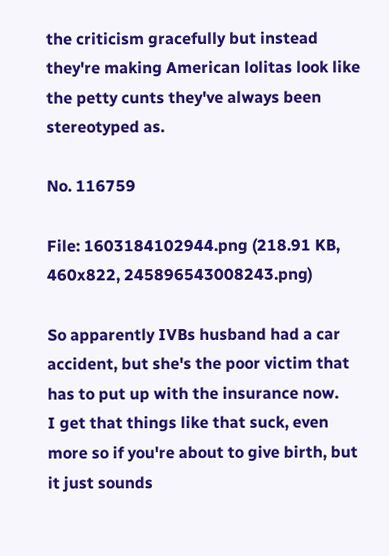the criticism gracefully but instead they're making American lolitas look like the petty cunts they've always been stereotyped as.

No. 116759

File: 1603184102944.png (218.91 KB, 460x822, 245896543008243.png)

So apparently IVBs husband had a car accident, but she's the poor victim that has to put up with the insurance now.
I get that things like that suck, even more so if you're about to give birth, but it just sounds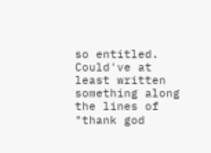so entitled. Could've at least written something along the lines of "thank god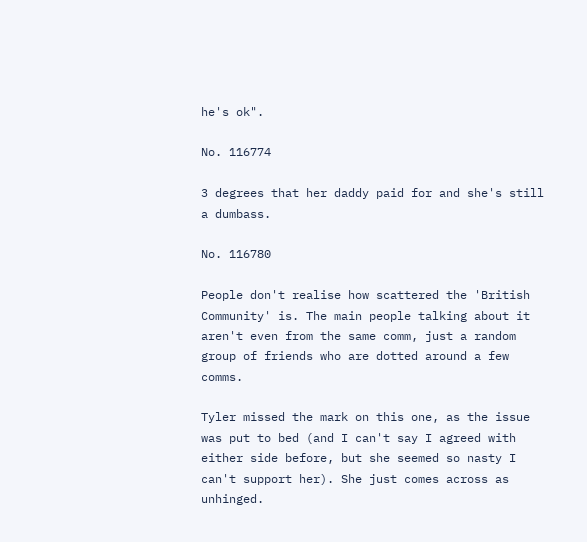he's ok".

No. 116774

3 degrees that her daddy paid for and she's still a dumbass.

No. 116780

People don't realise how scattered the 'British Community' is. The main people talking about it aren't even from the same comm, just a random group of friends who are dotted around a few comms.

Tyler missed the mark on this one, as the issue was put to bed (and I can't say I agreed with either side before, but she seemed so nasty I can't support her). She just comes across as unhinged.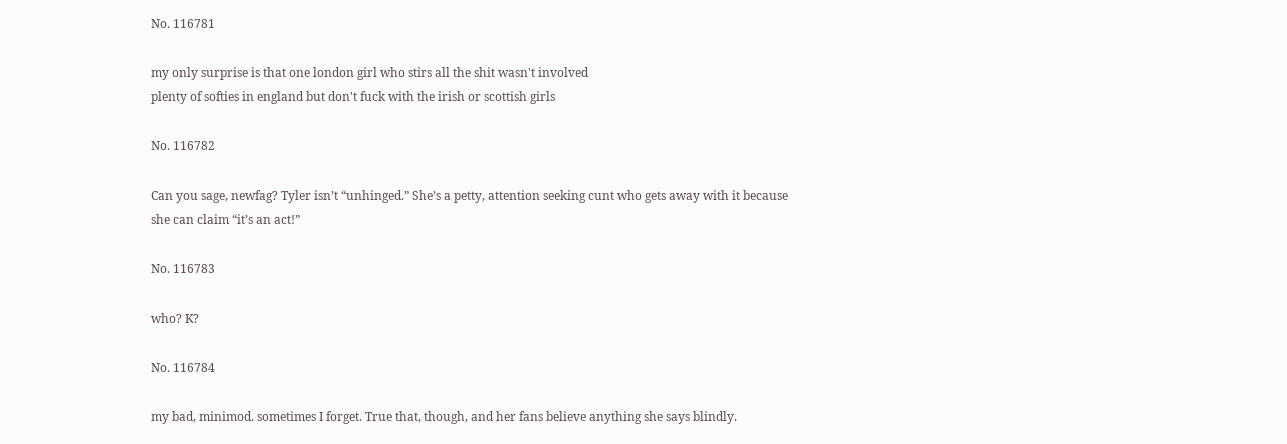No. 116781

my only surprise is that one london girl who stirs all the shit wasn't involved
plenty of softies in england but don't fuck with the irish or scottish girls

No. 116782

Can you sage, newfag? Tyler isn’t “unhinged.” She’s a petty, attention seeking cunt who gets away with it because she can claim “it’s an act!”

No. 116783

who? K?

No. 116784

my bad, minimod. sometimes I forget. True that, though, and her fans believe anything she says blindly.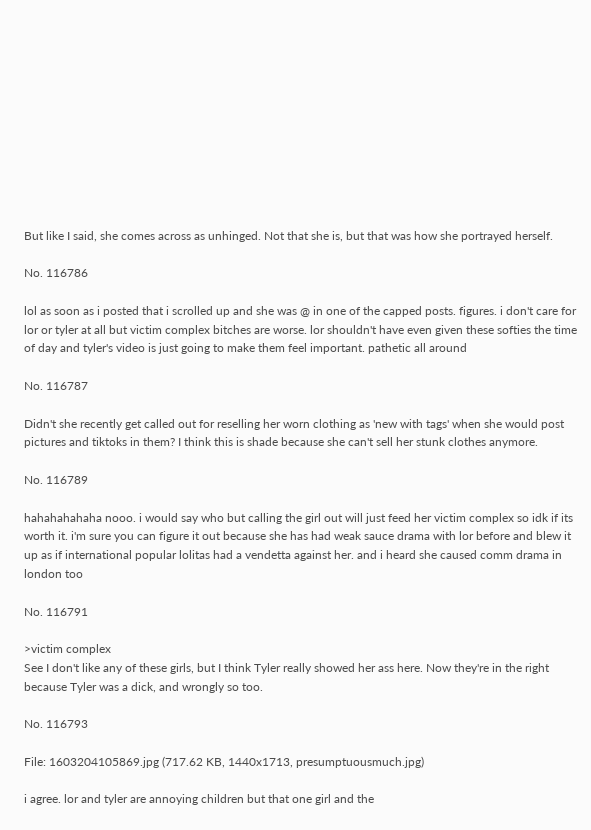But like I said, she comes across as unhinged. Not that she is, but that was how she portrayed herself.

No. 116786

lol as soon as i posted that i scrolled up and she was @ in one of the capped posts. figures. i don't care for lor or tyler at all but victim complex bitches are worse. lor shouldn't have even given these softies the time of day and tyler's video is just going to make them feel important. pathetic all around

No. 116787

Didn't she recently get called out for reselling her worn clothing as 'new with tags' when she would post pictures and tiktoks in them? I think this is shade because she can't sell her stunk clothes anymore.

No. 116789

hahahahahaha nooo. i would say who but calling the girl out will just feed her victim complex so idk if its worth it. i'm sure you can figure it out because she has had weak sauce drama with lor before and blew it up as if international popular lolitas had a vendetta against her. and i heard she caused comm drama in london too

No. 116791

>victim complex
See I don't like any of these girls, but I think Tyler really showed her ass here. Now they're in the right because Tyler was a dick, and wrongly so too.

No. 116793

File: 1603204105869.jpg (717.62 KB, 1440x1713, presumptuousmuch.jpg)

i agree. lor and tyler are annoying children but that one girl and the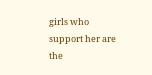girls who support her are the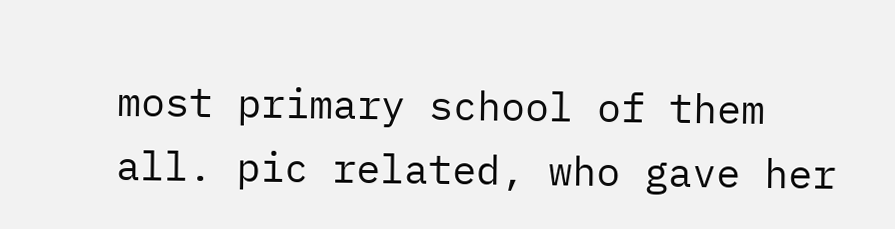most primary school of them all. pic related, who gave her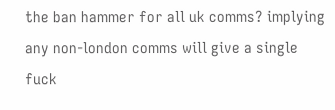the ban hammer for all uk comms? implying any non-london comms will give a single fuck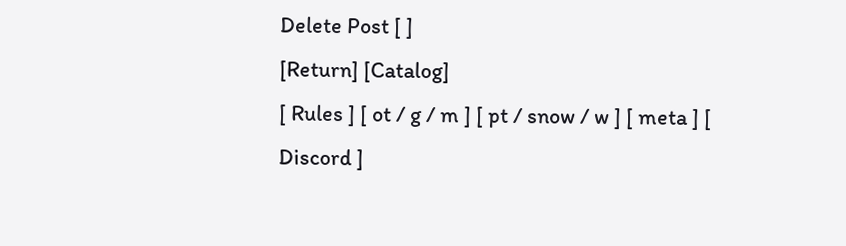Delete Post [ ]
[Return] [Catalog]
[ Rules ] [ ot / g / m ] [ pt / snow / w ] [ meta ] [ Discord ]